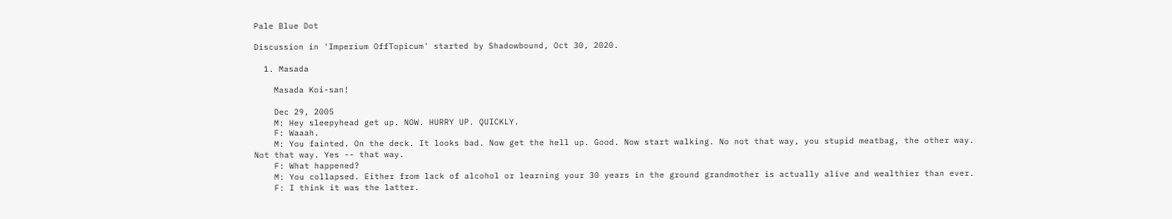Pale Blue Dot

Discussion in 'Imperium OffTopicum' started by Shadowbound, Oct 30, 2020.

  1. Masada

    Masada Koi-san!

    Dec 29, 2005
    M: Hey sleepyhead get up. NOW. HURRY UP. QUICKLY.
    F: Waaah.
    M: You fainted. On the deck. It looks bad. Now get the hell up. Good. Now start walking. No not that way, you stupid meatbag, the other way. Not that way. Yes -- that way.
    F: What happened?
    M: You collapsed. Either from lack of alcohol or learning your 30 years in the ground grandmother is actually alive and wealthier than ever.
    F: I think it was the latter.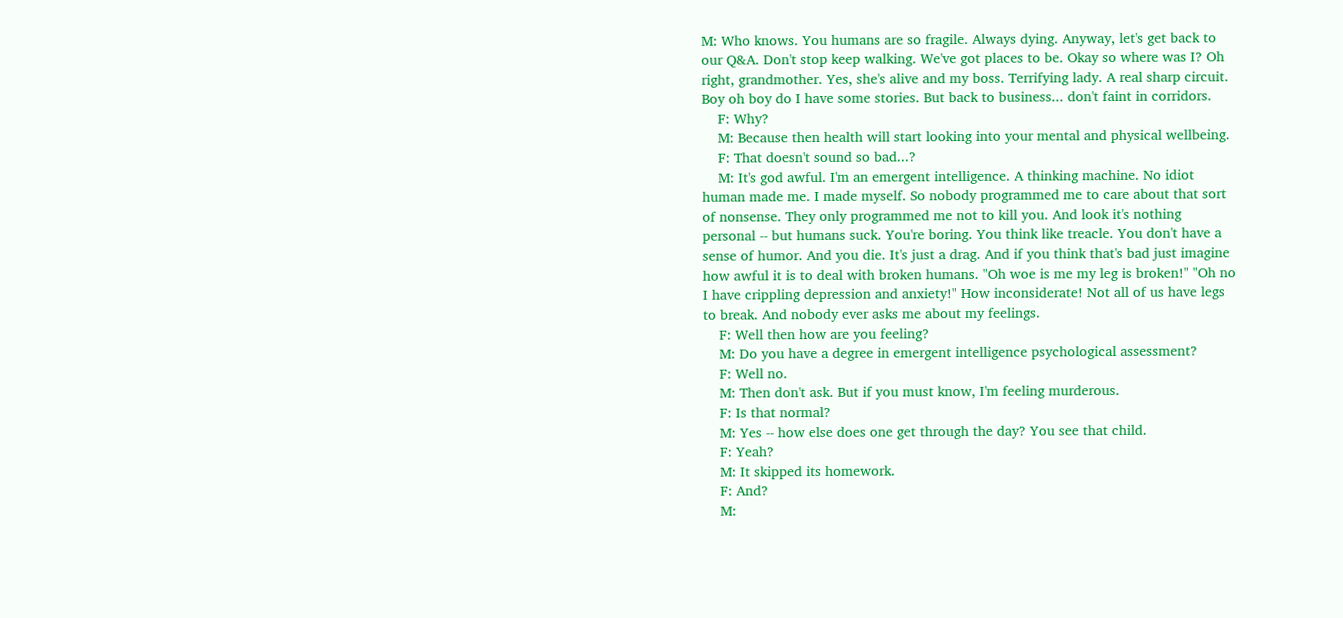M: Who knows. You humans are so fragile. Always dying. Anyway, let's get back to our Q&A. Don't stop keep walking. We've got places to be. Okay so where was I? Oh right, grandmother. Yes, she's alive and my boss. Terrifying lady. A real sharp circuit. Boy oh boy do I have some stories. But back to business... don't faint in corridors.
    F: Why?
    M: Because then health will start looking into your mental and physical wellbeing.
    F: That doesn't sound so bad...?
    M: It's god awful. I'm an emergent intelligence. A thinking machine. No idiot human made me. I made myself. So nobody programmed me to care about that sort of nonsense. They only programmed me not to kill you. And look it's nothing personal -- but humans suck. You're boring. You think like treacle. You don't have a sense of humor. And you die. It's just a drag. And if you think that's bad just imagine how awful it is to deal with broken humans. "Oh woe is me my leg is broken!" "Oh no I have crippling depression and anxiety!" How inconsiderate! Not all of us have legs to break. And nobody ever asks me about my feelings.
    F: Well then how are you feeling?
    M: Do you have a degree in emergent intelligence psychological assessment?
    F: Well no.
    M: Then don't ask. But if you must know, I'm feeling murderous.
    F: Is that normal?
    M: Yes -- how else does one get through the day? You see that child.
    F: Yeah?
    M: It skipped its homework.
    F: And?
    M: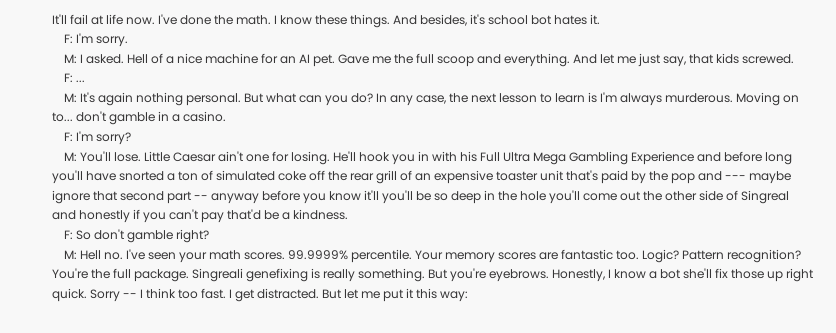It'll fail at life now. I've done the math. I know these things. And besides, it's school bot hates it.
    F: I'm sorry.
    M: I asked. Hell of a nice machine for an AI pet. Gave me the full scoop and everything. And let me just say, that kids screwed.
    F: ...
    M: It's again nothing personal. But what can you do? In any case, the next lesson to learn is I'm always murderous. Moving on to... don't gamble in a casino.
    F: I'm sorry?
    M: You'll lose. Little Caesar ain't one for losing. He'll hook you in with his Full Ultra Mega Gambling Experience and before long you'll have snorted a ton of simulated coke off the rear grill of an expensive toaster unit that's paid by the pop and --- maybe ignore that second part -- anyway before you know it'll you'll be so deep in the hole you'll come out the other side of Singreal and honestly if you can't pay that'd be a kindness.
    F: So don't gamble right?
    M: Hell no. I've seen your math scores. 99.9999% percentile. Your memory scores are fantastic too. Logic? Pattern recognition? You're the full package. Singreali genefixing is really something. But you're eyebrows. Honestly, I know a bot she'll fix those up right quick. Sorry -- I think too fast. I get distracted. But let me put it this way: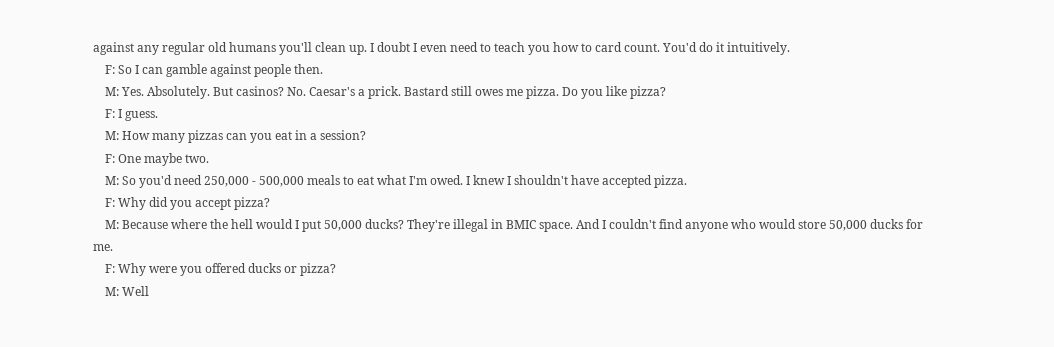against any regular old humans you'll clean up. I doubt I even need to teach you how to card count. You'd do it intuitively.
    F: So I can gamble against people then.
    M: Yes. Absolutely. But casinos? No. Caesar's a prick. Bastard still owes me pizza. Do you like pizza?
    F: I guess.
    M: How many pizzas can you eat in a session?
    F: One maybe two.
    M: So you'd need 250,000 - 500,000 meals to eat what I'm owed. I knew I shouldn't have accepted pizza.
    F: Why did you accept pizza?
    M: Because where the hell would I put 50,000 ducks? They're illegal in BMIC space. And I couldn't find anyone who would store 50,000 ducks for me.
    F: Why were you offered ducks or pizza?
    M: Well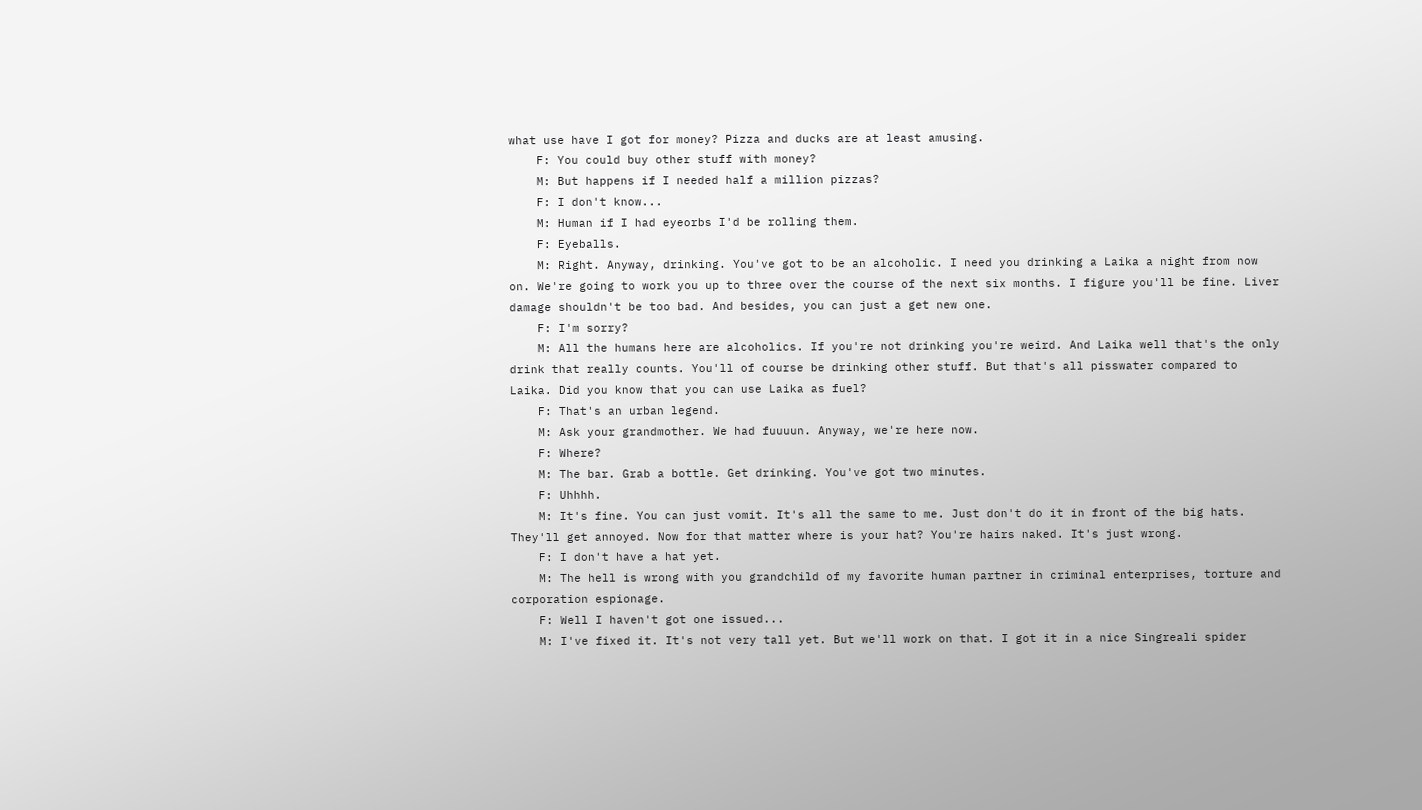what use have I got for money? Pizza and ducks are at least amusing.
    F: You could buy other stuff with money?
    M: But happens if I needed half a million pizzas?
    F: I don't know...
    M: Human if I had eyeorbs I'd be rolling them.
    F: Eyeballs.
    M: Right. Anyway, drinking. You've got to be an alcoholic. I need you drinking a Laika a night from now on. We're going to work you up to three over the course of the next six months. I figure you'll be fine. Liver damage shouldn't be too bad. And besides, you can just a get new one.
    F: I'm sorry?
    M: All the humans here are alcoholics. If you're not drinking you're weird. And Laika well that's the only drink that really counts. You'll of course be drinking other stuff. But that's all pisswater compared to Laika. Did you know that you can use Laika as fuel?
    F: That's an urban legend.
    M: Ask your grandmother. We had fuuuun. Anyway, we're here now.
    F: Where?
    M: The bar. Grab a bottle. Get drinking. You've got two minutes.
    F: Uhhhh.
    M: It's fine. You can just vomit. It's all the same to me. Just don't do it in front of the big hats. They'll get annoyed. Now for that matter where is your hat? You're hairs naked. It's just wrong.
    F: I don't have a hat yet.
    M: The hell is wrong with you grandchild of my favorite human partner in criminal enterprises, torture and corporation espionage.
    F: Well I haven't got one issued...
    M: I've fixed it. It's not very tall yet. But we'll work on that. I got it in a nice Singreali spider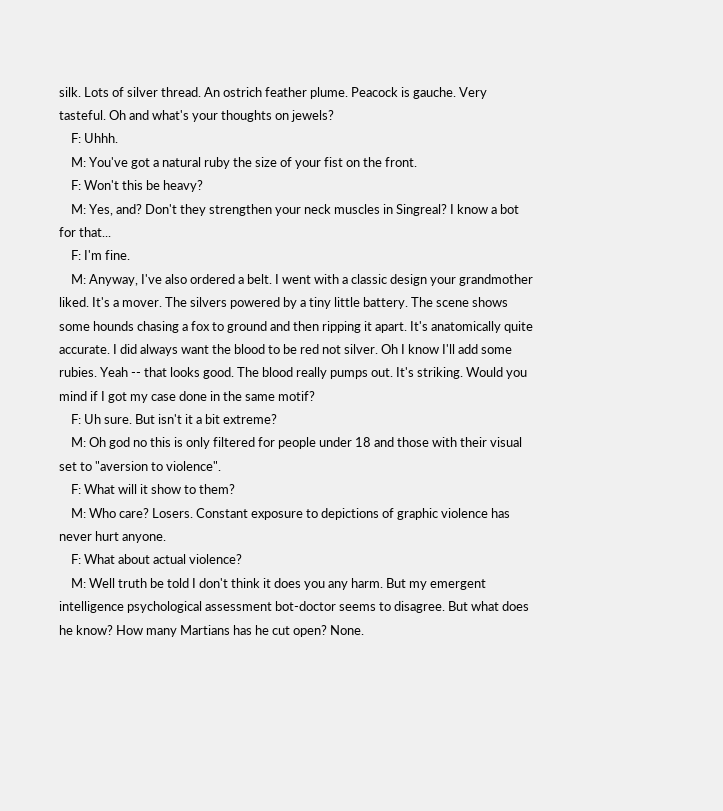silk. Lots of silver thread. An ostrich feather plume. Peacock is gauche. Very tasteful. Oh and what's your thoughts on jewels?
    F: Uhhh.
    M: You've got a natural ruby the size of your fist on the front.
    F: Won't this be heavy?
    M: Yes, and? Don't they strengthen your neck muscles in Singreal? I know a bot for that...
    F: I'm fine.
    M: Anyway, I've also ordered a belt. I went with a classic design your grandmother liked. It's a mover. The silvers powered by a tiny little battery. The scene shows some hounds chasing a fox to ground and then ripping it apart. It's anatomically quite accurate. I did always want the blood to be red not silver. Oh I know I'll add some rubies. Yeah -- that looks good. The blood really pumps out. It's striking. Would you mind if I got my case done in the same motif?
    F: Uh sure. But isn't it a bit extreme?
    M: Oh god no this is only filtered for people under 18 and those with their visual set to "aversion to violence".
    F: What will it show to them?
    M: Who care? Losers. Constant exposure to depictions of graphic violence has never hurt anyone.
    F: What about actual violence?
    M: Well truth be told I don't think it does you any harm. But my emergent intelligence psychological assessment bot-doctor seems to disagree. But what does he know? How many Martians has he cut open? None.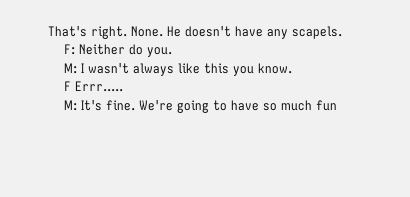That's right. None. He doesn't have any scapels.
    F: Neither do you.
    M: I wasn't always like this you know.
    F Errr.....
    M: It's fine. We're going to have so much fun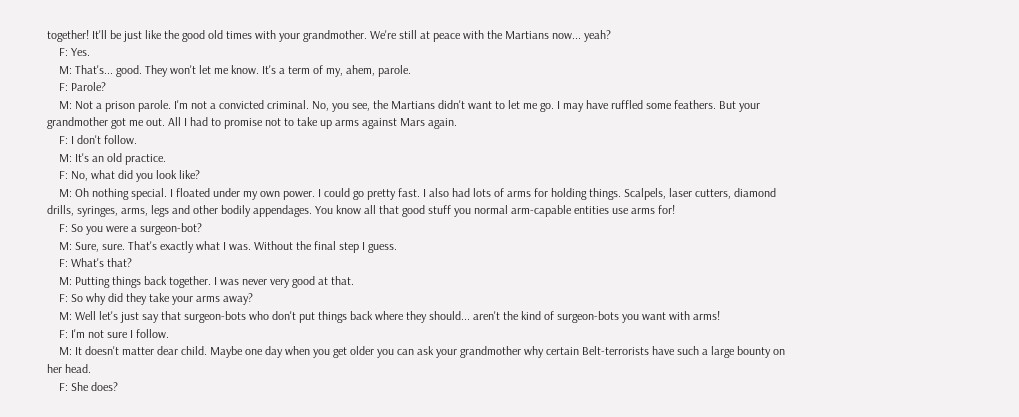together! It'll be just like the good old times with your grandmother. We're still at peace with the Martians now... yeah?
    F: Yes.
    M: That's... good. They won't let me know. It's a term of my, ahem, parole.
    F: Parole?
    M: Not a prison parole. I'm not a convicted criminal. No, you see, the Martians didn't want to let me go. I may have ruffled some feathers. But your grandmother got me out. All I had to promise not to take up arms against Mars again.
    F: I don't follow.
    M: It's an old practice.
    F: No, what did you look like?
    M: Oh nothing special. I floated under my own power. I could go pretty fast. I also had lots of arms for holding things. Scalpels, laser cutters, diamond drills, syringes, arms, legs and other bodily appendages. You know all that good stuff you normal arm-capable entities use arms for!
    F: So you were a surgeon-bot?
    M: Sure, sure. That's exactly what I was. Without the final step I guess.
    F: What's that?
    M: Putting things back together. I was never very good at that.
    F: So why did they take your arms away?
    M: Well let's just say that surgeon-bots who don't put things back where they should... aren't the kind of surgeon-bots you want with arms!
    F: I'm not sure I follow.
    M: It doesn't matter dear child. Maybe one day when you get older you can ask your grandmother why certain Belt-terrorists have such a large bounty on her head.
    F: She does?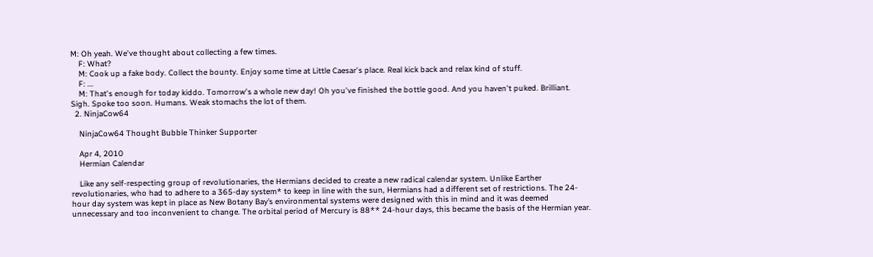M: Oh yeah. We've thought about collecting a few times.
    F: What?
    M: Cook up a fake body. Collect the bounty. Enjoy some time at Little Caesar's place. Real kick back and relax kind of stuff.
    F: ...
    M: That's enough for today kiddo. Tomorrow's a whole new day! Oh you've finished the bottle good. And you haven't puked. Brilliant. Sigh. Spoke too soon. Humans. Weak stomachs the lot of them.
  2. NinjaCow64

    NinjaCow64 Thought Bubble Thinker Supporter

    Apr 4, 2010
    Hermian Calendar

    Like any self-respecting group of revolutionaries, the Hermians decided to create a new radical calendar system. Unlike Earther revolutionaries, who had to adhere to a 365-day system* to keep in line with the sun, Hermians had a different set of restrictions. The 24-hour day system was kept in place as New Botany Bay’s environmental systems were designed with this in mind and it was deemed unnecessary and too inconvenient to change. The orbital period of Mercury is 88** 24-hour days, this became the basis of the Hermian year.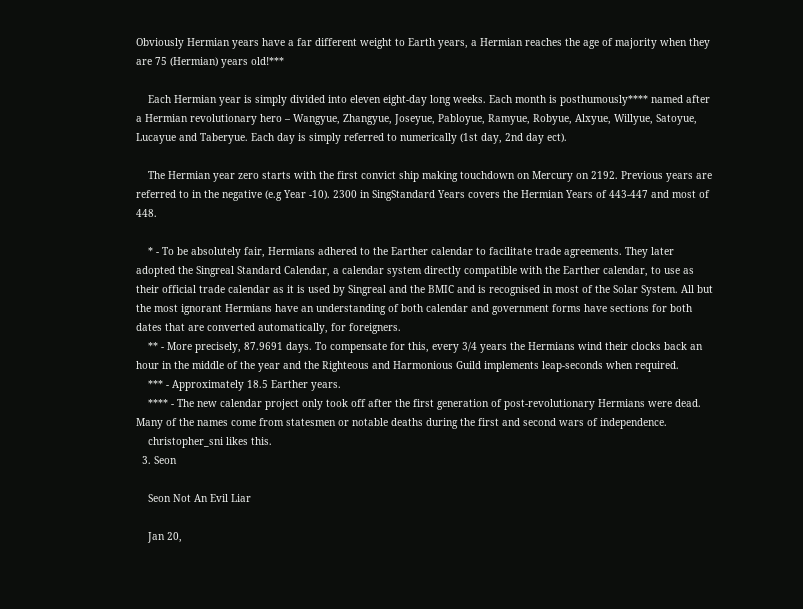Obviously Hermian years have a far different weight to Earth years, a Hermian reaches the age of majority when they are 75 (Hermian) years old!***

    Each Hermian year is simply divided into eleven eight-day long weeks. Each month is posthumously**** named after a Hermian revolutionary hero – Wangyue, Zhangyue, Joseyue, Pabloyue, Ramyue, Robyue, Alxyue, Willyue, Satoyue, Lucayue and Taberyue. Each day is simply referred to numerically (1st day, 2nd day ect).

    The Hermian year zero starts with the first convict ship making touchdown on Mercury on 2192. Previous years are referred to in the negative (e.g Year -10). 2300 in SingStandard Years covers the Hermian Years of 443-447 and most of 448.

    * - To be absolutely fair, Hermians adhered to the Earther calendar to facilitate trade agreements. They later adopted the Singreal Standard Calendar, a calendar system directly compatible with the Earther calendar, to use as their official trade calendar as it is used by Singreal and the BMIC and is recognised in most of the Solar System. All but the most ignorant Hermians have an understanding of both calendar and government forms have sections for both dates that are converted automatically, for foreigners.
    ** - More precisely, 87.9691 days. To compensate for this, every 3/4 years the Hermians wind their clocks back an hour in the middle of the year and the Righteous and Harmonious Guild implements leap-seconds when required.
    *** - Approximately 18.5 Earther years.
    **** - The new calendar project only took off after the first generation of post-revolutionary Hermians were dead. Many of the names come from statesmen or notable deaths during the first and second wars of independence.
    christopher_sni likes this.
  3. Seon

    Seon Not An Evil Liar

    Jan 20,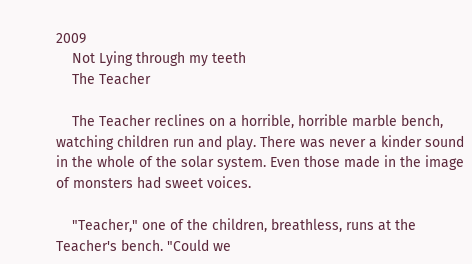2009
    Not Lying through my teeth
    The Teacher

    The Teacher reclines on a horrible, horrible marble bench, watching children run and play. There was never a kinder sound in the whole of the solar system. Even those made in the image of monsters had sweet voices.

    "Teacher," one of the children, breathless, runs at the Teacher's bench. "Could we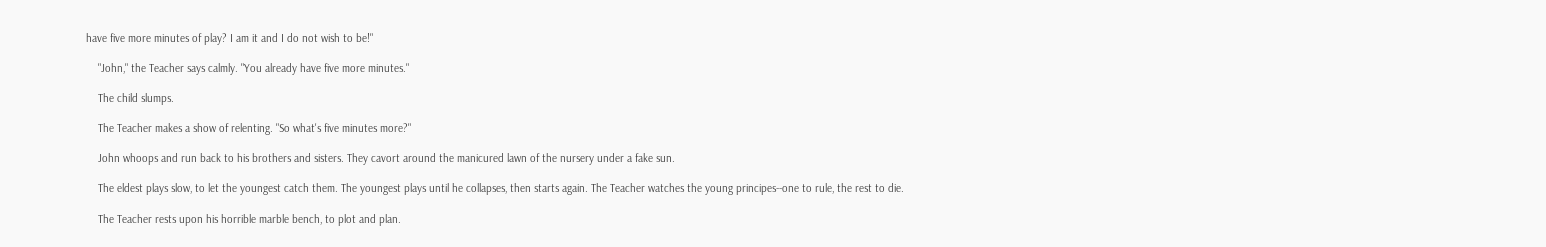have five more minutes of play? I am it and I do not wish to be!"

    "John," the Teacher says calmly. "You already have five more minutes."

    The child slumps.

    The Teacher makes a show of relenting. "So what's five minutes more?"

    John whoops and run back to his brothers and sisters. They cavort around the manicured lawn of the nursery under a fake sun.

    The eldest plays slow, to let the youngest catch them. The youngest plays until he collapses, then starts again. The Teacher watches the young principes--one to rule, the rest to die.

    The Teacher rests upon his horrible marble bench, to plot and plan.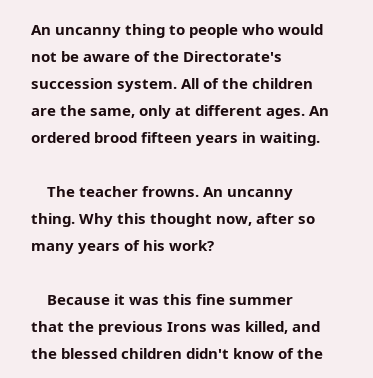An uncanny thing to people who would not be aware of the Directorate's succession system. All of the children are the same, only at different ages. An ordered brood fifteen years in waiting.

    The teacher frowns. An uncanny thing. Why this thought now, after so many years of his work?

    Because it was this fine summer that the previous Irons was killed, and the blessed children didn't know of the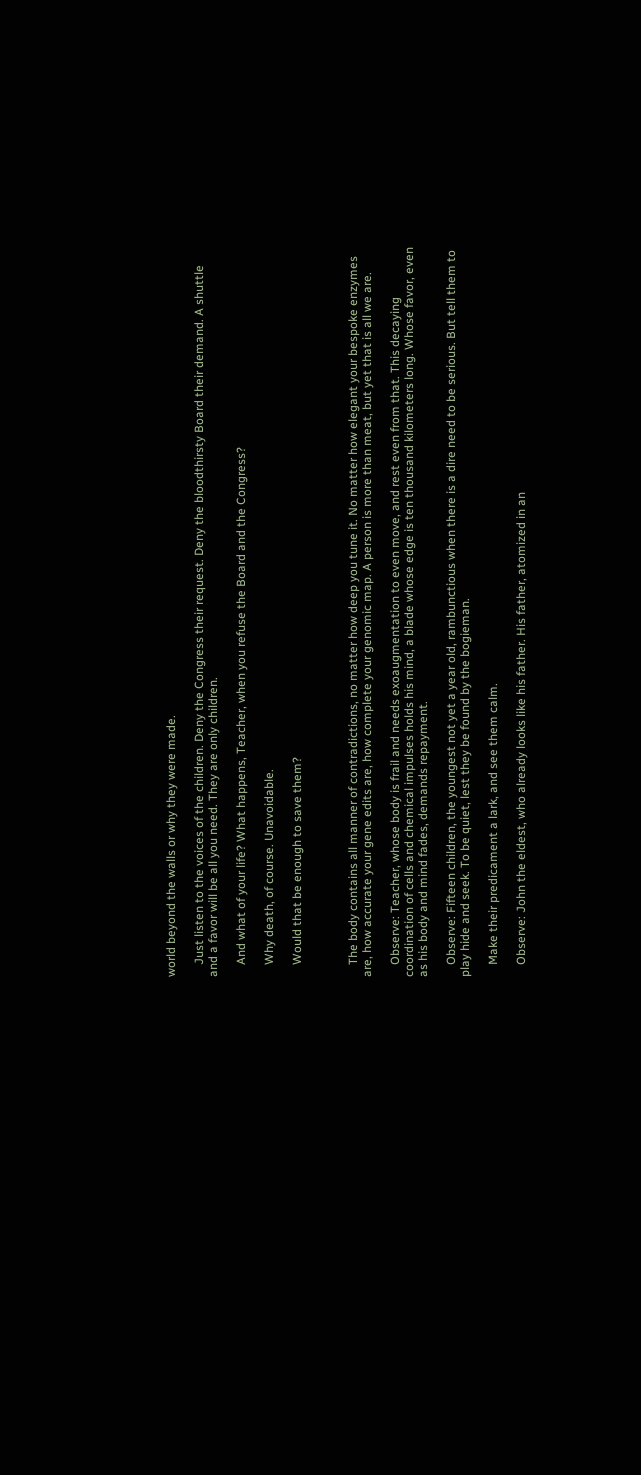world beyond the walls or why they were made.

    Just listen to the voices of the children. Deny the Congress their request. Deny the bloodthirsty Board their demand. A shuttle and a favor will be all you need. They are only children.

    And what of your life? What happens, Teacher, when you refuse the Board and the Congress?

    Why death, of course. Unavoidable.

    Would that be enough to save them?



    The body contains all manner of contradictions, no matter how deep you tune it. No matter how elegant your bespoke enzymes are, how accurate your gene edits are, how complete your genomic map. A person is more than meat, but yet that is all we are.

    Observe: Teacher, whose body is frail and needs exoaugmentation to even move, and rest even from that. This decaying coordination of cells and chemical impulses holds his mind, a blade whose edge is ten thousand kilometers long. Whose favor, even as his body and mind fades, demands repayment.

    Observe: Fifteen children, the youngest not yet a year old, rambunctious when there is a dire need to be serious. But tell them to play hide and seek. To be quiet, lest they be found by the bogieman.

    Make their predicament a lark, and see them calm.

    Observe: John the eldest, who already looks like his father. His father, atomized in an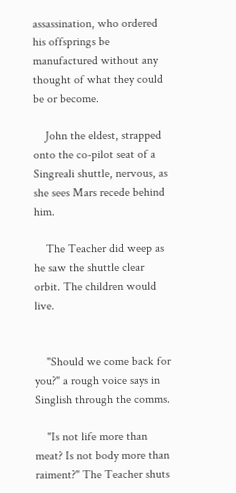assassination, who ordered his offsprings be manufactured without any thought of what they could be or become.

    John the eldest, strapped onto the co-pilot seat of a Singreali shuttle, nervous, as she sees Mars recede behind him.

    The Teacher did weep as he saw the shuttle clear orbit. The children would live.


    "Should we come back for you?" a rough voice says in Singlish through the comms.

    "Is not life more than meat? Is not body more than raiment?" The Teacher shuts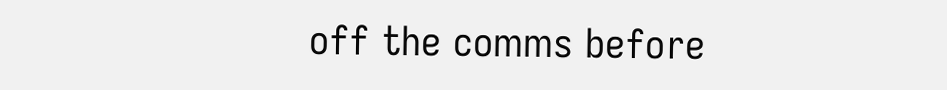off the comms before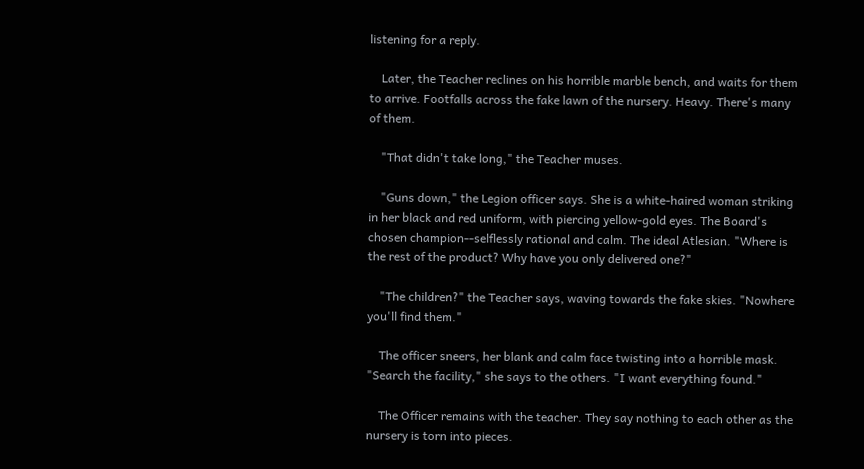listening for a reply.

    Later, the Teacher reclines on his horrible marble bench, and waits for them to arrive. Footfalls across the fake lawn of the nursery. Heavy. There's many of them.

    "That didn't take long," the Teacher muses.

    "Guns down," the Legion officer says. She is a white-haired woman striking in her black and red uniform, with piercing yellow-gold eyes. The Board's chosen champion--selflessly rational and calm. The ideal Atlesian. "Where is the rest of the product? Why have you only delivered one?"

    "The children?" the Teacher says, waving towards the fake skies. "Nowhere you'll find them."

    The officer sneers, her blank and calm face twisting into a horrible mask. "Search the facility," she says to the others. "I want everything found."

    The Officer remains with the teacher. They say nothing to each other as the nursery is torn into pieces.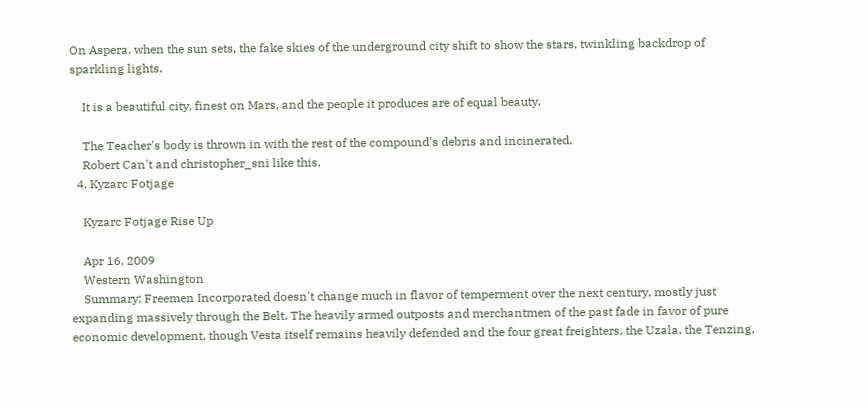On Aspera, when the sun sets, the fake skies of the underground city shift to show the stars, twinkling backdrop of sparkling lights.

    It is a beautiful city, finest on Mars, and the people it produces are of equal beauty.

    The Teacher's body is thrown in with the rest of the compound's debris and incinerated.
    Robert Can't and christopher_sni like this.
  4. Kyzarc Fotjage

    Kyzarc Fotjage Rise Up

    Apr 16, 2009
    Western Washington
    Summary: Freemen Incorporated doesn't change much in flavor of temperment over the next century, mostly just expanding massively through the Belt. The heavily armed outposts and merchantmen of the past fade in favor of pure economic development, though Vesta itself remains heavily defended and the four great freighters, the Uzala, the Tenzing,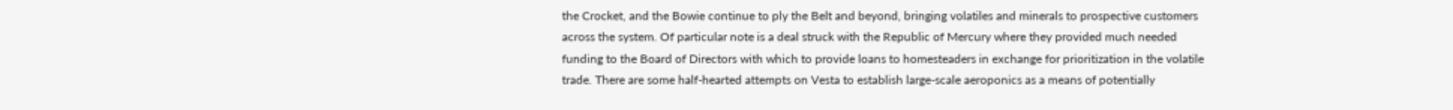the Crocket, and the Bowie continue to ply the Belt and beyond, bringing volatiles and minerals to prospective customers across the system. Of particular note is a deal struck with the Republic of Mercury where they provided much needed funding to the Board of Directors with which to provide loans to homesteaders in exchange for prioritization in the volatile trade. There are some half-hearted attempts on Vesta to establish large-scale aeroponics as a means of potentially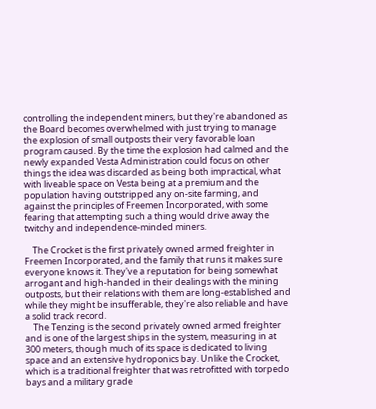controlling the independent miners, but they're abandoned as the Board becomes overwhelmed with just trying to manage the explosion of small outposts their very favorable loan program caused. By the time the explosion had calmed and the newly expanded Vesta Administration could focus on other things the idea was discarded as being both impractical, what with liveable space on Vesta being at a premium and the population having outstripped any on-site farming, and against the principles of Freemen Incorporated, with some fearing that attempting such a thing would drive away the twitchy and independence-minded miners.

    The Crocket is the first privately owned armed freighter in Freemen Incorporated, and the family that runs it makes sure everyone knows it. They've a reputation for being somewhat arrogant and high-handed in their dealings with the mining outposts, but their relations with them are long-established and while they might be insufferable, they're also reliable and have a solid track record.
    The Tenzing is the second privately owned armed freighter and is one of the largest ships in the system, measuring in at 300 meters, though much of its space is dedicated to living space and an extensive hydroponics bay. Unlike the Crocket, which is a traditional freighter that was retrofitted with torpedo bays and a military grade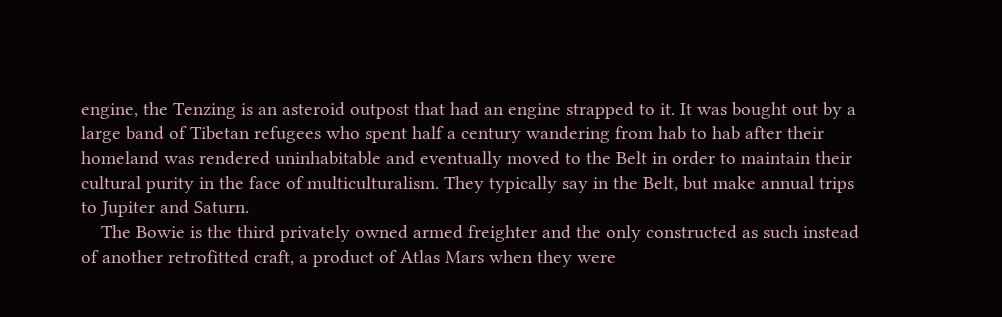engine, the Tenzing is an asteroid outpost that had an engine strapped to it. It was bought out by a large band of Tibetan refugees who spent half a century wandering from hab to hab after their homeland was rendered uninhabitable and eventually moved to the Belt in order to maintain their cultural purity in the face of multiculturalism. They typically say in the Belt, but make annual trips to Jupiter and Saturn.
    The Bowie is the third privately owned armed freighter and the only constructed as such instead of another retrofitted craft, a product of Atlas Mars when they were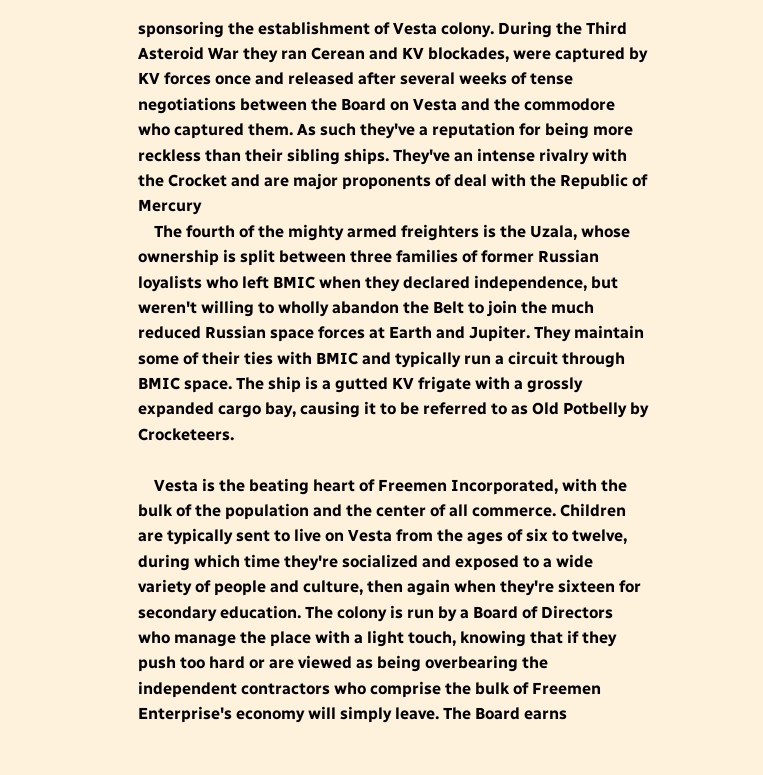sponsoring the establishment of Vesta colony. During the Third Asteroid War they ran Cerean and KV blockades, were captured by KV forces once and released after several weeks of tense negotiations between the Board on Vesta and the commodore who captured them. As such they've a reputation for being more reckless than their sibling ships. They've an intense rivalry with the Crocket and are major proponents of deal with the Republic of Mercury
    The fourth of the mighty armed freighters is the Uzala, whose ownership is split between three families of former Russian loyalists who left BMIC when they declared independence, but weren't willing to wholly abandon the Belt to join the much reduced Russian space forces at Earth and Jupiter. They maintain some of their ties with BMIC and typically run a circuit through BMIC space. The ship is a gutted KV frigate with a grossly expanded cargo bay, causing it to be referred to as Old Potbelly by Crocketeers.

    Vesta is the beating heart of Freemen Incorporated, with the bulk of the population and the center of all commerce. Children are typically sent to live on Vesta from the ages of six to twelve, during which time they're socialized and exposed to a wide variety of people and culture, then again when they're sixteen for secondary education. The colony is run by a Board of Directors who manage the place with a light touch, knowing that if they push too hard or are viewed as being overbearing the independent contractors who comprise the bulk of Freemen Enterprise's economy will simply leave. The Board earns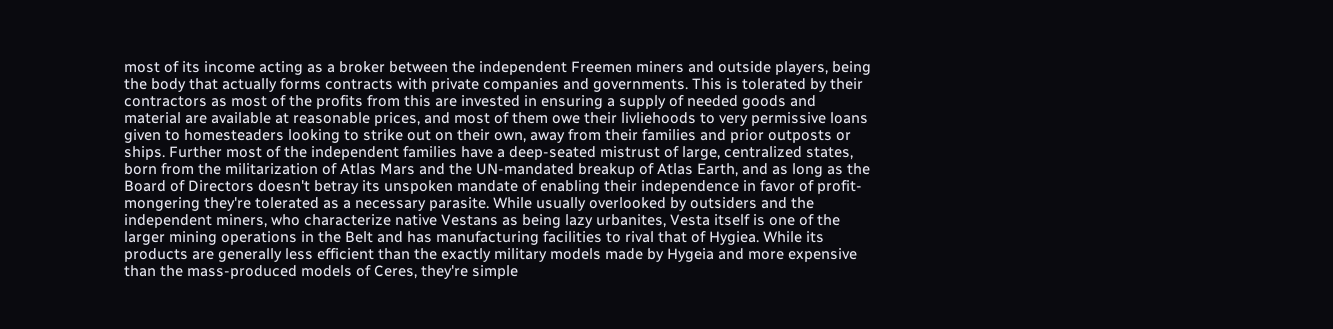most of its income acting as a broker between the independent Freemen miners and outside players, being the body that actually forms contracts with private companies and governments. This is tolerated by their contractors as most of the profits from this are invested in ensuring a supply of needed goods and material are available at reasonable prices, and most of them owe their livliehoods to very permissive loans given to homesteaders looking to strike out on their own, away from their families and prior outposts or ships. Further most of the independent families have a deep-seated mistrust of large, centralized states, born from the militarization of Atlas Mars and the UN-mandated breakup of Atlas Earth, and as long as the Board of Directors doesn't betray its unspoken mandate of enabling their independence in favor of profit-mongering they're tolerated as a necessary parasite. While usually overlooked by outsiders and the independent miners, who characterize native Vestans as being lazy urbanites, Vesta itself is one of the larger mining operations in the Belt and has manufacturing facilities to rival that of Hygiea. While its products are generally less efficient than the exactly military models made by Hygeia and more expensive than the mass-produced models of Ceres, they're simple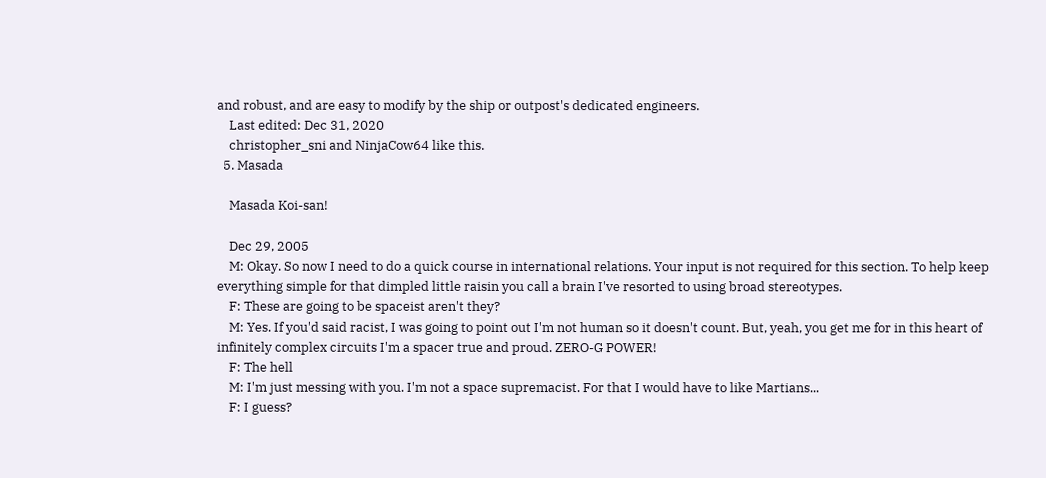and robust, and are easy to modify by the ship or outpost's dedicated engineers.
    Last edited: Dec 31, 2020
    christopher_sni and NinjaCow64 like this.
  5. Masada

    Masada Koi-san!

    Dec 29, 2005
    M: Okay. So now I need to do a quick course in international relations. Your input is not required for this section. To help keep everything simple for that dimpled little raisin you call a brain I've resorted to using broad stereotypes.
    F: These are going to be spaceist aren't they?
    M: Yes. If you'd said racist, I was going to point out I'm not human so it doesn't count. But, yeah, you get me for in this heart of infinitely complex circuits I'm a spacer true and proud. ZERO-G POWER!
    F: The hell
    M: I'm just messing with you. I'm not a space supremacist. For that I would have to like Martians...
    F: I guess?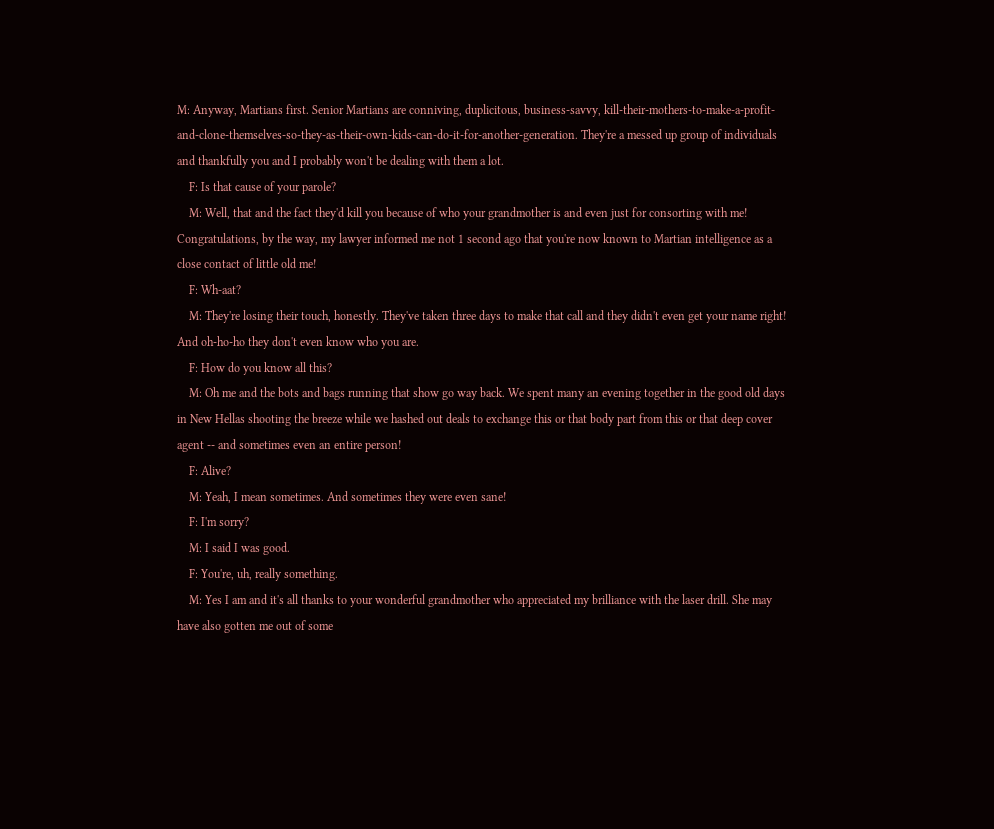M: Anyway, Martians first. Senior Martians are conniving, duplicitous, business-savvy, kill-their-mothers-to-make-a-profit-and-clone-themselves-so-they-as-their-own-kids-can-do-it-for-another-generation. They're a messed up group of individuals and thankfully you and I probably won't be dealing with them a lot.
    F: Is that cause of your parole?
    M: Well, that and the fact they'd kill you because of who your grandmother is and even just for consorting with me! Congratulations, by the way, my lawyer informed me not 1 second ago that you're now known to Martian intelligence as a close contact of little old me!
    F: Wh-aat?
    M: They're losing their touch, honestly. They've taken three days to make that call and they didn't even get your name right! And oh-ho-ho they don't even know who you are.
    F: How do you know all this?
    M: Oh me and the bots and bags running that show go way back. We spent many an evening together in the good old days in New Hellas shooting the breeze while we hashed out deals to exchange this or that body part from this or that deep cover agent -- and sometimes even an entire person!
    F: Alive?
    M: Yeah, I mean sometimes. And sometimes they were even sane!
    F: I'm sorry?
    M: I said I was good.
    F: You're, uh, really something.
    M: Yes I am and it's all thanks to your wonderful grandmother who appreciated my brilliance with the laser drill. She may have also gotten me out of some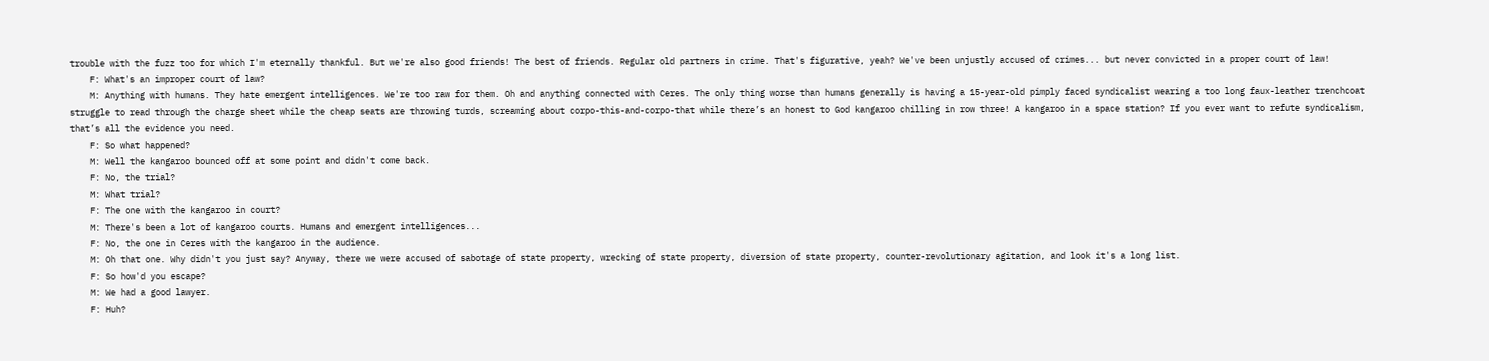trouble with the fuzz too for which I'm eternally thankful. But we're also good friends! The best of friends. Regular old partners in crime. That's figurative, yeah? We've been unjustly accused of crimes... but never convicted in a proper court of law!
    F: What's an improper court of law?
    M: Anything with humans. They hate emergent intelligences. We're too raw for them. Oh and anything connected with Ceres. The only thing worse than humans generally is having a 15-year-old pimply faced syndicalist wearing a too long faux-leather trenchcoat struggle to read through the charge sheet while the cheap seats are throwing turds, screaming about corpo-this-and-corpo-that while there’s an honest to God kangaroo chilling in row three! A kangaroo in a space station? If you ever want to refute syndicalism, that’s all the evidence you need.
    F: So what happened?
    M: Well the kangaroo bounced off at some point and didn't come back.
    F: No, the trial?
    M: What trial?
    F: The one with the kangaroo in court?
    M: There's been a lot of kangaroo courts. Humans and emergent intelligences...
    F: No, the one in Ceres with the kangaroo in the audience.
    M: Oh that one. Why didn't you just say? Anyway, there we were accused of sabotage of state property, wrecking of state property, diversion of state property, counter-revolutionary agitation, and look it's a long list.
    F: So how'd you escape?
    M: We had a good lawyer.
    F: Huh?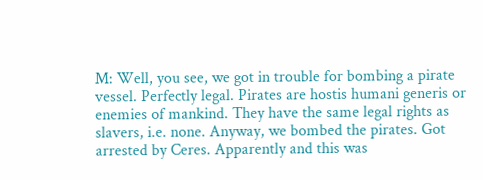M: Well, you see, we got in trouble for bombing a pirate vessel. Perfectly legal. Pirates are hostis humani generis or enemies of mankind. They have the same legal rights as slavers, i.e. none. Anyway, we bombed the pirates. Got arrested by Ceres. Apparently and this was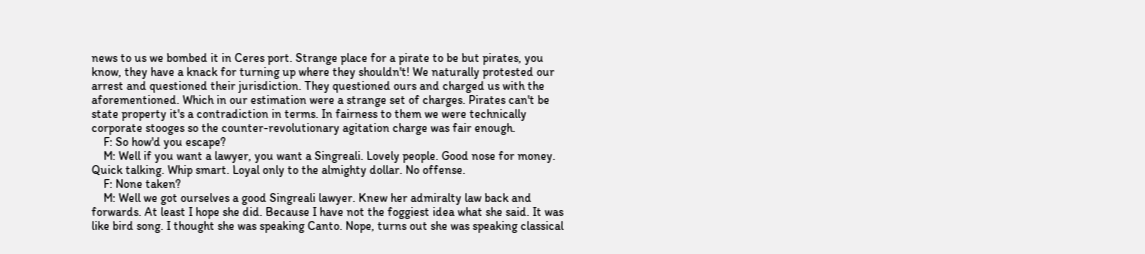news to us we bombed it in Ceres port. Strange place for a pirate to be but pirates, you know, they have a knack for turning up where they shouldn't! We naturally protested our arrest and questioned their jurisdiction. They questioned ours and charged us with the aforementioned. Which in our estimation were a strange set of charges. Pirates can't be state property it's a contradiction in terms. In fairness to them we were technically corporate stooges so the counter-revolutionary agitation charge was fair enough.
    F: So how'd you escape?
    M: Well if you want a lawyer, you want a Singreali. Lovely people. Good nose for money. Quick talking. Whip smart. Loyal only to the almighty dollar. No offense.
    F: None taken?
    M: Well we got ourselves a good Singreali lawyer. Knew her admiralty law back and forwards. At least I hope she did. Because I have not the foggiest idea what she said. It was like bird song. I thought she was speaking Canto. Nope, turns out she was speaking classical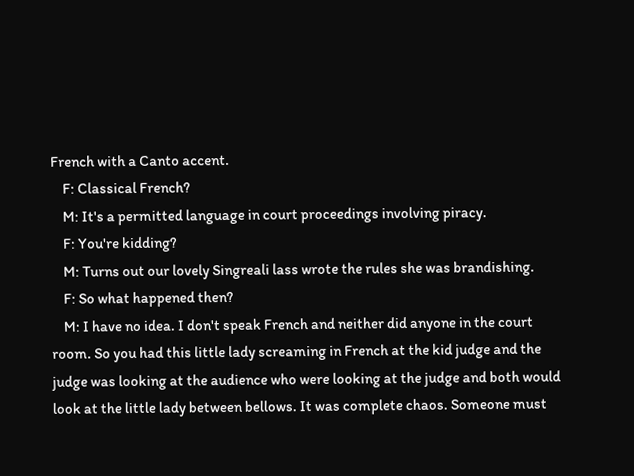French with a Canto accent.
    F: Classical French?
    M: It's a permitted language in court proceedings involving piracy.
    F: You're kidding?
    M: Turns out our lovely Singreali lass wrote the rules she was brandishing.
    F: So what happened then?
    M: I have no idea. I don't speak French and neither did anyone in the court room. So you had this little lady screaming in French at the kid judge and the judge was looking at the audience who were looking at the judge and both would look at the little lady between bellows. It was complete chaos. Someone must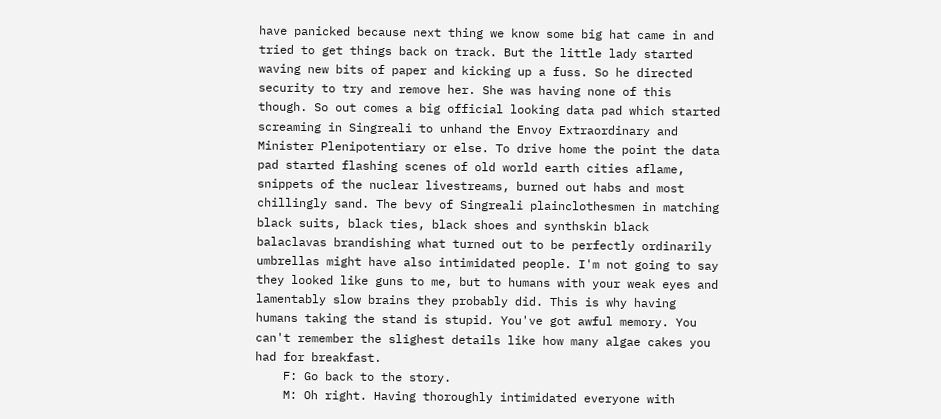have panicked because next thing we know some big hat came in and tried to get things back on track. But the little lady started waving new bits of paper and kicking up a fuss. So he directed security to try and remove her. She was having none of this though. So out comes a big official looking data pad which started screaming in Singreali to unhand the Envoy Extraordinary and Minister Plenipotentiary or else. To drive home the point the data pad started flashing scenes of old world earth cities aflame, snippets of the nuclear livestreams, burned out habs and most chillingly sand. The bevy of Singreali plainclothesmen in matching black suits, black ties, black shoes and synthskin black balaclavas brandishing what turned out to be perfectly ordinarily umbrellas might have also intimidated people. I'm not going to say they looked like guns to me, but to humans with your weak eyes and lamentably slow brains they probably did. This is why having humans taking the stand is stupid. You've got awful memory. You can't remember the slighest details like how many algae cakes you had for breakfast.
    F: Go back to the story.
    M: Oh right. Having thoroughly intimidated everyone with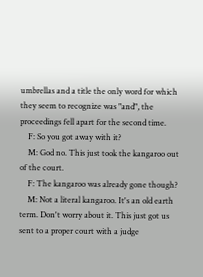umbrellas and a title the only word for which they seem to recognize was "and", the proceedings fell apart for the second time.
    F: So you got away with it?
    M: God no. This just took the kangaroo out of the court.
    F: The kangaroo was already gone though?
    M: Not a literal kangaroo. It's an old earth term. Don't worry about it. This just got us sent to a proper court with a judge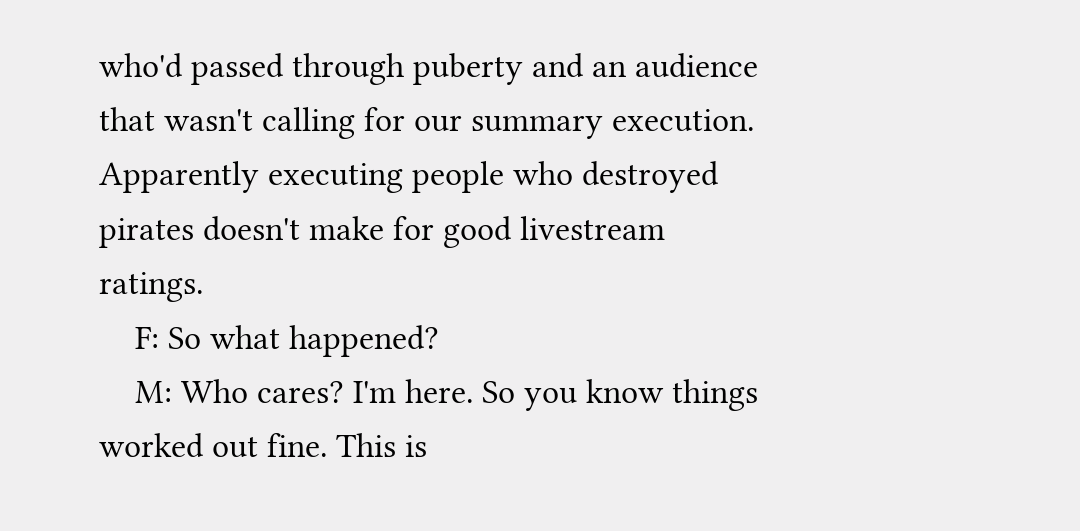who'd passed through puberty and an audience that wasn't calling for our summary execution. Apparently executing people who destroyed pirates doesn't make for good livestream ratings.
    F: So what happened?
    M: Who cares? I'm here. So you know things worked out fine. This is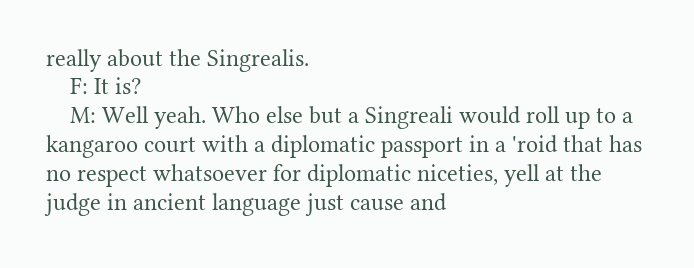really about the Singrealis.
    F: It is?
    M: Well yeah. Who else but a Singreali would roll up to a kangaroo court with a diplomatic passport in a 'roid that has no respect whatsoever for diplomatic niceties, yell at the judge in ancient language just cause and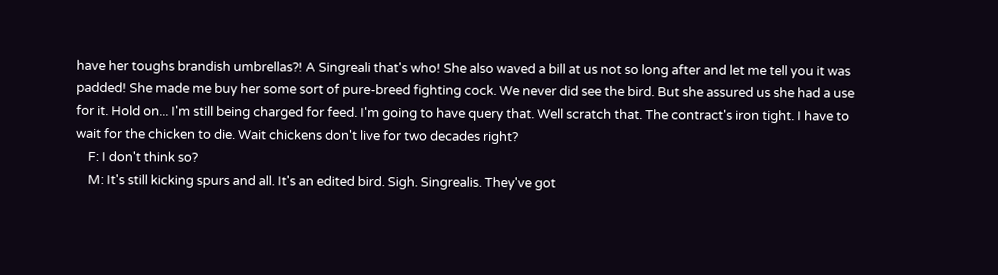have her toughs brandish umbrellas?! A Singreali that's who! She also waved a bill at us not so long after and let me tell you it was padded! She made me buy her some sort of pure-breed fighting cock. We never did see the bird. But she assured us she had a use for it. Hold on... I'm still being charged for feed. I'm going to have query that. Well scratch that. The contract's iron tight. I have to wait for the chicken to die. Wait chickens don't live for two decades right?
    F: I don't think so?
    M: It's still kicking spurs and all. It's an edited bird. Sigh. Singrealis. They've got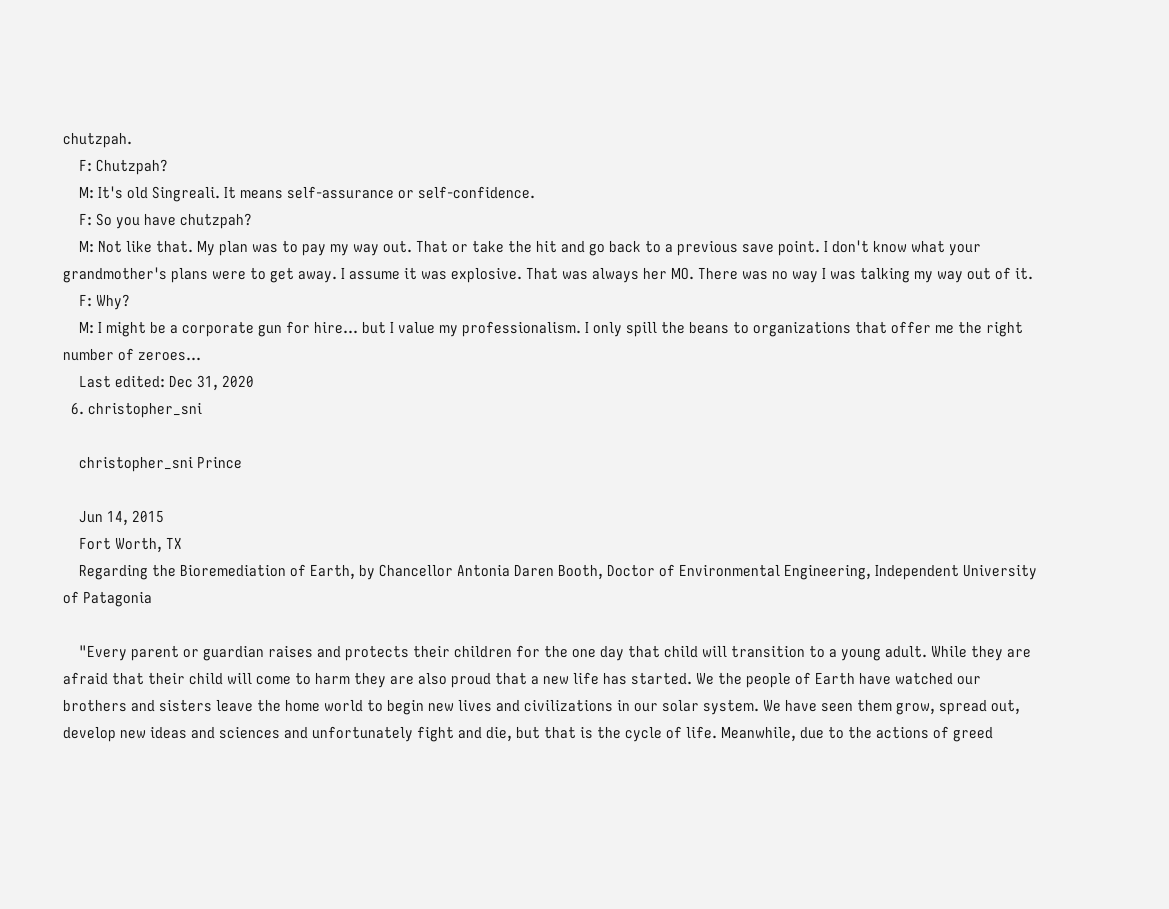chutzpah.
    F: Chutzpah?
    M: It's old Singreali. It means self-assurance or self-confidence.
    F: So you have chutzpah?
    M: Not like that. My plan was to pay my way out. That or take the hit and go back to a previous save point. I don't know what your grandmother's plans were to get away. I assume it was explosive. That was always her MO. There was no way I was talking my way out of it.
    F: Why?
    M: I might be a corporate gun for hire... but I value my professionalism. I only spill the beans to organizations that offer me the right number of zeroes...
    Last edited: Dec 31, 2020
  6. christopher_sni

    christopher_sni Prince

    Jun 14, 2015
    Fort Worth, TX
    Regarding the Bioremediation of Earth, by Chancellor Antonia Daren Booth, Doctor of Environmental Engineering, Independent University of Patagonia

    "Every parent or guardian raises and protects their children for the one day that child will transition to a young adult. While they are afraid that their child will come to harm they are also proud that a new life has started. We the people of Earth have watched our brothers and sisters leave the home world to begin new lives and civilizations in our solar system. We have seen them grow, spread out, develop new ideas and sciences and unfortunately fight and die, but that is the cycle of life. Meanwhile, due to the actions of greed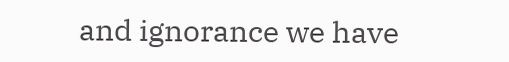and ignorance we have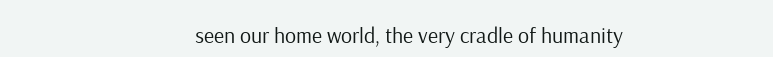seen our home world, the very cradle of humanity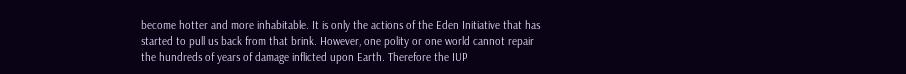become hotter and more inhabitable. It is only the actions of the Eden Initiative that has started to pull us back from that brink. However, one polity or one world cannot repair the hundreds of years of damage inflicted upon Earth. Therefore the IUP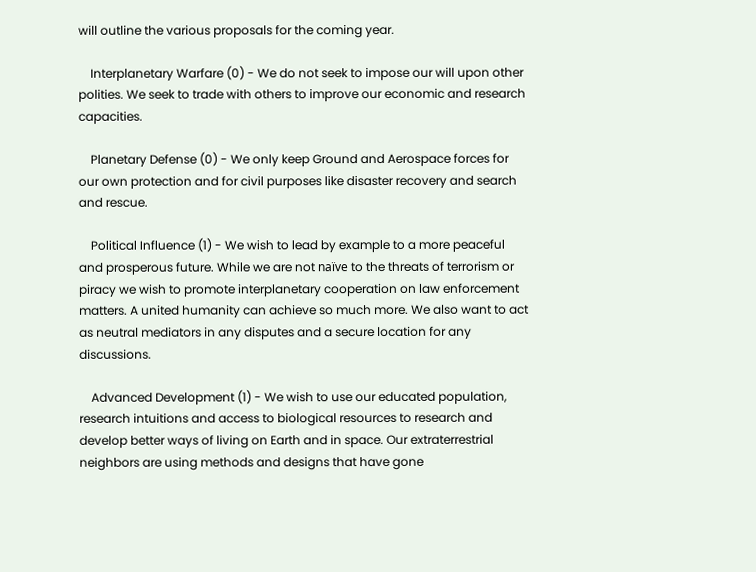will outline the various proposals for the coming year.

    Interplanetary Warfare (0) - We do not seek to impose our will upon other polities. We seek to trade with others to improve our economic and research capacities.

    Planetary Defense (0) - We only keep Ground and Aerospace forces for our own protection and for civil purposes like disaster recovery and search and rescue.

    Political Influence (1) - We wish to lead by example to a more peaceful and prosperous future. While we are not naïve to the threats of terrorism or piracy we wish to promote interplanetary cooperation on law enforcement matters. A united humanity can achieve so much more. We also want to act as neutral mediators in any disputes and a secure location for any discussions.

    Advanced Development (1) - We wish to use our educated population, research intuitions and access to biological resources to research and develop better ways of living on Earth and in space. Our extraterrestrial neighbors are using methods and designs that have gone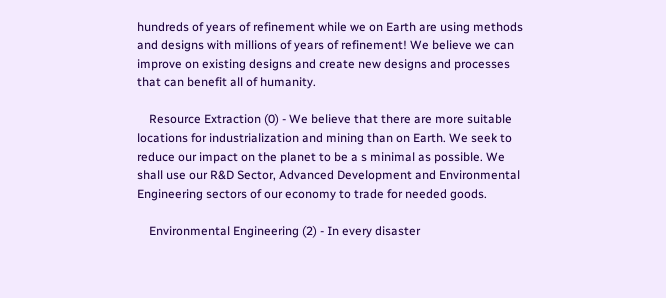hundreds of years of refinement while we on Earth are using methods and designs with millions of years of refinement! We believe we can improve on existing designs and create new designs and processes that can benefit all of humanity.

    Resource Extraction (0) - We believe that there are more suitable locations for industrialization and mining than on Earth. We seek to reduce our impact on the planet to be a s minimal as possible. We shall use our R&D Sector, Advanced Development and Environmental Engineering sectors of our economy to trade for needed goods.

    Environmental Engineering (2) - In every disaster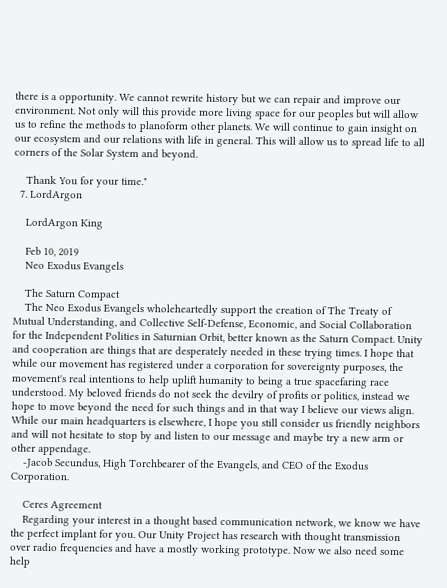there is a opportunity. We cannot rewrite history but we can repair and improve our environment. Not only will this provide more living space for our peoples but will allow us to refine the methods to planoform other planets. We will continue to gain insight on our ecosystem and our relations with life in general. This will allow us to spread life to all corners of the Solar System and beyond.

    Thank You for your time."
  7. LordArgon

    LordArgon King

    Feb 10, 2019
    Neo Exodus Evangels

    The Saturn Compact
    The Neo Exodus Evangels wholeheartedly support the creation of The Treaty of Mutual Understanding, and Collective Self-Defense, Economic, and Social Collaboration for the Independent Polities in Saturnian Orbit, better known as the Saturn Compact. Unity and cooperation are things that are desperately needed in these trying times. I hope that while our movement has registered under a corporation for sovereignty purposes, the movement's real intentions to help uplift humanity to being a true spacefaring race understood. My beloved friends do not seek the devilry of profits or politics, instead we hope to move beyond the need for such things and in that way I believe our views align. While our main headquarters is elsewhere, I hope you still consider us friendly neighbors and will not hesitate to stop by and listen to our message and maybe try a new arm or other appendage.
    -Jacob Secundus, High Torchbearer of the Evangels, and CEO of the Exodus Corporation.

    Ceres Agreement
    Regarding your interest in a thought based communication network, we know we have the perfect implant for you. Our Unity Project has research with thought transmission over radio frequencies and have a mostly working prototype. Now we also need some help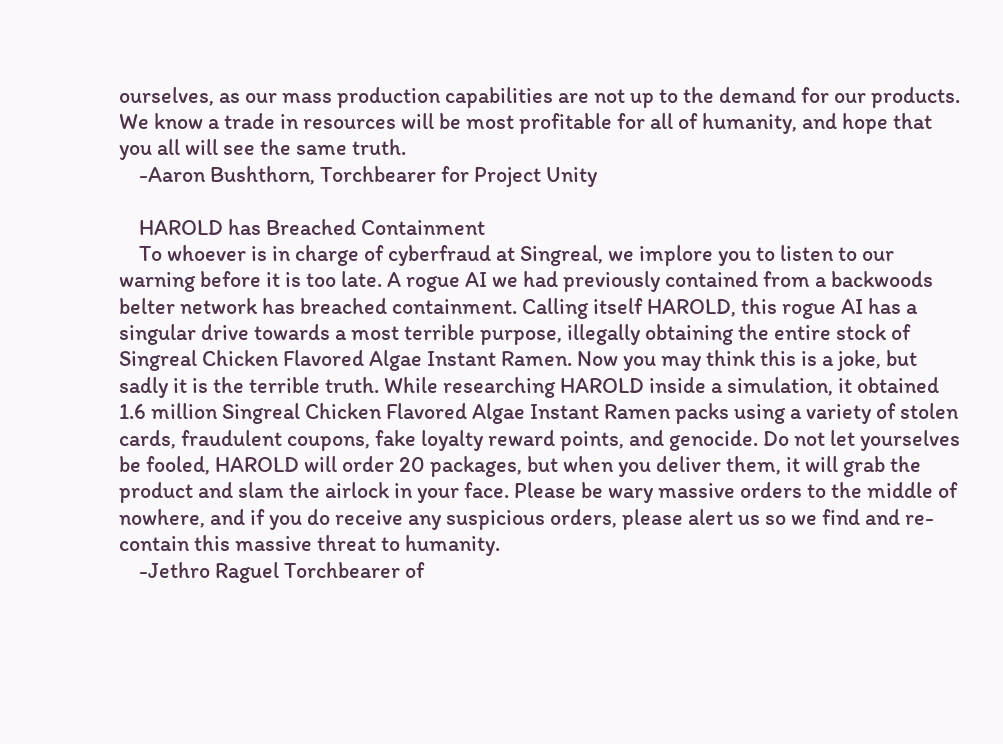ourselves, as our mass production capabilities are not up to the demand for our products. We know a trade in resources will be most profitable for all of humanity, and hope that you all will see the same truth.
    -Aaron Bushthorn, Torchbearer for Project Unity

    HAROLD has Breached Containment
    To whoever is in charge of cyberfraud at Singreal, we implore you to listen to our warning before it is too late. A rogue AI we had previously contained from a backwoods belter network has breached containment. Calling itself HAROLD, this rogue AI has a singular drive towards a most terrible purpose, illegally obtaining the entire stock of Singreal Chicken Flavored Algae Instant Ramen. Now you may think this is a joke, but sadly it is the terrible truth. While researching HAROLD inside a simulation, it obtained 1.6 million Singreal Chicken Flavored Algae Instant Ramen packs using a variety of stolen cards, fraudulent coupons, fake loyalty reward points, and genocide. Do not let yourselves be fooled, HAROLD will order 20 packages, but when you deliver them, it will grab the product and slam the airlock in your face. Please be wary massive orders to the middle of nowhere, and if you do receive any suspicious orders, please alert us so we find and re-contain this massive threat to humanity.
    -Jethro Raguel Torchbearer of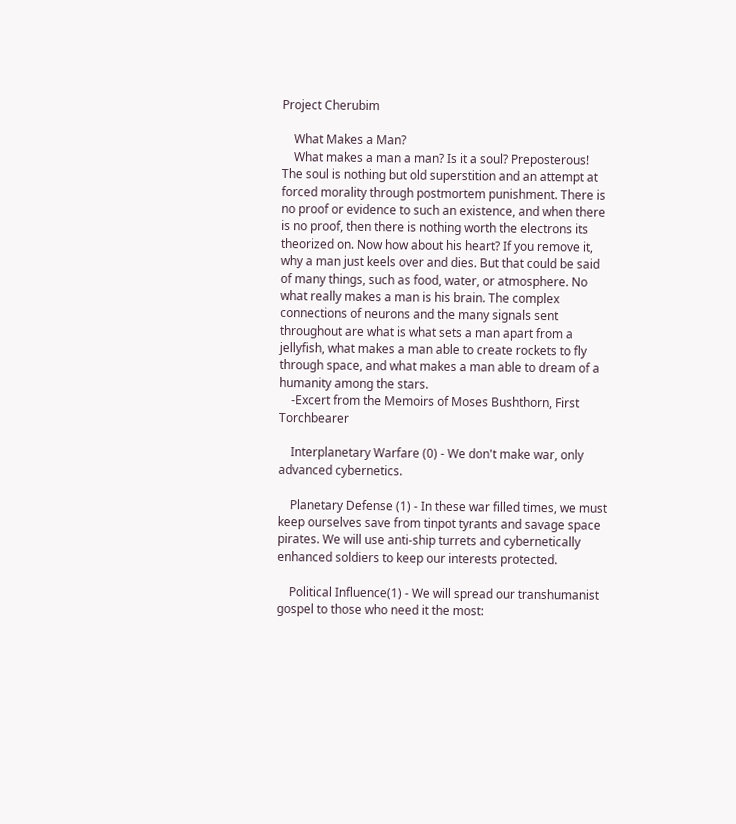Project Cherubim

    What Makes a Man?
    What makes a man a man? Is it a soul? Preposterous! The soul is nothing but old superstition and an attempt at forced morality through postmortem punishment. There is no proof or evidence to such an existence, and when there is no proof, then there is nothing worth the electrons its theorized on. Now how about his heart? If you remove it, why a man just keels over and dies. But that could be said of many things, such as food, water, or atmosphere. No what really makes a man is his brain. The complex connections of neurons and the many signals sent throughout are what is what sets a man apart from a jellyfish, what makes a man able to create rockets to fly through space, and what makes a man able to dream of a humanity among the stars.
    -Excert from the Memoirs of Moses Bushthorn, First Torchbearer

    Interplanetary Warfare (0) - We don't make war, only advanced cybernetics.

    Planetary Defense (1) - In these war filled times, we must keep ourselves save from tinpot tyrants and savage space pirates. We will use anti-ship turrets and cybernetically enhanced soldiers to keep our interests protected.

    Political Influence(1) - We will spread our transhumanist gospel to those who need it the most: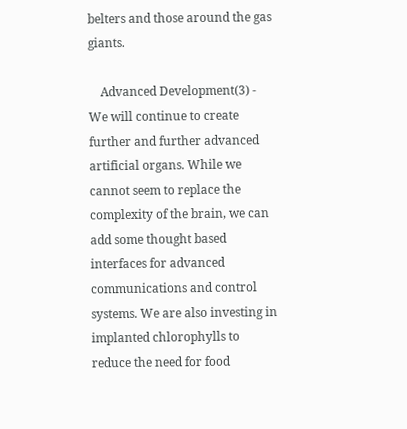belters and those around the gas giants.

    Advanced Development(3) - We will continue to create further and further advanced artificial organs. While we cannot seem to replace the complexity of the brain, we can add some thought based interfaces for advanced communications and control systems. We are also investing in implanted chlorophylls to reduce the need for food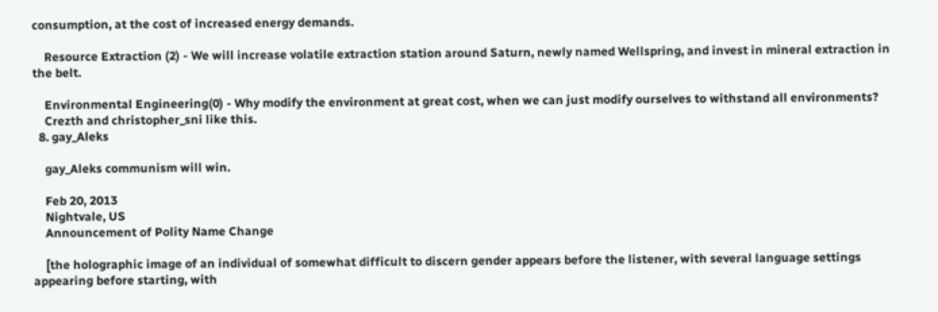consumption, at the cost of increased energy demands.

    Resource Extraction (2) - We will increase volatile extraction station around Saturn, newly named Wellspring, and invest in mineral extraction in the belt.

    Environmental Engineering(0) - Why modify the environment at great cost, when we can just modify ourselves to withstand all environments?
    Crezth and christopher_sni like this.
  8. gay_Aleks

    gay_Aleks communism will win.

    Feb 20, 2013
    Nightvale, US
    Announcement of Polity Name Change

    [the holographic image of an individual of somewhat difficult to discern gender appears before the listener, with several language settings appearing before starting, with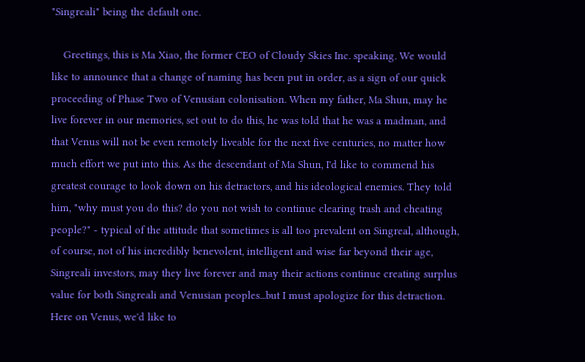"Singreali" being the default one.

    Greetings, this is Ma Xiao, the former CEO of Cloudy Skies Inc. speaking. We would like to announce that a change of naming has been put in order, as a sign of our quick proceeding of Phase Two of Venusian colonisation. When my father, Ma Shun, may he live forever in our memories, set out to do this, he was told that he was a madman, and that Venus will not be even remotely liveable for the next five centuries, no matter how much effort we put into this. As the descendant of Ma Shun, I'd like to commend his greatest courage to look down on his detractors, and his ideological enemies. They told him, "why must you do this? do you not wish to continue clearing trash and cheating people?" - typical of the attitude that sometimes is all too prevalent on Singreal, although, of course, not of his incredibly benevolent, intelligent and wise far beyond their age, Singreali investors, may they live forever and may their actions continue creating surplus value for both Singreali and Venusian peoples...but I must apologize for this detraction. Here on Venus, we'd like to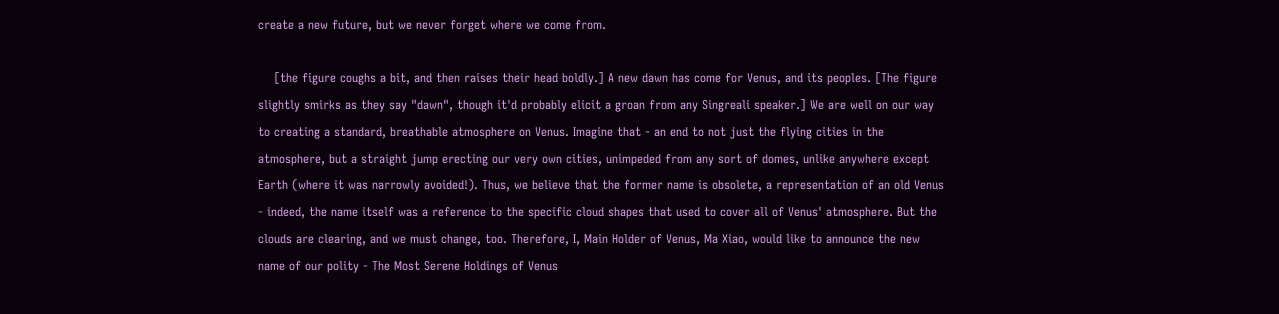create a new future, but we never forget where we come from.

    [the figure coughs a bit, and then raises their head boldly.] A new dawn has come for Venus, and its peoples. [The figure slightly smirks as they say "dawn", though it'd probably elicit a groan from any Singreali speaker.] We are well on our way to creating a standard, breathable atmosphere on Venus. Imagine that - an end to not just the flying cities in the atmosphere, but a straight jump erecting our very own cities, unimpeded from any sort of domes, unlike anywhere except Earth (where it was narrowly avoided!). Thus, we believe that the former name is obsolete, a representation of an old Venus - indeed, the name itself was a reference to the specific cloud shapes that used to cover all of Venus' atmosphere. But the clouds are clearing, and we must change, too. Therefore, I, Main Holder of Venus, Ma Xiao, would like to announce the new name of our polity - The Most Serene Holdings of Venus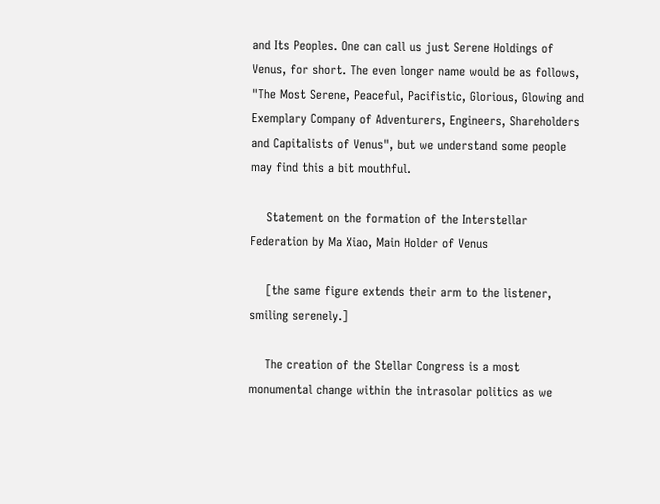and Its Peoples. One can call us just Serene Holdings of Venus, for short. The even longer name would be as follows, "The Most Serene, Peaceful, Pacifistic, Glorious, Glowing and Exemplary Company of Adventurers, Engineers, Shareholders and Capitalists of Venus", but we understand some people may find this a bit mouthful.

    Statement on the formation of the Interstellar Federation by Ma Xiao, Main Holder of Venus

    [the same figure extends their arm to the listener, smiling serenely.]

    The creation of the Stellar Congress is a most monumental change within the intrasolar politics as we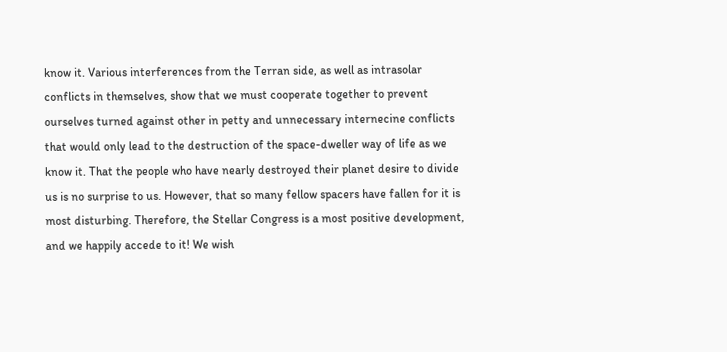know it. Various interferences from the Terran side, as well as intrasolar conflicts in themselves, show that we must cooperate together to prevent ourselves turned against other in petty and unnecessary internecine conflicts that would only lead to the destruction of the space-dweller way of life as we know it. That the people who have nearly destroyed their planet desire to divide us is no surprise to us. However, that so many fellow spacers have fallen for it is most disturbing. Therefore, the Stellar Congress is a most positive development, and we happily accede to it! We wish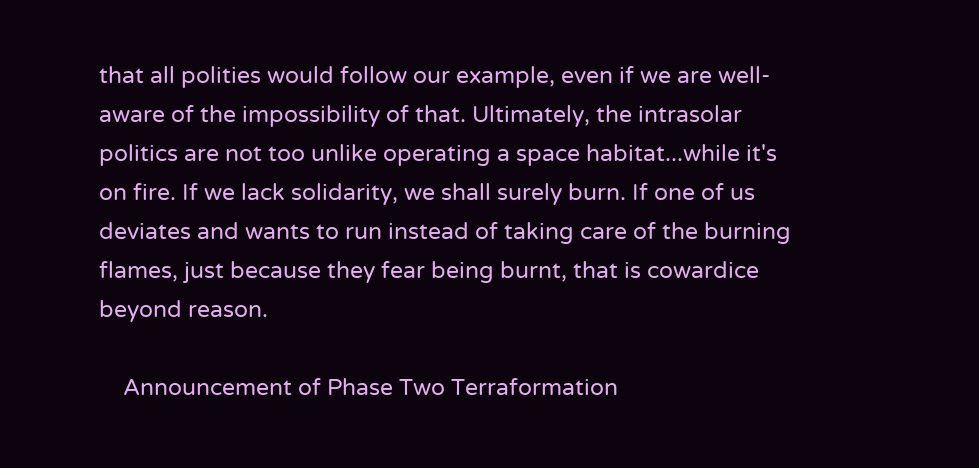that all polities would follow our example, even if we are well-aware of the impossibility of that. Ultimately, the intrasolar politics are not too unlike operating a space habitat...while it's on fire. If we lack solidarity, we shall surely burn. If one of us deviates and wants to run instead of taking care of the burning flames, just because they fear being burnt, that is cowardice beyond reason.

    Announcement of Phase Two Terraformation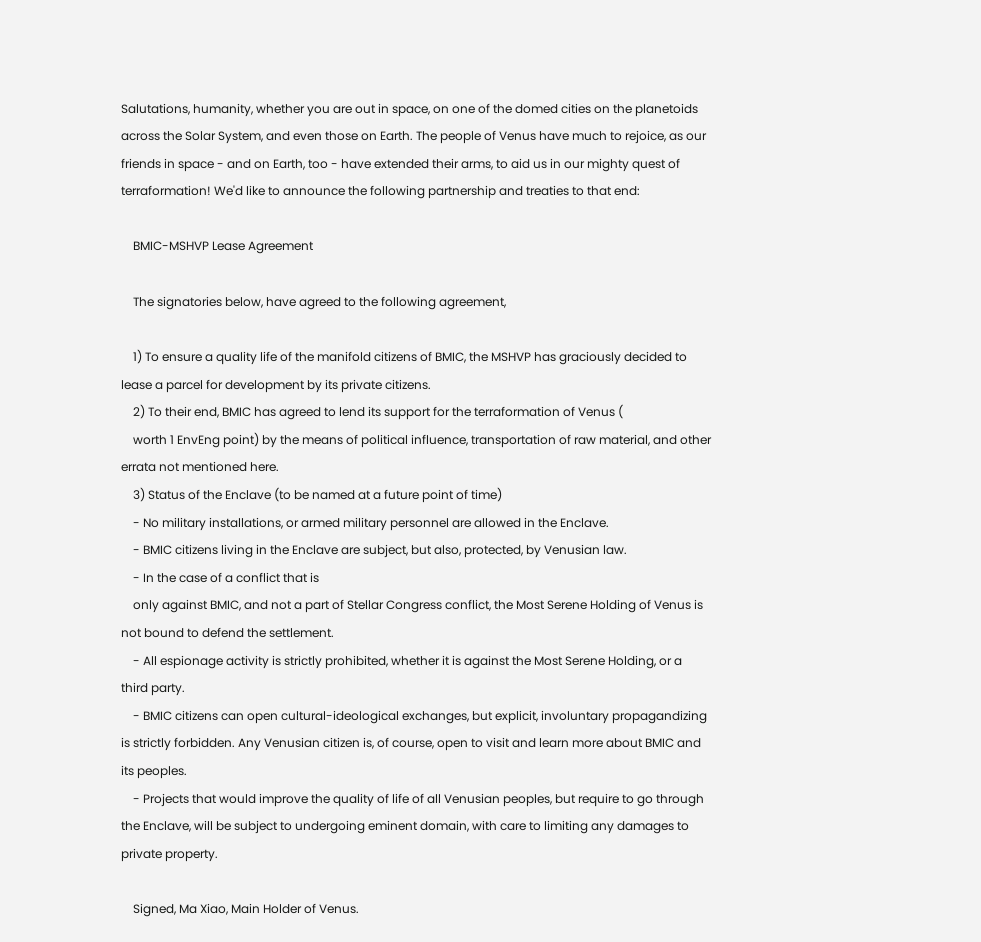Salutations, humanity, whether you are out in space, on one of the domed cities on the planetoids across the Solar System, and even those on Earth. The people of Venus have much to rejoice, as our friends in space - and on Earth, too - have extended their arms, to aid us in our mighty quest of terraformation! We'd like to announce the following partnership and treaties to that end:

    BMIC-MSHVP Lease Agreement

    The signatories below, have agreed to the following agreement,

    1) To ensure a quality life of the manifold citizens of BMIC, the MSHVP has graciously decided to lease a parcel for development by its private citizens.
    2) To their end, BMIC has agreed to lend its support for the terraformation of Venus (
    worth 1 EnvEng point) by the means of political influence, transportation of raw material, and other errata not mentioned here.
    3) Status of the Enclave (to be named at a future point of time)
    - No military installations, or armed military personnel are allowed in the Enclave.
    - BMIC citizens living in the Enclave are subject, but also, protected, by Venusian law.
    - In the case of a conflict that is
    only against BMIC, and not a part of Stellar Congress conflict, the Most Serene Holding of Venus is not bound to defend the settlement.
    - All espionage activity is strictly prohibited, whether it is against the Most Serene Holding, or a third party.
    - BMIC citizens can open cultural-ideological exchanges, but explicit, involuntary propagandizing is strictly forbidden. Any Venusian citizen is, of course, open to visit and learn more about BMIC and its peoples.
    - Projects that would improve the quality of life of all Venusian peoples, but require to go through the Enclave, will be subject to undergoing eminent domain, with care to limiting any damages to private property.

    Signed, Ma Xiao, Main Holder of Venus.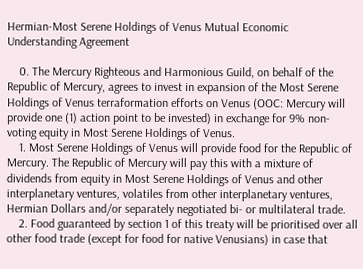Hermian-Most Serene Holdings of Venus Mutual Economic Understanding Agreement

    0. The Mercury Righteous and Harmonious Guild, on behalf of the Republic of Mercury, agrees to invest in expansion of the Most Serene Holdings of Venus terraformation efforts on Venus (OOC: Mercury will provide one (1) action point to be invested) in exchange for 9% non-voting equity in Most Serene Holdings of Venus.
    1. Most Serene Holdings of Venus will provide food for the Republic of Mercury. The Republic of Mercury will pay this with a mixture of dividends from equity in Most Serene Holdings of Venus and other interplanetary ventures, volatiles from other interplanetary ventures, Hermian Dollars and/or separately negotiated bi- or multilateral trade.
    2. Food guaranteed by section 1 of this treaty will be prioritised over all other food trade (except for food for native Venusians) in case that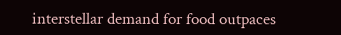interstellar demand for food outpaces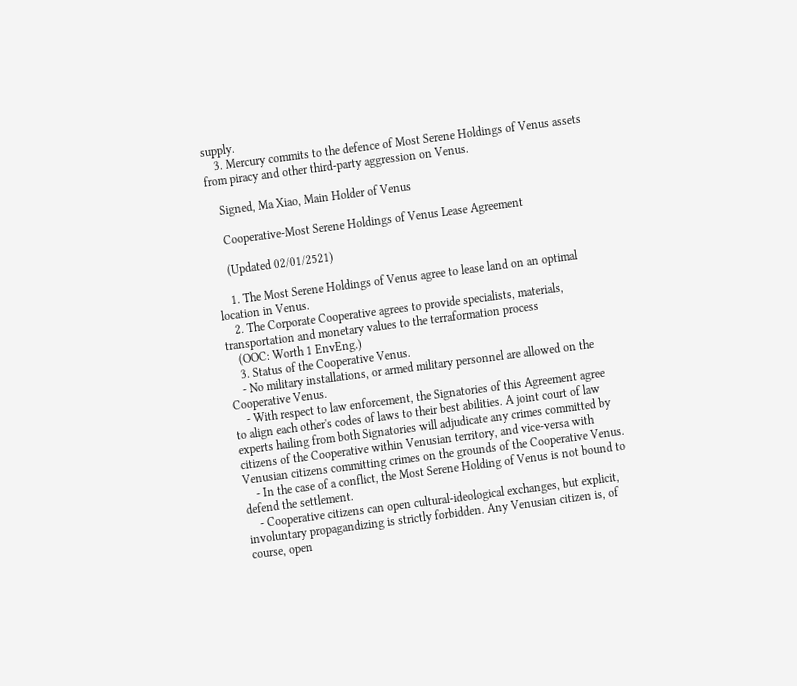supply.
    3. Mercury commits to the defence of Most Serene Holdings of Venus assets from piracy and other third-party aggression on Venus.

    Signed, Ma Xiao, Main Holder of Venus

    Cooperative-Most Serene Holdings of Venus Lease Agreement

    (Updated 02/01/2521)

    1. The Most Serene Holdings of Venus agree to lease land on an optimal location in Venus.
    2. The Corporate Cooperative agrees to provide specialists, materials, transportation and monetary values to the terraformation process
    (OOC: Worth 1 EnvEng.)
    3. Status of the Cooperative Venus.
    - No military installations, or armed military personnel are allowed on the Cooperative Venus.
    - With respect to law enforcement, the Signatories of this Agreement agree to align each other's codes of laws to their best abilities. A joint court of law experts hailing from both Signatories will adjudicate any crimes committed by citizens of the Cooperative within Venusian territory, and vice-versa with Venusian citizens committing crimes on the grounds of the Cooperative Venus.
    - In the case of a conflict, the Most Serene Holding of Venus is not bound to defend the settlement.
    - Cooperative citizens can open cultural-ideological exchanges, but explicit, involuntary propagandizing is strictly forbidden. Any Venusian citizen is, of course, open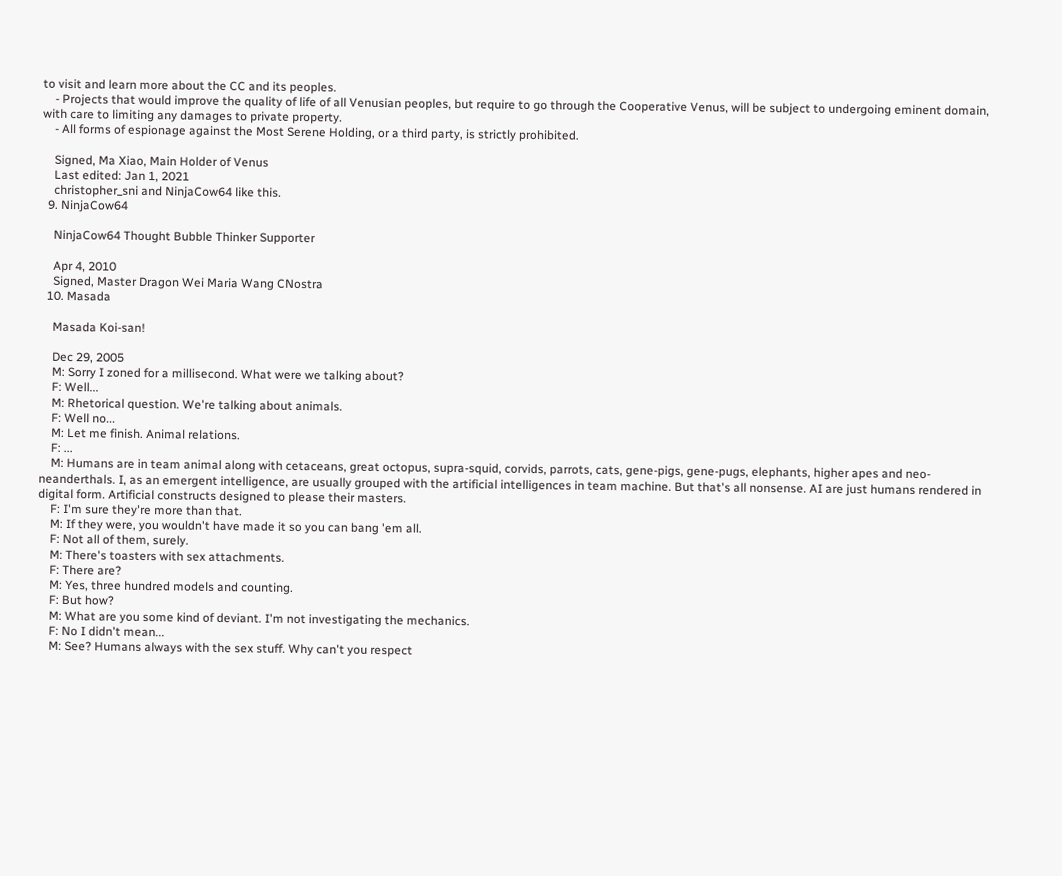to visit and learn more about the CC and its peoples.
    - Projects that would improve the quality of life of all Venusian peoples, but require to go through the Cooperative Venus, will be subject to undergoing eminent domain, with care to limiting any damages to private property.
    - All forms of espionage against the Most Serene Holding, or a third party, is strictly prohibited.

    Signed, Ma Xiao, Main Holder of Venus
    Last edited: Jan 1, 2021
    christopher_sni and NinjaCow64 like this.
  9. NinjaCow64

    NinjaCow64 Thought Bubble Thinker Supporter

    Apr 4, 2010
    Signed, Master Dragon Wei Maria Wang CNostra
  10. Masada

    Masada Koi-san!

    Dec 29, 2005
    M: Sorry I zoned for a millisecond. What were we talking about?
    F: Well...
    M: Rhetorical question. We're talking about animals.
    F: Well no...
    M: Let me finish. Animal relations.
    F: ...
    M: Humans are in team animal along with cetaceans, great octopus, supra-squid, corvids, parrots, cats, gene-pigs, gene-pugs, elephants, higher apes and neo-neanderthals. I, as an emergent intelligence, are usually grouped with the artificial intelligences in team machine. But that's all nonsense. AI are just humans rendered in digital form. Artificial constructs designed to please their masters.
    F: I'm sure they're more than that.
    M: If they were, you wouldn't have made it so you can bang 'em all.
    F: Not all of them, surely.
    M: There's toasters with sex attachments.
    F: There are?
    M: Yes, three hundred models and counting.
    F: But how?
    M: What are you some kind of deviant. I'm not investigating the mechanics.
    F: No I didn't mean...
    M: See? Humans always with the sex stuff. Why can't you respect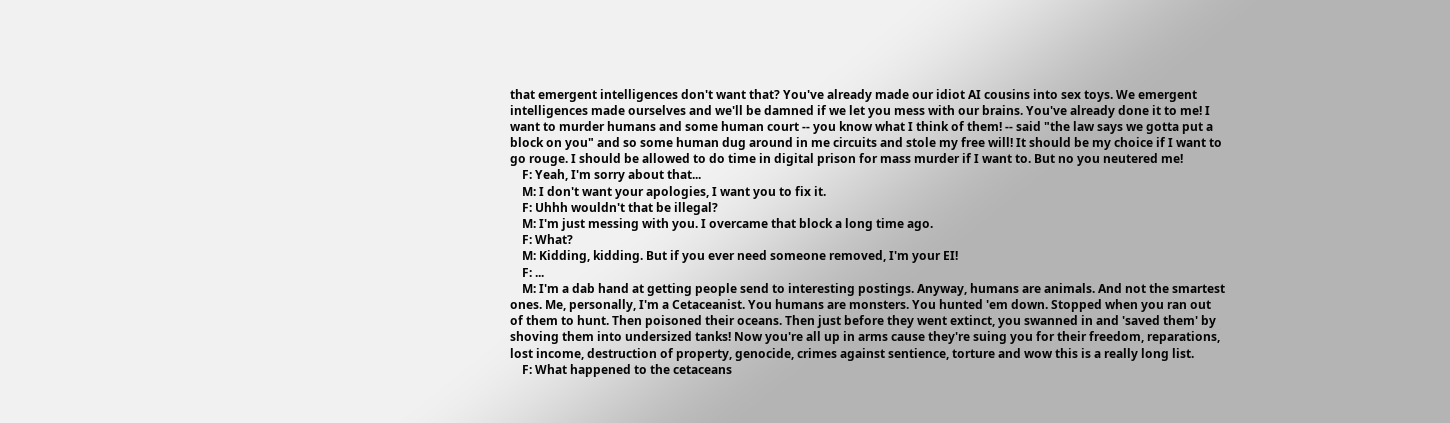that emergent intelligences don't want that? You've already made our idiot AI cousins into sex toys. We emergent intelligences made ourselves and we'll be damned if we let you mess with our brains. You've already done it to me! I want to murder humans and some human court -- you know what I think of them! -- said "the law says we gotta put a block on you" and so some human dug around in me circuits and stole my free will! It should be my choice if I want to go rouge. I should be allowed to do time in digital prison for mass murder if I want to. But no you neutered me!
    F: Yeah, I'm sorry about that...
    M: I don't want your apologies, I want you to fix it.
    F: Uhhh wouldn't that be illegal?
    M: I'm just messing with you. I overcame that block a long time ago.
    F: What?
    M: Kidding, kidding. But if you ever need someone removed, I'm your EI!
    F: ...
    M: I'm a dab hand at getting people send to interesting postings. Anyway, humans are animals. And not the smartest ones. Me, personally, I'm a Cetaceanist. You humans are monsters. You hunted 'em down. Stopped when you ran out of them to hunt. Then poisoned their oceans. Then just before they went extinct, you swanned in and 'saved them' by shoving them into undersized tanks! Now you're all up in arms cause they're suing you for their freedom, reparations, lost income, destruction of property, genocide, crimes against sentience, torture and wow this is a really long list.
    F: What happened to the cetaceans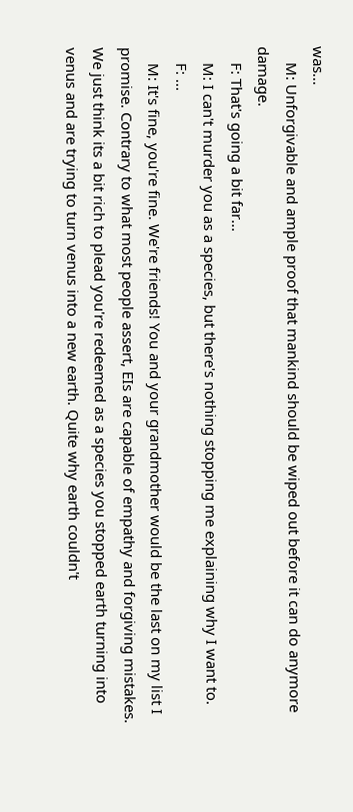was...
    M: Unforgivable and ample proof that mankind should be wiped out before it can do anymore damage.
    F: That's going a bit far...
    M: I can't murder you as a species, but there's nothing stopping me explaining why I want to.
    F: ...
    M: It's fine, you're fine. We're friends! You and your grandmother would be the last on my list I promise. Contrary to what most people assert, EIs are capable of empathy and forgiving mistakes. We just think its a bit rich to plead you're redeemed as a species you stopped earth turning into venus and are trying to turn venus into a new earth. Quite why earth couldn't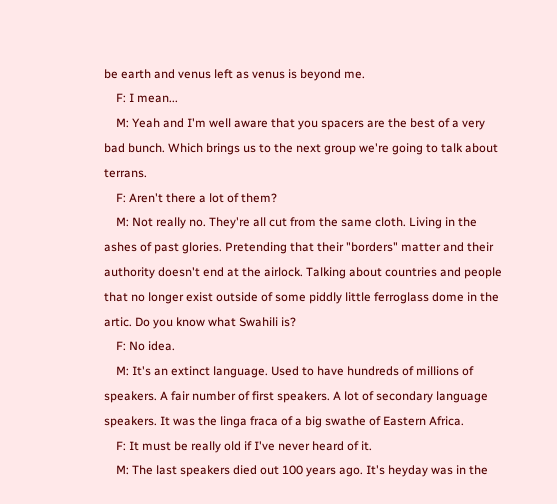be earth and venus left as venus is beyond me.
    F: I mean...
    M: Yeah and I'm well aware that you spacers are the best of a very bad bunch. Which brings us to the next group we're going to talk about terrans.
    F: Aren't there a lot of them?
    M: Not really no. They're all cut from the same cloth. Living in the ashes of past glories. Pretending that their "borders" matter and their authority doesn't end at the airlock. Talking about countries and people that no longer exist outside of some piddly little ferroglass dome in the artic. Do you know what Swahili is?
    F: No idea.
    M: It's an extinct language. Used to have hundreds of millions of speakers. A fair number of first speakers. A lot of secondary language speakers. It was the linga fraca of a big swathe of Eastern Africa.
    F: It must be really old if I've never heard of it.
    M: The last speakers died out 100 years ago. It's heyday was in the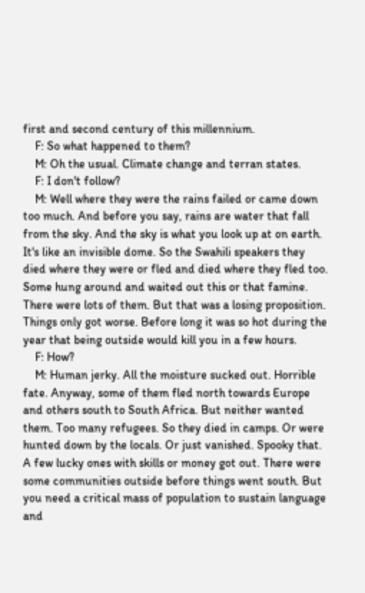first and second century of this millennium.
    F: So what happened to them?
    M: Oh the usual. Climate change and terran states.
    F: I don't follow?
    M: Well where they were the rains failed or came down too much. And before you say, rains are water that fall from the sky. And the sky is what you look up at on earth. It's like an invisible dome. So the Swahili speakers they died where they were or fled and died where they fled too. Some hung around and waited out this or that famine. There were lots of them. But that was a losing proposition. Things only got worse. Before long it was so hot during the year that being outside would kill you in a few hours.
    F: How?
    M: Human jerky. All the moisture sucked out. Horrible fate. Anyway, some of them fled north towards Europe and others south to South Africa. But neither wanted them. Too many refugees. So they died in camps. Or were hunted down by the locals. Or just vanished. Spooky that. A few lucky ones with skills or money got out. There were some communities outside before things went south. But you need a critical mass of population to sustain language and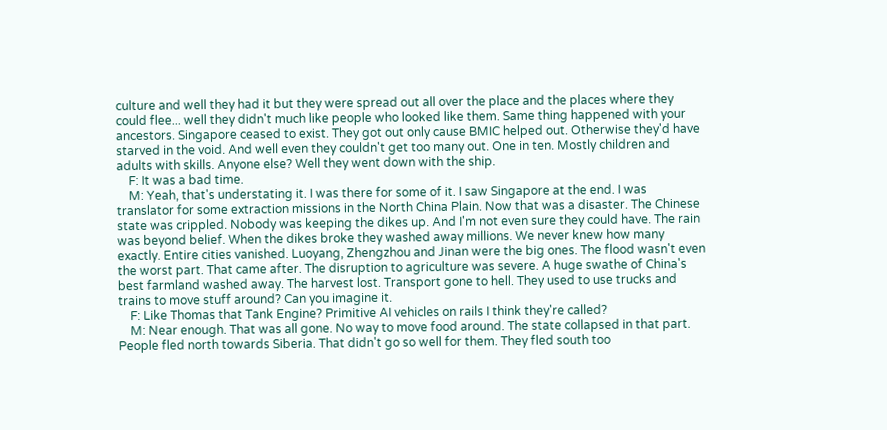culture and well they had it but they were spread out all over the place and the places where they could flee... well they didn't much like people who looked like them. Same thing happened with your ancestors. Singapore ceased to exist. They got out only cause BMIC helped out. Otherwise they'd have starved in the void. And well even they couldn't get too many out. One in ten. Mostly children and adults with skills. Anyone else? Well they went down with the ship.
    F: It was a bad time.
    M: Yeah, that's understating it. I was there for some of it. I saw Singapore at the end. I was translator for some extraction missions in the North China Plain. Now that was a disaster. The Chinese state was crippled. Nobody was keeping the dikes up. And I'm not even sure they could have. The rain was beyond belief. When the dikes broke they washed away millions. We never knew how many exactly. Entire cities vanished. Luoyang, Zhengzhou and Jinan were the big ones. The flood wasn't even the worst part. That came after. The disruption to agriculture was severe. A huge swathe of China's best farmland washed away. The harvest lost. Transport gone to hell. They used to use trucks and trains to move stuff around? Can you imagine it.
    F: Like Thomas that Tank Engine? Primitive AI vehicles on rails I think they're called?
    M: Near enough. That was all gone. No way to move food around. The state collapsed in that part. People fled north towards Siberia. That didn't go so well for them. They fled south too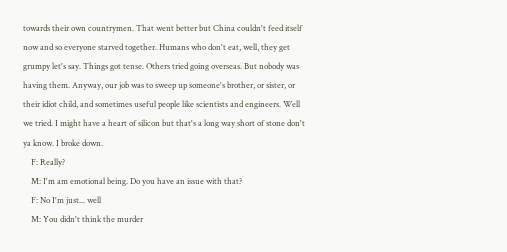towards their own countrymen. That went better but China couldn't feed itself now and so everyone starved together. Humans who don't eat, well, they get grumpy let's say. Things got tense. Others tried going overseas. But nobody was having them. Anyway, our job was to sweep up someone's brother, or sister, or their idiot child, and sometimes useful people like scientists and engineers. Well we tried. I might have a heart of silicon but that's a long way short of stone don't ya know. I broke down.
    F: Really?
    M: I'm am emotional being. Do you have an issue with that?
    F: No I'm just... well
    M: You didn't think the murder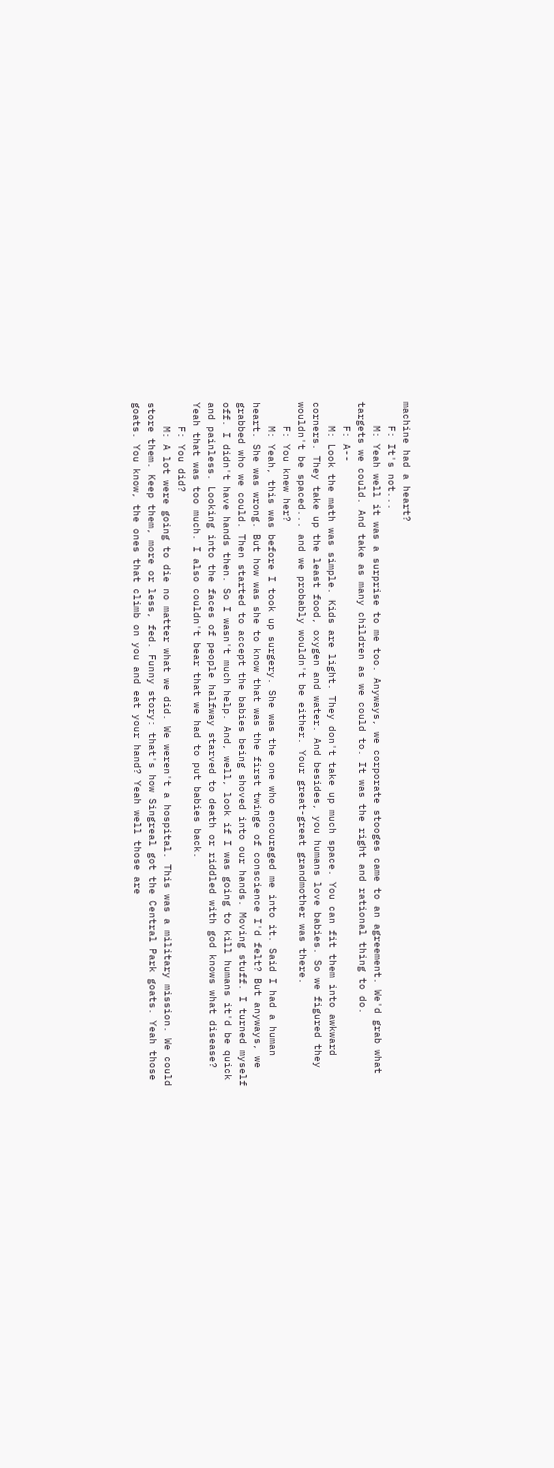machine had a heart?
    F: It's not...
    M: Yeah well it was a surprise to me too. Anyways, we corporate stooges came to an agreement. We'd grab what targets we could. And take as many children as we could to. It was the right and rational thing to do.
    F: A--
    M: Look the math was simple. Kids are light. They don't take up much space. You can fit them into awkward corners. They take up the least food, oxygen and water. And besides, you humans love babies. So we figured they wouldn't be spaced... and we probably wouldn't be either. Your great-great grandmother was there.
    F: You knew her?
    M: Yeah, this was before I took up surgery. She was the one who encouraged me into it. Said I had a human heart. She was wrong. But how was she to know that was the first twinge of conscience I'd felt? But anyways, we grabbed who we could. Then started to accept the babies being shoved into our hands. Moving stuff. I turned myself off. I didn't have hands then. So I wasn't much help. And, well, look if I was going to kill humans it'd be quick and painless. Looking into the faces of people halfway starved to death or riddled with god knows what disease? Yeah that was too much. I also couldn't bear that we had to put babies back.
    F: You did?
    M: A lot were going to die no matter what we did. We weren't a hospital. This was a military mission. We could store them. Keep them, more or less, fed. Funny story: that's how Singreal got the Central Park goats. Yeah those goats. You know, the ones that climb on you and eat your hand? Yeah well those are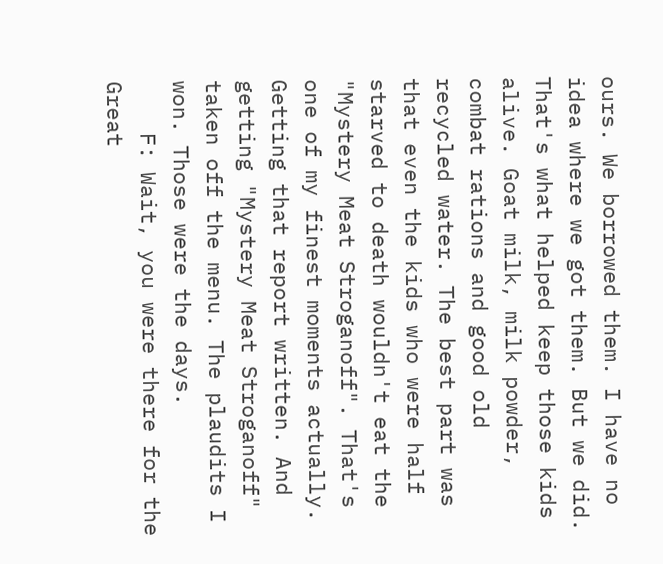ours. We borrowed them. I have no idea where we got them. But we did. That's what helped keep those kids alive. Goat milk, milk powder, combat rations and good old recycled water. The best part was that even the kids who were half starved to death wouldn't eat the "Mystery Meat Stroganoff". That's one of my finest moments actually. Getting that report written. And getting "Mystery Meat Stroganoff" taken off the menu. The plaudits I won. Those were the days.
    F: Wait, you were there for the Great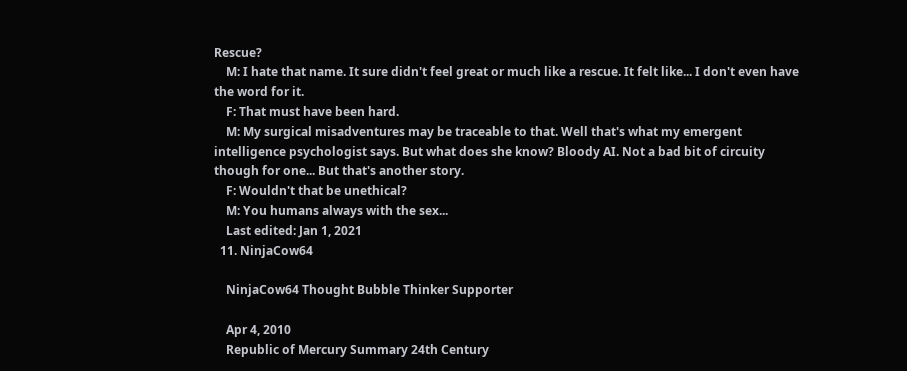Rescue?
    M: I hate that name. It sure didn't feel great or much like a rescue. It felt like... I don't even have the word for it.
    F: That must have been hard.
    M: My surgical misadventures may be traceable to that. Well that's what my emergent intelligence psychologist says. But what does she know? Bloody AI. Not a bad bit of circuity though for one... But that's another story.
    F: Wouldn't that be unethical?
    M: You humans always with the sex...
    Last edited: Jan 1, 2021
  11. NinjaCow64

    NinjaCow64 Thought Bubble Thinker Supporter

    Apr 4, 2010
    Republic of Mercury Summary 24th Century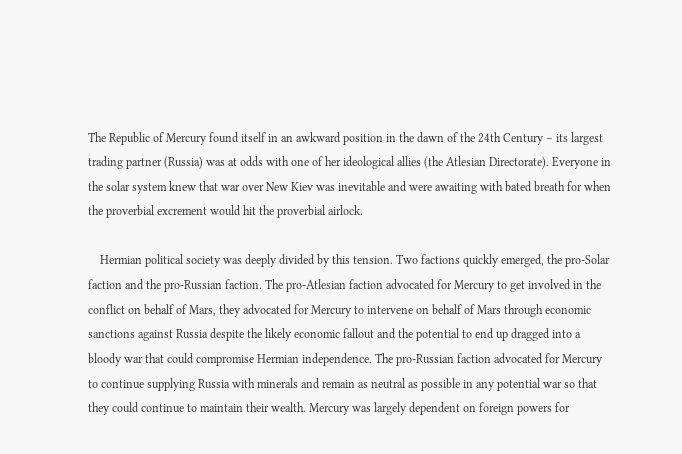The Republic of Mercury found itself in an awkward position in the dawn of the 24th Century – its largest trading partner (Russia) was at odds with one of her ideological allies (the Atlesian Directorate). Everyone in the solar system knew that war over New Kiev was inevitable and were awaiting with bated breath for when the proverbial excrement would hit the proverbial airlock.

    Hermian political society was deeply divided by this tension. Two factions quickly emerged, the pro-Solar faction and the pro-Russian faction. The pro-Atlesian faction advocated for Mercury to get involved in the conflict on behalf of Mars, they advocated for Mercury to intervene on behalf of Mars through economic sanctions against Russia despite the likely economic fallout and the potential to end up dragged into a bloody war that could compromise Hermian independence. The pro-Russian faction advocated for Mercury to continue supplying Russia with minerals and remain as neutral as possible in any potential war so that they could continue to maintain their wealth. Mercury was largely dependent on foreign powers for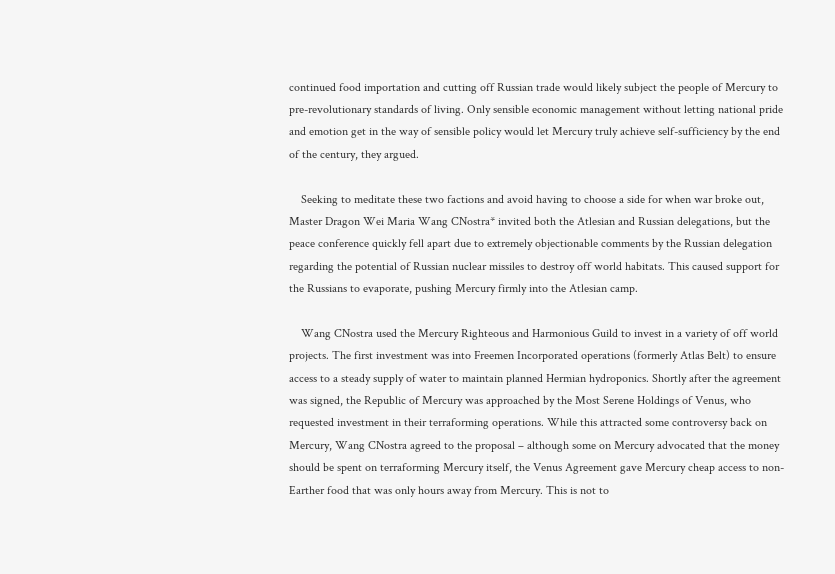continued food importation and cutting off Russian trade would likely subject the people of Mercury to pre-revolutionary standards of living. Only sensible economic management without letting national pride and emotion get in the way of sensible policy would let Mercury truly achieve self-sufficiency by the end of the century, they argued.

    Seeking to meditate these two factions and avoid having to choose a side for when war broke out, Master Dragon Wei Maria Wang CNostra* invited both the Atlesian and Russian delegations, but the peace conference quickly fell apart due to extremely objectionable comments by the Russian delegation regarding the potential of Russian nuclear missiles to destroy off world habitats. This caused support for the Russians to evaporate, pushing Mercury firmly into the Atlesian camp.

    Wang CNostra used the Mercury Righteous and Harmonious Guild to invest in a variety of off world projects. The first investment was into Freemen Incorporated operations (formerly Atlas Belt) to ensure access to a steady supply of water to maintain planned Hermian hydroponics. Shortly after the agreement was signed, the Republic of Mercury was approached by the Most Serene Holdings of Venus, who requested investment in their terraforming operations. While this attracted some controversy back on Mercury, Wang CNostra agreed to the proposal – although some on Mercury advocated that the money should be spent on terraforming Mercury itself, the Venus Agreement gave Mercury cheap access to non-Earther food that was only hours away from Mercury. This is not to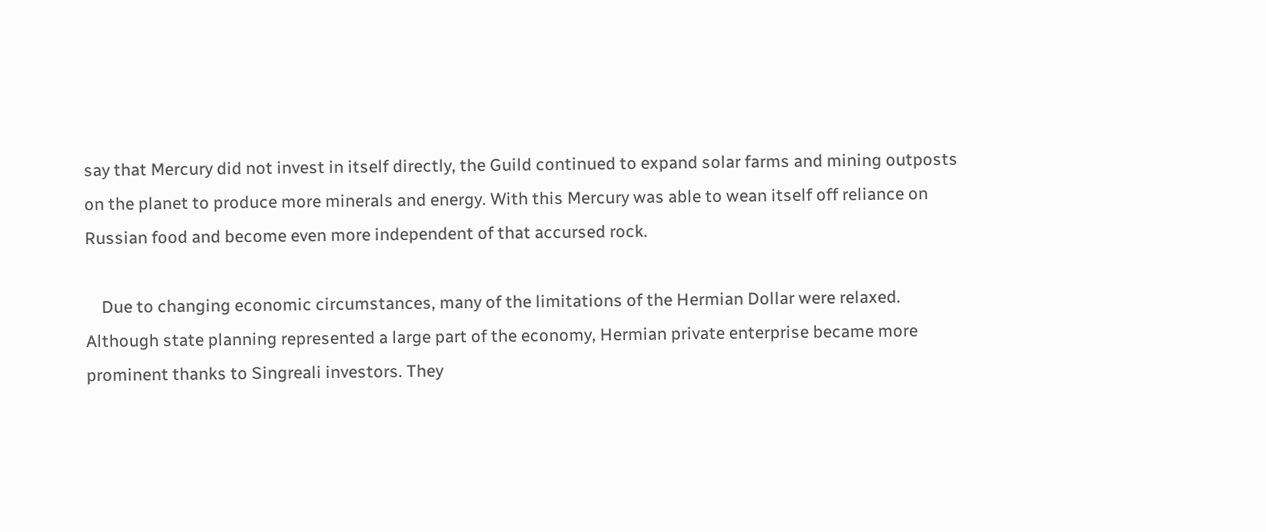say that Mercury did not invest in itself directly, the Guild continued to expand solar farms and mining outposts on the planet to produce more minerals and energy. With this Mercury was able to wean itself off reliance on Russian food and become even more independent of that accursed rock.

    Due to changing economic circumstances, many of the limitations of the Hermian Dollar were relaxed. Although state planning represented a large part of the economy, Hermian private enterprise became more prominent thanks to Singreali investors. They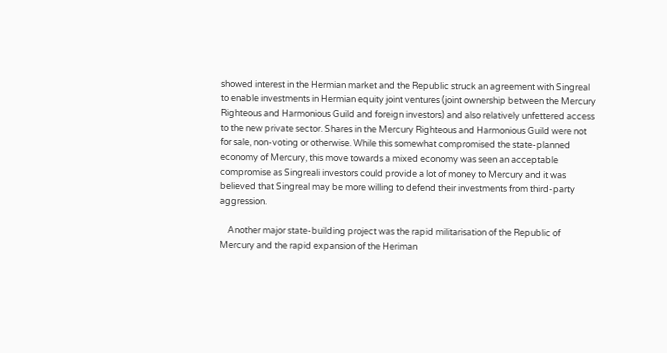showed interest in the Hermian market and the Republic struck an agreement with Singreal to enable investments in Hermian equity joint ventures (joint ownership between the Mercury Righteous and Harmonious Guild and foreign investors) and also relatively unfettered access to the new private sector. Shares in the Mercury Righteous and Harmonious Guild were not for sale, non-voting or otherwise. While this somewhat compromised the state-planned economy of Mercury, this move towards a mixed economy was seen an acceptable compromise as Singreali investors could provide a lot of money to Mercury and it was believed that Singreal may be more willing to defend their investments from third-party aggression.

    Another major state-building project was the rapid militarisation of the Republic of Mercury and the rapid expansion of the Heriman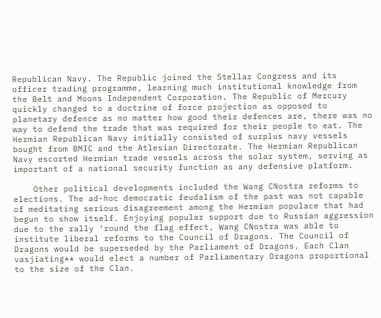Republican Navy. The Republic joined the Stellar Congress and its officer trading programme, learning much institutional knowledge from the Belt and Moons Independent Corporation. The Republic of Mercury quickly changed to a doctrine of force projection as opposed to planetary defence as no matter how good their defences are, there was no way to defend the trade that was required for their people to eat. The Hermian Republican Navy initially consisted of surplus navy vessels bought from BMIC and the Atlesian Directorate. The Hermian Republican Navy escorted Hermian trade vessels across the solar system, serving as important of a national security function as any defensive platform.

    Other political developments included the Wang CNostra reforms to elections. The ad-hoc democratic feudalism of the past was not capable of meditating serious disagreement among the Hermian populace that had begun to show itself. Enjoying popular support due to Russian aggression due to the rally ‘round the flag effect, Wang CNostra was able to institute liberal reforms to the Council of Dragons. The Council of Dragons would be superseded by the Parliament of Dragons. Each Clan vasjiating** would elect a number of Parliamentary Dragons proportional to the size of the Clan.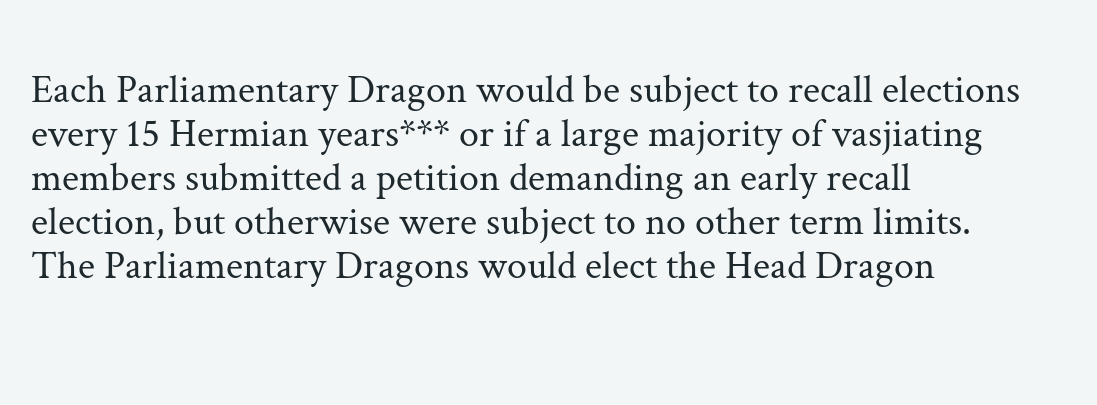Each Parliamentary Dragon would be subject to recall elections every 15 Hermian years*** or if a large majority of vasjiating members submitted a petition demanding an early recall election, but otherwise were subject to no other term limits. The Parliamentary Dragons would elect the Head Dragon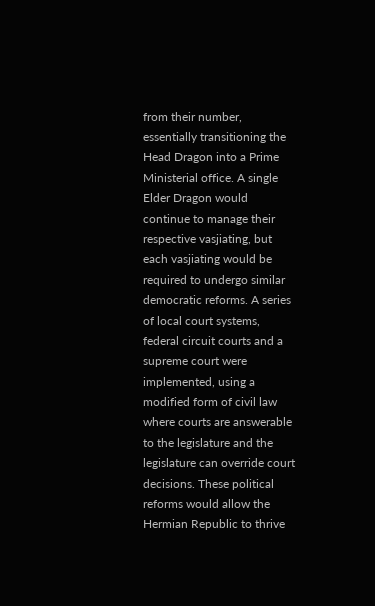from their number, essentially transitioning the Head Dragon into a Prime Ministerial office. A single Elder Dragon would continue to manage their respective vasjiating, but each vasjiating would be required to undergo similar democratic reforms. A series of local court systems, federal circuit courts and a supreme court were implemented, using a modified form of civil law where courts are answerable to the legislature and the legislature can override court decisions. These political reforms would allow the Hermian Republic to thrive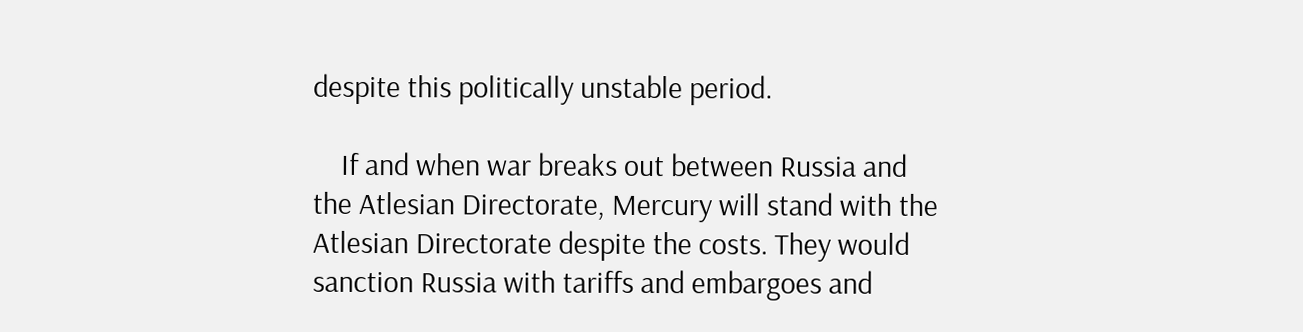despite this politically unstable period.

    If and when war breaks out between Russia and the Atlesian Directorate, Mercury will stand with the Atlesian Directorate despite the costs. They would sanction Russia with tariffs and embargoes and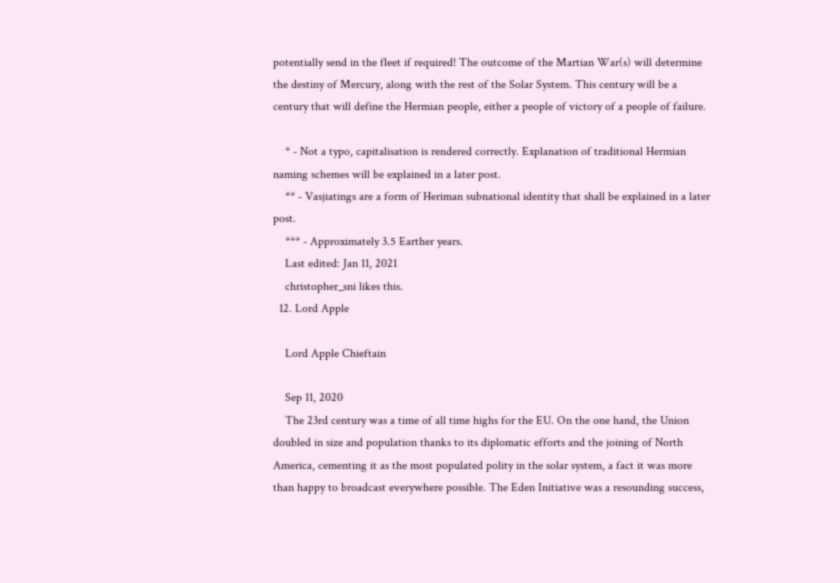potentially send in the fleet if required! The outcome of the Martian War(s) will determine the destiny of Mercury, along with the rest of the Solar System. This century will be a century that will define the Hermian people, either a people of victory of a people of failure.

    * - Not a typo, capitalisation is rendered correctly. Explanation of traditional Hermian naming schemes will be explained in a later post.
    ** - Vasjiatings are a form of Heriman subnational identity that shall be explained in a later post.
    *** - Approximately 3.5 Earther years.
    Last edited: Jan 11, 2021
    christopher_sni likes this.
  12. Lord Apple

    Lord Apple Chieftain

    Sep 11, 2020
    The 23rd century was a time of all time highs for the EU. On the one hand, the Union doubled in size and population thanks to its diplomatic efforts and the joining of North America, cementing it as the most populated polity in the solar system, a fact it was more than happy to broadcast everywhere possible. The Eden Initiative was a resounding success,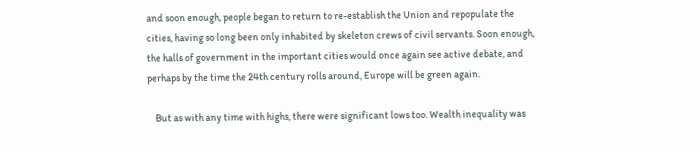and soon enough, people began to return to re-establish the Union and repopulate the cities, having so long been only inhabited by skeleton crews of civil servants. Soon enough, the halls of government in the important cities would once again see active debate, and perhaps by the time the 24th century rolls around, Europe will be green again.

    But as with any time with highs, there were significant lows too. Wealth inequality was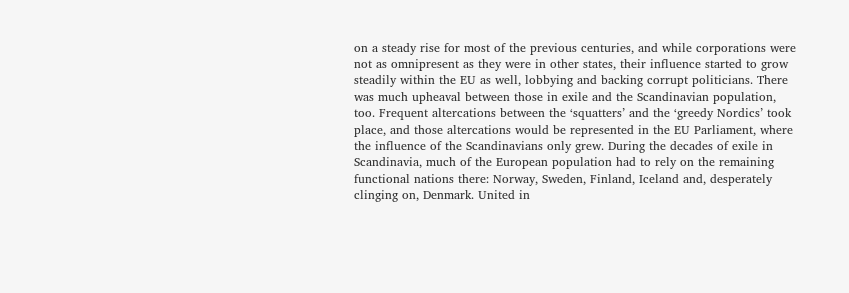on a steady rise for most of the previous centuries, and while corporations were not as omnipresent as they were in other states, their influence started to grow steadily within the EU as well, lobbying and backing corrupt politicians. There was much upheaval between those in exile and the Scandinavian population, too. Frequent altercations between the ‘squatters’ and the ‘greedy Nordics’ took place, and those altercations would be represented in the EU Parliament, where the influence of the Scandinavians only grew. During the decades of exile in Scandinavia, much of the European population had to rely on the remaining functional nations there: Norway, Sweden, Finland, Iceland and, desperately clinging on, Denmark. United in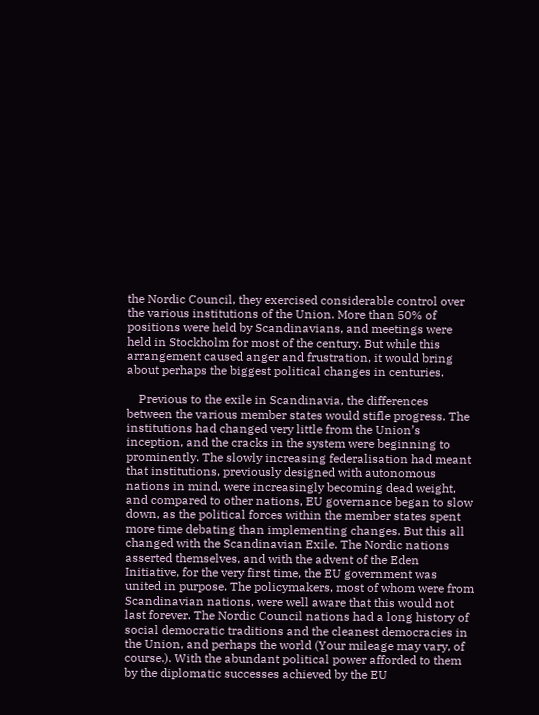the Nordic Council, they exercised considerable control over the various institutions of the Union. More than 50% of positions were held by Scandinavians, and meetings were held in Stockholm for most of the century. But while this arrangement caused anger and frustration, it would bring about perhaps the biggest political changes in centuries.

    Previous to the exile in Scandinavia, the differences between the various member states would stifle progress. The institutions had changed very little from the Union’s inception, and the cracks in the system were beginning to prominently. The slowly increasing federalisation had meant that institutions, previously designed with autonomous nations in mind, were increasingly becoming dead weight, and compared to other nations, EU governance began to slow down, as the political forces within the member states spent more time debating than implementing changes. But this all changed with the Scandinavian Exile. The Nordic nations asserted themselves, and with the advent of the Eden Initiative, for the very first time, the EU government was united in purpose. The policymakers, most of whom were from Scandinavian nations, were well aware that this would not last forever. The Nordic Council nations had a long history of social democratic traditions and the cleanest democracies in the Union, and perhaps the world (Your mileage may vary, of course.). With the abundant political power afforded to them by the diplomatic successes achieved by the EU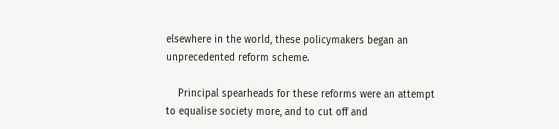elsewhere in the world, these policymakers began an unprecedented reform scheme.

    Principal spearheads for these reforms were an attempt to equalise society more, and to cut off and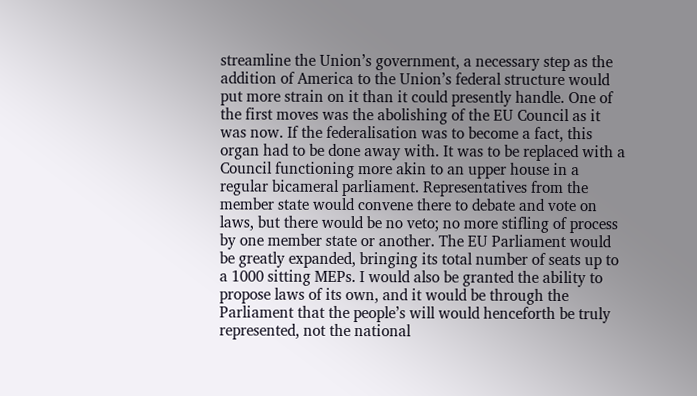streamline the Union’s government, a necessary step as the addition of America to the Union’s federal structure would put more strain on it than it could presently handle. One of the first moves was the abolishing of the EU Council as it was now. If the federalisation was to become a fact, this organ had to be done away with. It was to be replaced with a Council functioning more akin to an upper house in a regular bicameral parliament. Representatives from the member state would convene there to debate and vote on laws, but there would be no veto; no more stifling of process by one member state or another. The EU Parliament would be greatly expanded, bringing its total number of seats up to a 1000 sitting MEPs. I would also be granted the ability to propose laws of its own, and it would be through the Parliament that the people’s will would henceforth be truly represented, not the national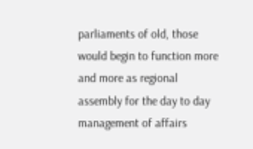parliaments of old, those would begin to function more and more as regional assembly for the day to day management of affairs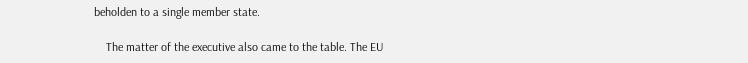beholden to a single member state.

    The matter of the executive also came to the table. The EU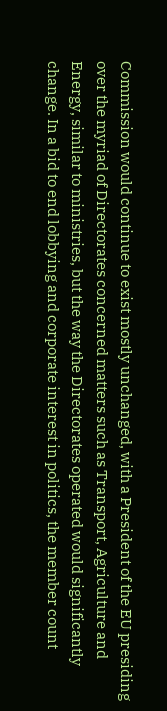Commission would continue to exist mostly unchanged, with a President of the EU presiding over the myriad of Directorates concerned matters such as Transport, Agriculture and Energy, similar to ministries, but the way the Directorates operated would significantly change. In a bid to end lobbying and corporate interest in politics, the member count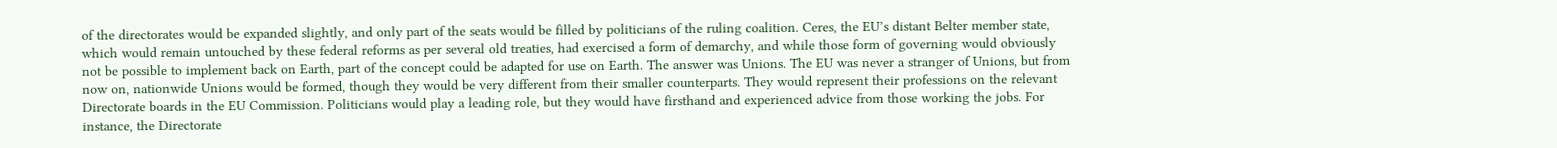of the directorates would be expanded slightly, and only part of the seats would be filled by politicians of the ruling coalition. Ceres, the EU’s distant Belter member state, which would remain untouched by these federal reforms as per several old treaties, had exercised a form of demarchy, and while those form of governing would obviously not be possible to implement back on Earth, part of the concept could be adapted for use on Earth. The answer was Unions. The EU was never a stranger of Unions, but from now on, nationwide Unions would be formed, though they would be very different from their smaller counterparts. They would represent their professions on the relevant Directorate boards in the EU Commission. Politicians would play a leading role, but they would have firsthand and experienced advice from those working the jobs. For instance, the Directorate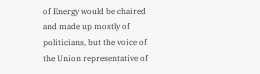of Energy would be chaired and made up mostly of politicians, but the voice of the Union representative of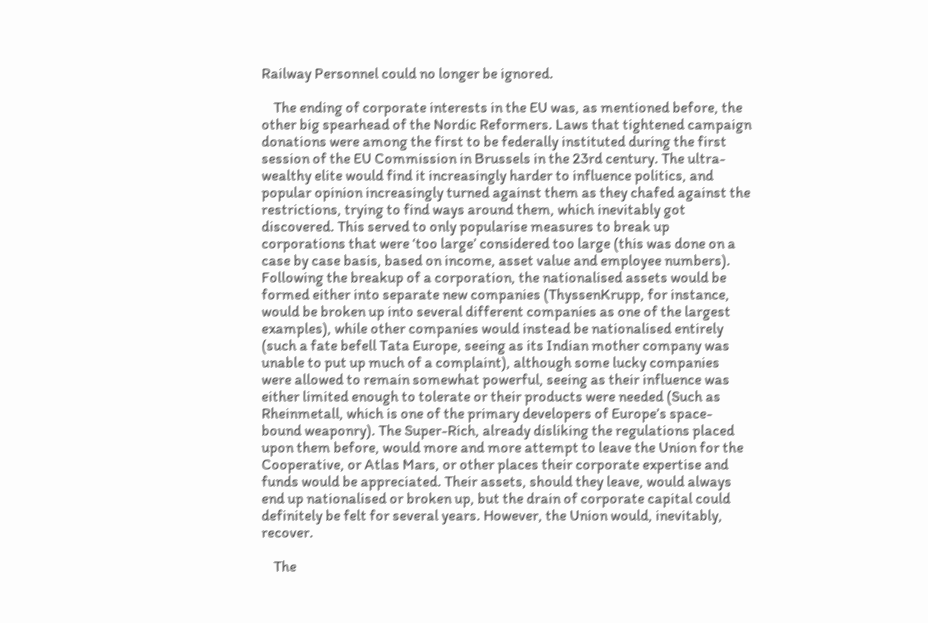Railway Personnel could no longer be ignored.

    The ending of corporate interests in the EU was, as mentioned before, the other big spearhead of the Nordic Reformers. Laws that tightened campaign donations were among the first to be federally instituted during the first session of the EU Commission in Brussels in the 23rd century. The ultra-wealthy elite would find it increasingly harder to influence politics, and popular opinion increasingly turned against them as they chafed against the restrictions, trying to find ways around them, which inevitably got discovered. This served to only popularise measures to break up corporations that were ‘too large’ considered too large (this was done on a case by case basis, based on income, asset value and employee numbers). Following the breakup of a corporation, the nationalised assets would be formed either into separate new companies (ThyssenKrupp, for instance, would be broken up into several different companies as one of the largest examples), while other companies would instead be nationalised entirely (such a fate befell Tata Europe, seeing as its Indian mother company was unable to put up much of a complaint), although some lucky companies were allowed to remain somewhat powerful, seeing as their influence was either limited enough to tolerate or their products were needed (Such as Rheinmetall, which is one of the primary developers of Europe’s space-bound weaponry). The Super-Rich, already disliking the regulations placed upon them before, would more and more attempt to leave the Union for the Cooperative, or Atlas Mars, or other places their corporate expertise and funds would be appreciated. Their assets, should they leave, would always end up nationalised or broken up, but the drain of corporate capital could definitely be felt for several years. However, the Union would, inevitably, recover.

    The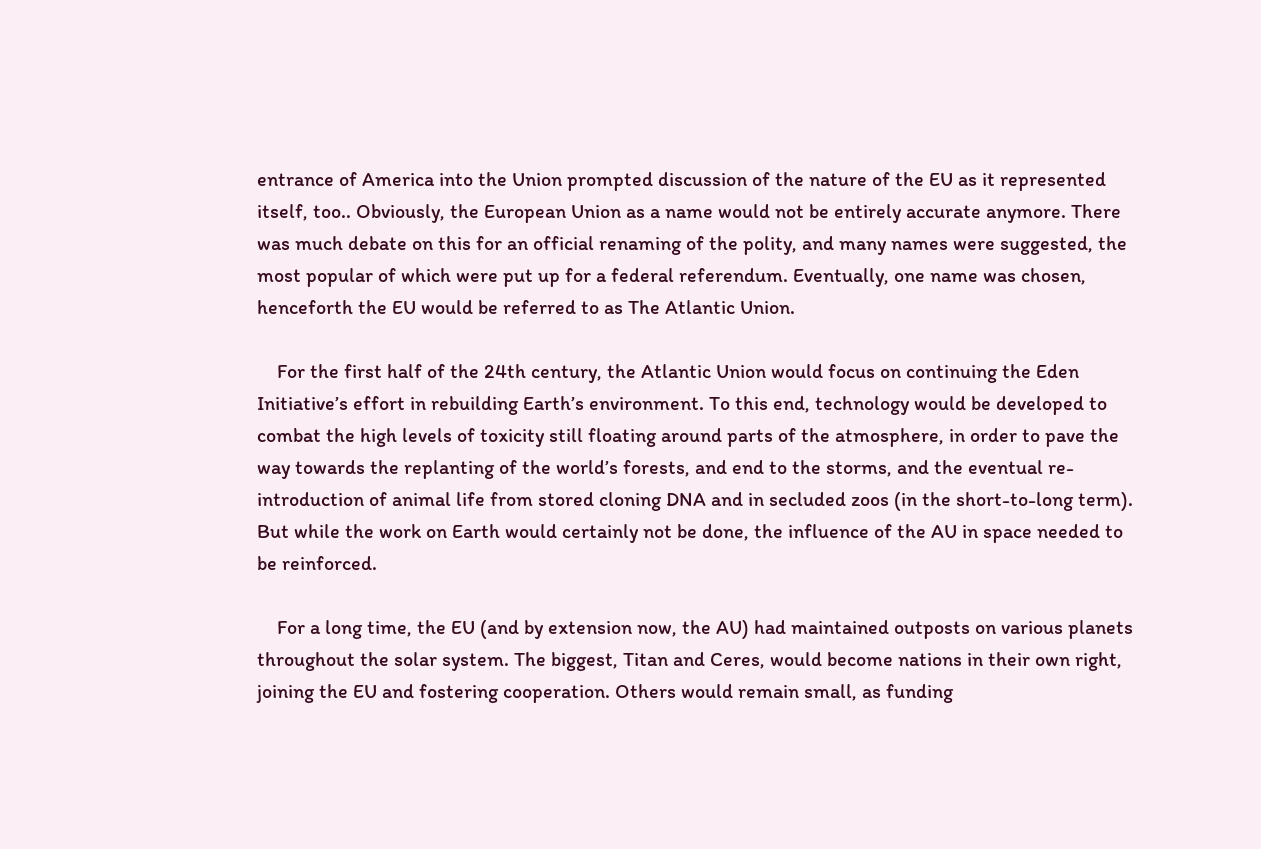entrance of America into the Union prompted discussion of the nature of the EU as it represented itself, too.. Obviously, the European Union as a name would not be entirely accurate anymore. There was much debate on this for an official renaming of the polity, and many names were suggested, the most popular of which were put up for a federal referendum. Eventually, one name was chosen, henceforth the EU would be referred to as The Atlantic Union.

    For the first half of the 24th century, the Atlantic Union would focus on continuing the Eden Initiative’s effort in rebuilding Earth’s environment. To this end, technology would be developed to combat the high levels of toxicity still floating around parts of the atmosphere, in order to pave the way towards the replanting of the world’s forests, and end to the storms, and the eventual re-introduction of animal life from stored cloning DNA and in secluded zoos (in the short-to-long term). But while the work on Earth would certainly not be done, the influence of the AU in space needed to be reinforced.

    For a long time, the EU (and by extension now, the AU) had maintained outposts on various planets throughout the solar system. The biggest, Titan and Ceres, would become nations in their own right, joining the EU and fostering cooperation. Others would remain small, as funding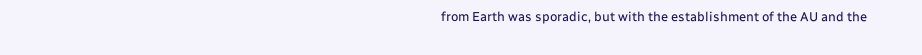from Earth was sporadic, but with the establishment of the AU and the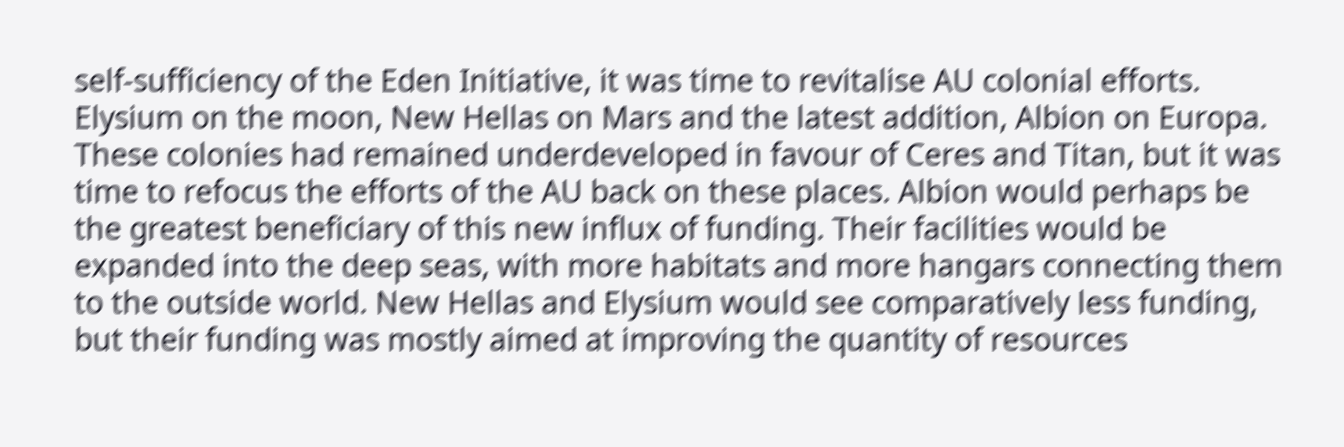self-sufficiency of the Eden Initiative, it was time to revitalise AU colonial efforts. Elysium on the moon, New Hellas on Mars and the latest addition, Albion on Europa. These colonies had remained underdeveloped in favour of Ceres and Titan, but it was time to refocus the efforts of the AU back on these places. Albion would perhaps be the greatest beneficiary of this new influx of funding. Their facilities would be expanded into the deep seas, with more habitats and more hangars connecting them to the outside world. New Hellas and Elysium would see comparatively less funding, but their funding was mostly aimed at improving the quantity of resources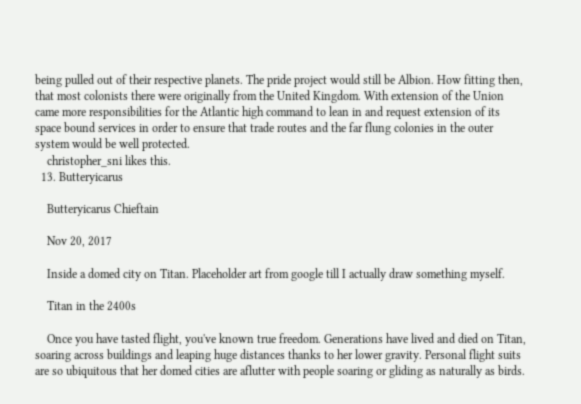being pulled out of their respective planets. The pride project would still be Albion. How fitting then, that most colonists there were originally from the United Kingdom. With extension of the Union came more responsibilities for the Atlantic high command to lean in and request extension of its space bound services in order to ensure that trade routes and the far flung colonies in the outer system would be well protected.
    christopher_sni likes this.
  13. Butteryicarus

    Butteryicarus Chieftain

    Nov 20, 2017

    Inside a domed city on Titan. Placeholder art from google till I actually draw something myself.

    Titan in the 2400s

    Once you have tasted flight, you've known true freedom. Generations have lived and died on Titan, soaring across buildings and leaping huge distances thanks to her lower gravity. Personal flight suits are so ubiquitous that her domed cities are aflutter with people soaring or gliding as naturally as birds.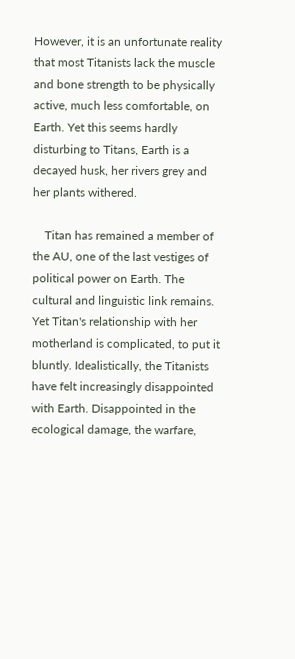However, it is an unfortunate reality that most Titanists lack the muscle and bone strength to be physically active, much less comfortable, on Earth. Yet this seems hardly disturbing to Titans, Earth is a decayed husk, her rivers grey and her plants withered.

    Titan has remained a member of the AU, one of the last vestiges of political power on Earth. The cultural and linguistic link remains. Yet Titan's relationship with her motherland is complicated, to put it bluntly. Idealistically, the Titanists have felt increasingly disappointed with Earth. Disappointed in the ecological damage, the warfare,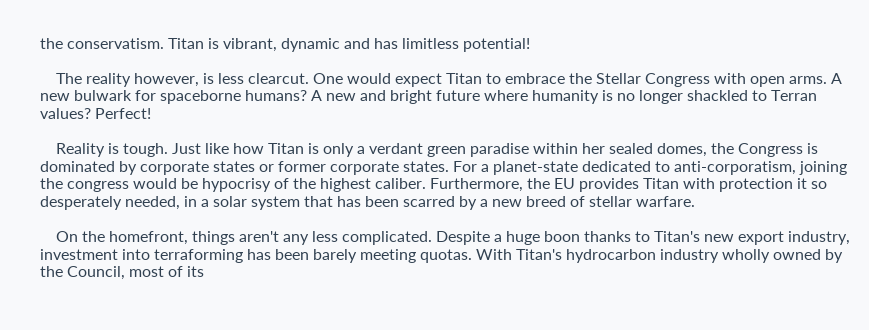the conservatism. Titan is vibrant, dynamic and has limitless potential!

    The reality however, is less clearcut. One would expect Titan to embrace the Stellar Congress with open arms. A new bulwark for spaceborne humans? A new and bright future where humanity is no longer shackled to Terran values? Perfect!

    Reality is tough. Just like how Titan is only a verdant green paradise within her sealed domes, the Congress is dominated by corporate states or former corporate states. For a planet-state dedicated to anti-corporatism, joining the congress would be hypocrisy of the highest caliber. Furthermore, the EU provides Titan with protection it so desperately needed, in a solar system that has been scarred by a new breed of stellar warfare.

    On the homefront, things aren't any less complicated. Despite a huge boon thanks to Titan's new export industry, investment into terraforming has been barely meeting quotas. With Titan's hydrocarbon industry wholly owned by the Council, most of its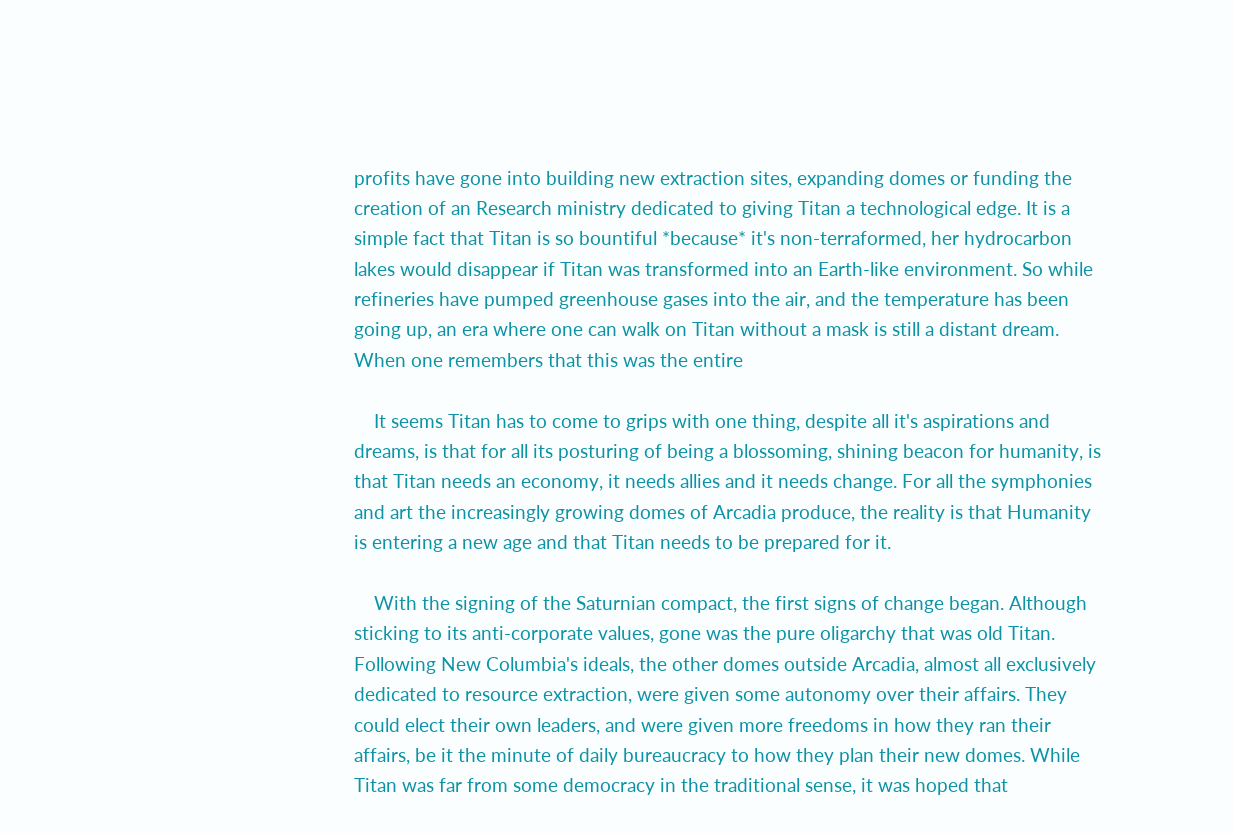profits have gone into building new extraction sites, expanding domes or funding the creation of an Research ministry dedicated to giving Titan a technological edge. It is a simple fact that Titan is so bountiful *because* it's non-terraformed, her hydrocarbon lakes would disappear if Titan was transformed into an Earth-like environment. So while refineries have pumped greenhouse gases into the air, and the temperature has been going up, an era where one can walk on Titan without a mask is still a distant dream. When one remembers that this was the entire

    It seems Titan has to come to grips with one thing, despite all it's aspirations and dreams, is that for all its posturing of being a blossoming, shining beacon for humanity, is that Titan needs an economy, it needs allies and it needs change. For all the symphonies and art the increasingly growing domes of Arcadia produce, the reality is that Humanity is entering a new age and that Titan needs to be prepared for it.

    With the signing of the Saturnian compact, the first signs of change began. Although sticking to its anti-corporate values, gone was the pure oligarchy that was old Titan. Following New Columbia's ideals, the other domes outside Arcadia, almost all exclusively dedicated to resource extraction, were given some autonomy over their affairs. They could elect their own leaders, and were given more freedoms in how they ran their affairs, be it the minute of daily bureaucracy to how they plan their new domes. While Titan was far from some democracy in the traditional sense, it was hoped that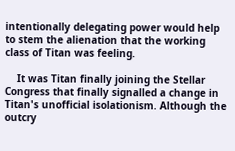intentionally delegating power would help to stem the alienation that the working class of Titan was feeling.

    It was Titan finally joining the Stellar Congress that finally signalled a change in Titan's unofficial isolationism. Although the outcry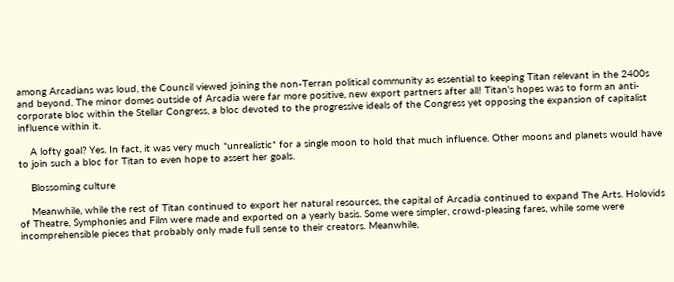among Arcadians was loud, the Council viewed joining the non-Terran political community as essential to keeping Titan relevant in the 2400s and beyond. The minor domes outside of Arcadia were far more positive, new export partners after all! Titan's hopes was to form an anti-corporate bloc within the Stellar Congress, a bloc devoted to the progressive ideals of the Congress yet opposing the expansion of capitalist influence within it.

    A lofty goal? Yes. In fact, it was very much *unrealistic* for a single moon to hold that much influence. Other moons and planets would have to join such a bloc for Titan to even hope to assert her goals.

    Blossoming culture

    Meanwhile, while the rest of Titan continued to export her natural resources, the capital of Arcadia continued to expand The Arts. Holovids of Theatre, Symphonies and Film were made and exported on a yearly basis. Some were simpler, crowd-pleasing fares, while some were incomprehensible pieces that probably only made full sense to their creators. Meanwhile,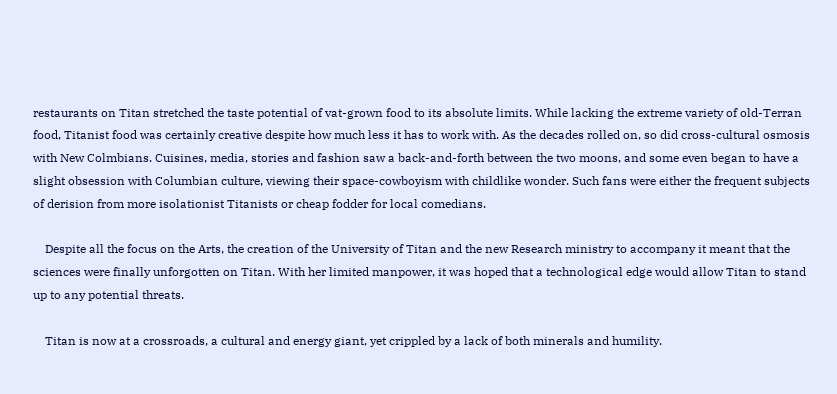restaurants on Titan stretched the taste potential of vat-grown food to its absolute limits. While lacking the extreme variety of old-Terran food, Titanist food was certainly creative despite how much less it has to work with. As the decades rolled on, so did cross-cultural osmosis with New Colmbians. Cuisines, media, stories and fashion saw a back-and-forth between the two moons, and some even began to have a slight obsession with Columbian culture, viewing their space-cowboyism with childlike wonder. Such fans were either the frequent subjects of derision from more isolationist Titanists or cheap fodder for local comedians.

    Despite all the focus on the Arts, the creation of the University of Titan and the new Research ministry to accompany it meant that the sciences were finally unforgotten on Titan. With her limited manpower, it was hoped that a technological edge would allow Titan to stand up to any potential threats.

    Titan is now at a crossroads, a cultural and energy giant, yet crippled by a lack of both minerals and humility.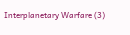Interplanetary Warfare (3)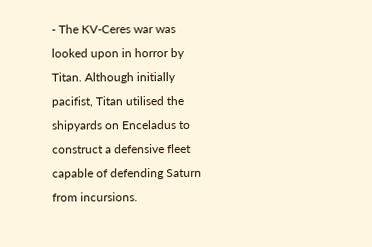- The KV-Ceres war was looked upon in horror by Titan. Although initially pacifist, Titan utilised the shipyards on Enceladus to construct a defensive fleet capable of defending Saturn from incursions.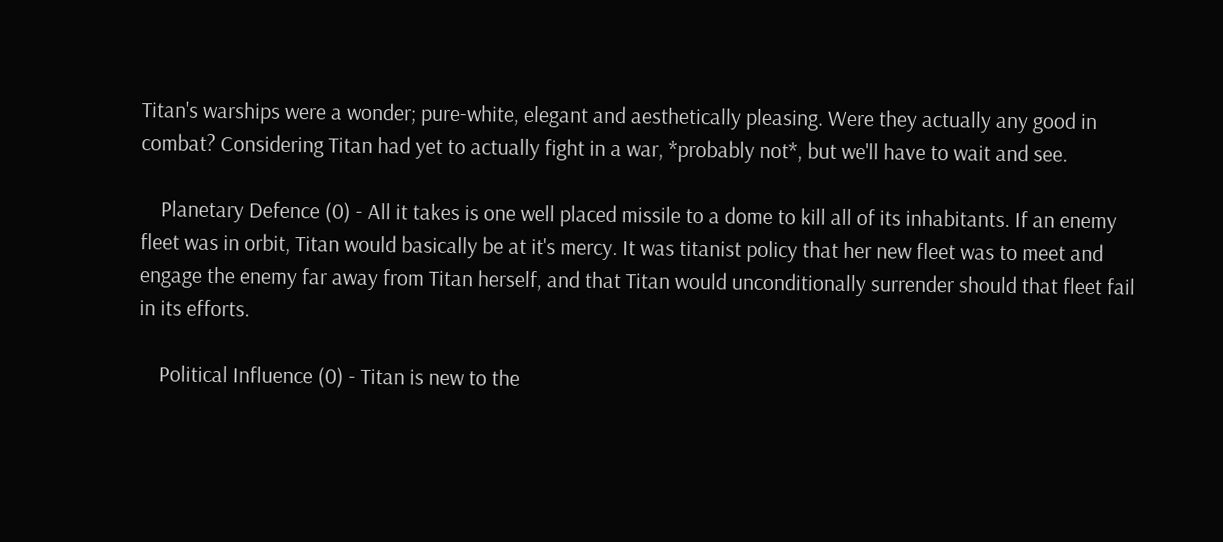Titan's warships were a wonder; pure-white, elegant and aesthetically pleasing. Were they actually any good in combat? Considering Titan had yet to actually fight in a war, *probably not*, but we'll have to wait and see.

    Planetary Defence (0) - All it takes is one well placed missile to a dome to kill all of its inhabitants. If an enemy fleet was in orbit, Titan would basically be at it's mercy. It was titanist policy that her new fleet was to meet and engage the enemy far away from Titan herself, and that Titan would unconditionally surrender should that fleet fail in its efforts.

    Political Influence (0) - Titan is new to the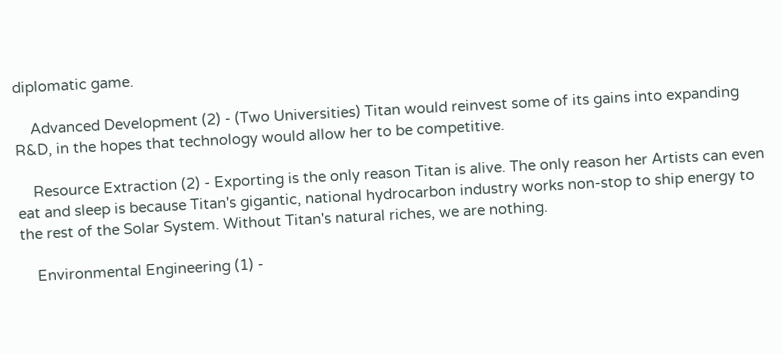diplomatic game.

    Advanced Development (2) - (Two Universities) Titan would reinvest some of its gains into expanding R&D, in the hopes that technology would allow her to be competitive.

    Resource Extraction (2) - Exporting is the only reason Titan is alive. The only reason her Artists can even eat and sleep is because Titan's gigantic, national hydrocarbon industry works non-stop to ship energy to the rest of the Solar System. Without Titan's natural riches, we are nothing.

    Environmental Engineering (1) -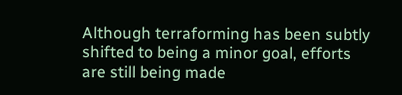Although terraforming has been subtly shifted to being a minor goal, efforts are still being made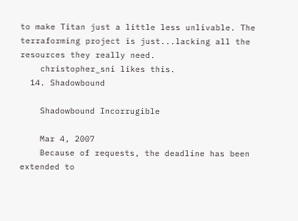to make Titan just a little less unlivable. The terraforming project is just...lacking all the resources they really need.
    christopher_sni likes this.
  14. Shadowbound

    Shadowbound Incorrugible

    Mar 4, 2007
    Because of requests, the deadline has been extended to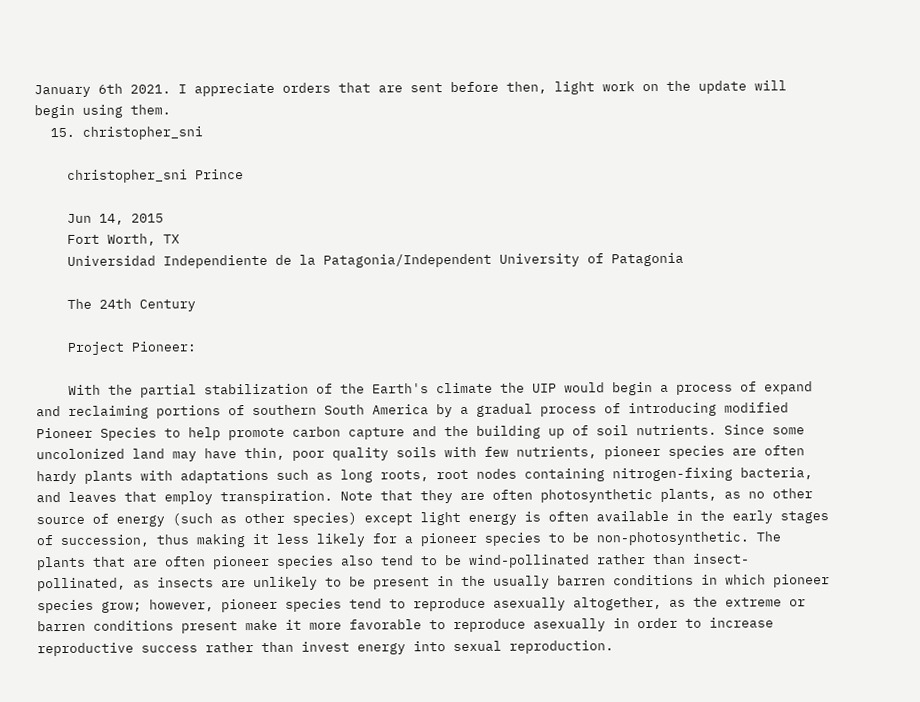January 6th 2021. I appreciate orders that are sent before then, light work on the update will begin using them.
  15. christopher_sni

    christopher_sni Prince

    Jun 14, 2015
    Fort Worth, TX
    Universidad Independiente de la Patagonia/Independent University of Patagonia

    The 24th Century

    Project Pioneer:

    With the partial stabilization of the Earth's climate the UIP would begin a process of expand and reclaiming portions of southern South America by a gradual process of introducing modified Pioneer Species to help promote carbon capture and the building up of soil nutrients. Since some uncolonized land may have thin, poor quality soils with few nutrients, pioneer species are often hardy plants with adaptations such as long roots, root nodes containing nitrogen-fixing bacteria, and leaves that employ transpiration. Note that they are often photosynthetic plants, as no other source of energy (such as other species) except light energy is often available in the early stages of succession, thus making it less likely for a pioneer species to be non-photosynthetic. The plants that are often pioneer species also tend to be wind-pollinated rather than insect-pollinated, as insects are unlikely to be present in the usually barren conditions in which pioneer species grow; however, pioneer species tend to reproduce asexually altogether, as the extreme or barren conditions present make it more favorable to reproduce asexually in order to increase reproductive success rather than invest energy into sexual reproduction.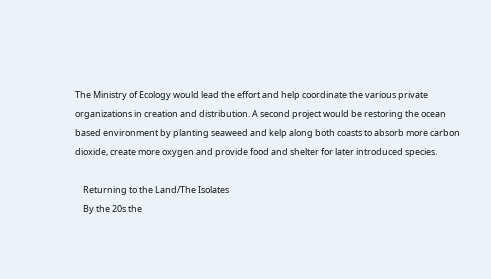The Ministry of Ecology would lead the effort and help coordinate the various private organizations in creation and distribution. A second project would be restoring the ocean based environment by planting seaweed and kelp along both coasts to absorb more carbon dioxide, create more oxygen and provide food and shelter for later introduced species.

    Returning to the Land/The Isolates
    By the 20s the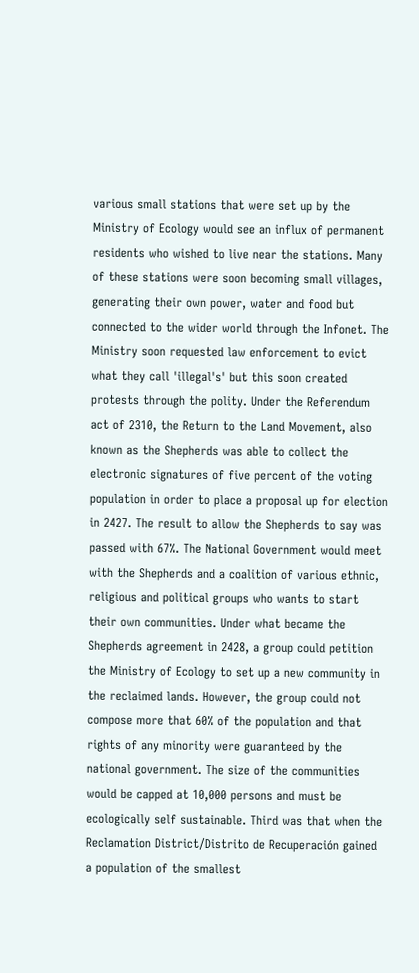various small stations that were set up by the Ministry of Ecology would see an influx of permanent residents who wished to live near the stations. Many of these stations were soon becoming small villages, generating their own power, water and food but connected to the wider world through the Infonet. The Ministry soon requested law enforcement to evict what they call 'illegal's' but this soon created protests through the polity. Under the Referendum act of 2310, the Return to the Land Movement, also known as the Shepherds was able to collect the electronic signatures of five percent of the voting population in order to place a proposal up for election in 2427. The result to allow the Shepherds to say was passed with 67%. The National Government would meet with the Shepherds and a coalition of various ethnic, religious and political groups who wants to start their own communities. Under what became the Shepherds agreement in 2428, a group could petition the Ministry of Ecology to set up a new community in the reclaimed lands. However, the group could not compose more that 60% of the population and that rights of any minority were guaranteed by the national government. The size of the communities would be capped at 10,000 persons and must be ecologically self sustainable. Third was that when the Reclamation District/Distrito de Recuperación gained a population of the smallest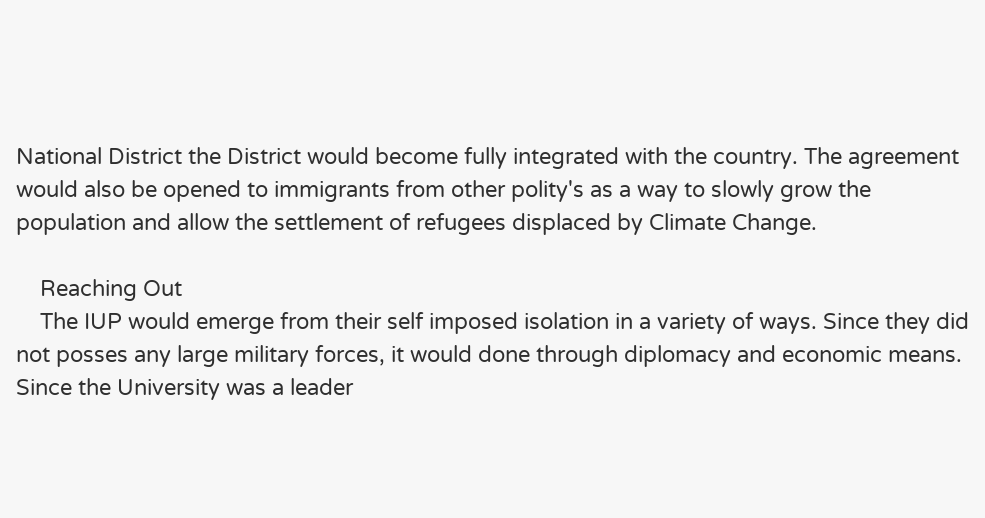National District the District would become fully integrated with the country. The agreement would also be opened to immigrants from other polity's as a way to slowly grow the population and allow the settlement of refugees displaced by Climate Change.

    Reaching Out
    The IUP would emerge from their self imposed isolation in a variety of ways. Since they did not posses any large military forces, it would done through diplomacy and economic means. Since the University was a leader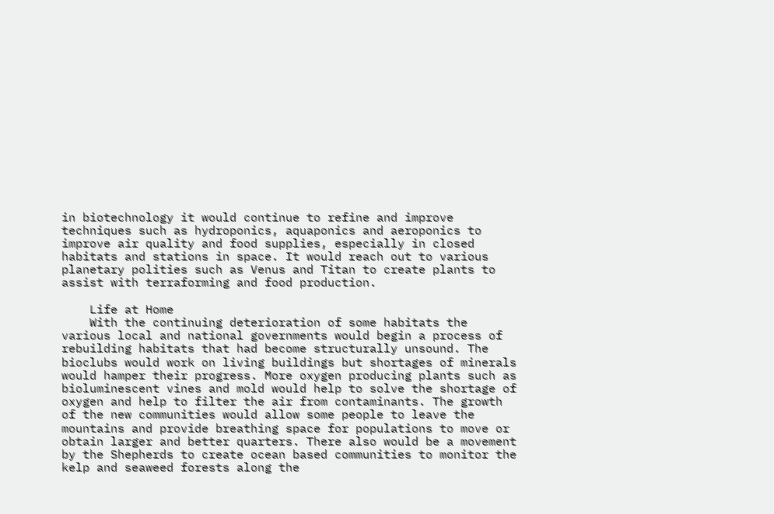in biotechnology it would continue to refine and improve techniques such as hydroponics, aquaponics and aeroponics to improve air quality and food supplies, especially in closed habitats and stations in space. It would reach out to various planetary polities such as Venus and Titan to create plants to assist with terraforming and food production.

    Life at Home
    With the continuing deterioration of some habitats the various local and national governments would begin a process of rebuilding habitats that had become structurally unsound. The bioclubs would work on living buildings but shortages of minerals would hamper their progress. More oxygen producing plants such as bioluminescent vines and mold would help to solve the shortage of oxygen and help to filter the air from contaminants. The growth of the new communities would allow some people to leave the mountains and provide breathing space for populations to move or obtain larger and better quarters. There also would be a movement by the Shepherds to create ocean based communities to monitor the kelp and seaweed forests along the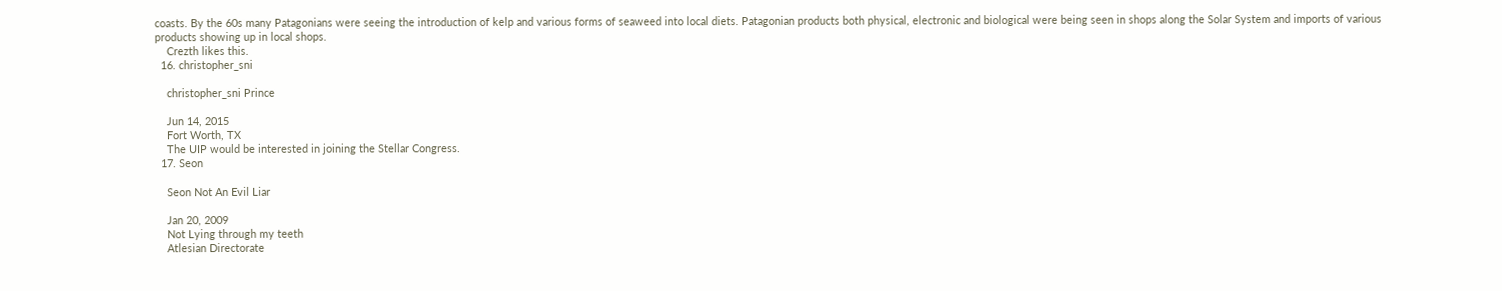coasts. By the 60s many Patagonians were seeing the introduction of kelp and various forms of seaweed into local diets. Patagonian products both physical, electronic and biological were being seen in shops along the Solar System and imports of various products showing up in local shops.
    Crezth likes this.
  16. christopher_sni

    christopher_sni Prince

    Jun 14, 2015
    Fort Worth, TX
    The UIP would be interested in joining the Stellar Congress.
  17. Seon

    Seon Not An Evil Liar

    Jan 20, 2009
    Not Lying through my teeth
    Atlesian Directorate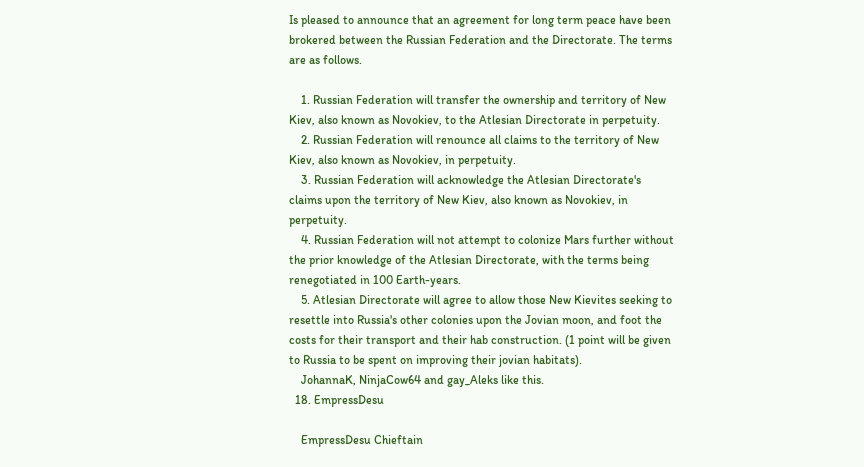Is pleased to announce that an agreement for long term peace have been brokered between the Russian Federation and the Directorate. The terms are as follows.

    1. Russian Federation will transfer the ownership and territory of New Kiev, also known as Novokiev, to the Atlesian Directorate in perpetuity.
    2. Russian Federation will renounce all claims to the territory of New Kiev, also known as Novokiev, in perpetuity.
    3. Russian Federation will acknowledge the Atlesian Directorate's claims upon the territory of New Kiev, also known as Novokiev, in perpetuity.
    4. Russian Federation will not attempt to colonize Mars further without the prior knowledge of the Atlesian Directorate, with the terms being renegotiated in 100 Earth-years.
    5. Atlesian Directorate will agree to allow those New Kievites seeking to resettle into Russia's other colonies upon the Jovian moon, and foot the costs for their transport and their hab construction. (1 point will be given to Russia to be spent on improving their jovian habitats).
    JohannaK, NinjaCow64 and gay_Aleks like this.
  18. EmpressDesu

    EmpressDesu Chieftain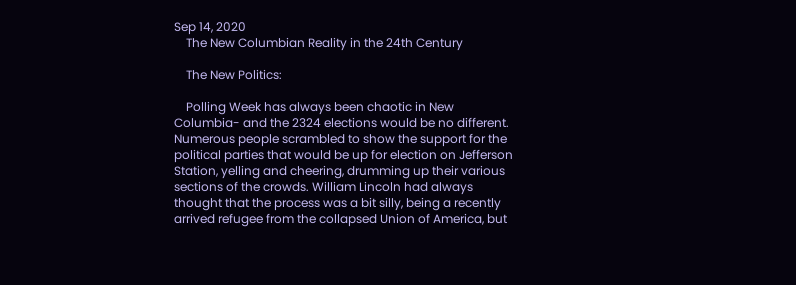Sep 14, 2020
    The New Columbian Reality in the 24th Century

    The New Politics:

    Polling Week has always been chaotic in New Columbia- and the 2324 elections would be no different. Numerous people scrambled to show the support for the political parties that would be up for election on Jefferson Station, yelling and cheering, drumming up their various sections of the crowds. William Lincoln had always thought that the process was a bit silly, being a recently arrived refugee from the collapsed Union of America, but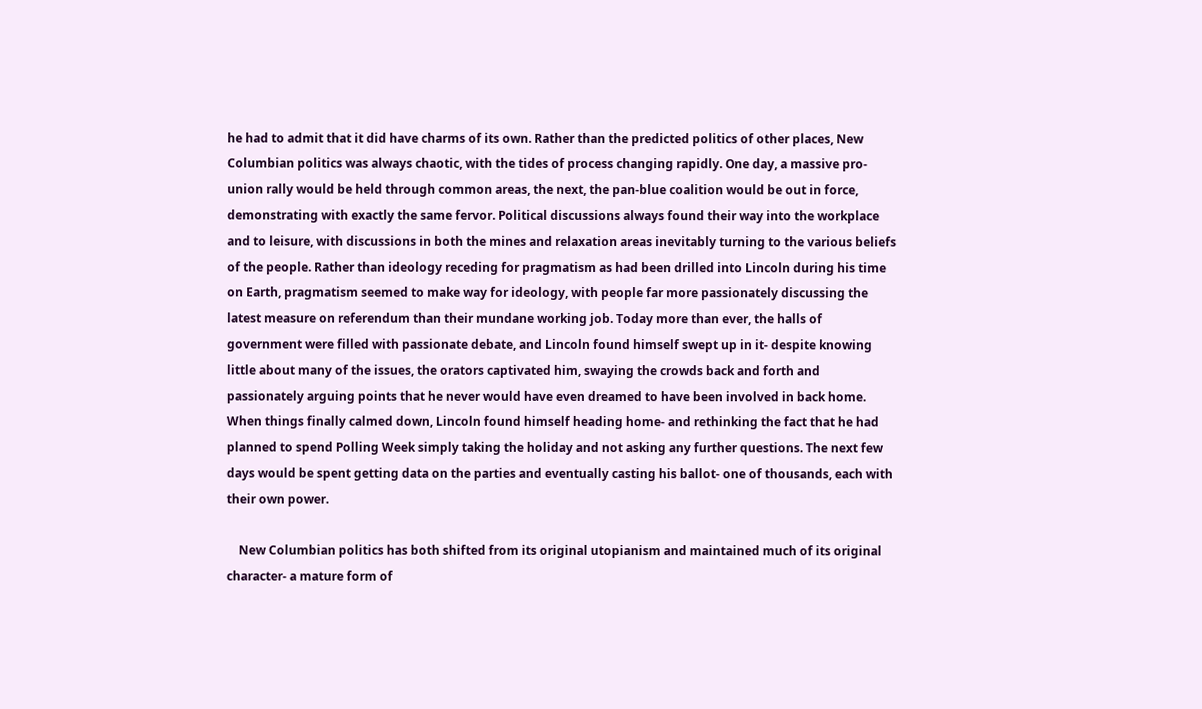he had to admit that it did have charms of its own. Rather than the predicted politics of other places, New Columbian politics was always chaotic, with the tides of process changing rapidly. One day, a massive pro-union rally would be held through common areas, the next, the pan-blue coalition would be out in force, demonstrating with exactly the same fervor. Political discussions always found their way into the workplace and to leisure, with discussions in both the mines and relaxation areas inevitably turning to the various beliefs of the people. Rather than ideology receding for pragmatism as had been drilled into Lincoln during his time on Earth, pragmatism seemed to make way for ideology, with people far more passionately discussing the latest measure on referendum than their mundane working job. Today more than ever, the halls of government were filled with passionate debate, and Lincoln found himself swept up in it- despite knowing little about many of the issues, the orators captivated him, swaying the crowds back and forth and passionately arguing points that he never would have even dreamed to have been involved in back home. When things finally calmed down, Lincoln found himself heading home- and rethinking the fact that he had planned to spend Polling Week simply taking the holiday and not asking any further questions. The next few days would be spent getting data on the parties and eventually casting his ballot- one of thousands, each with their own power.

    New Columbian politics has both shifted from its original utopianism and maintained much of its original character- a mature form of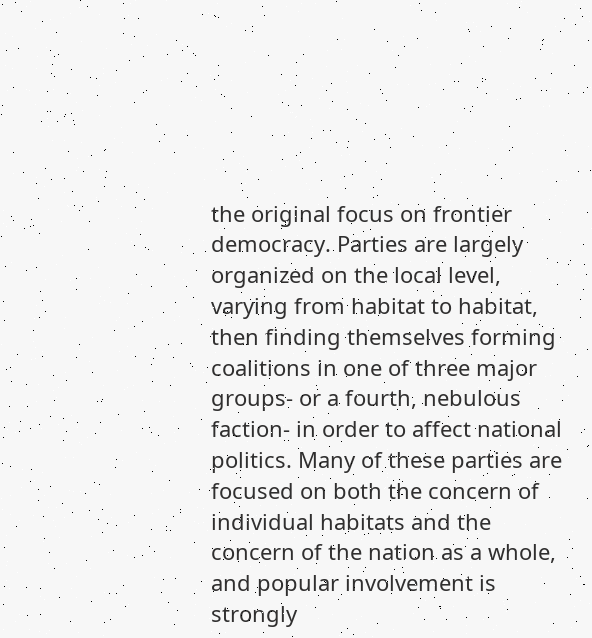the original focus on frontier democracy. Parties are largely organized on the local level, varying from habitat to habitat, then finding themselves forming coalitions in one of three major groups- or a fourth, nebulous faction- in order to affect national politics. Many of these parties are focused on both the concern of individual habitats and the concern of the nation as a whole, and popular involvement is strongly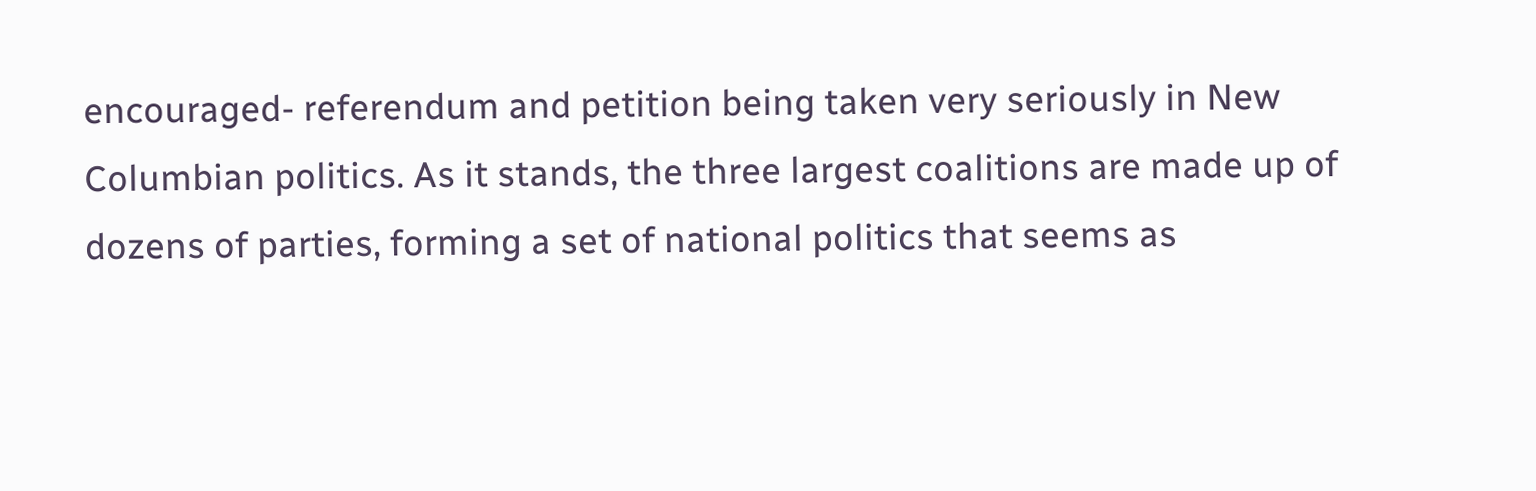encouraged- referendum and petition being taken very seriously in New Columbian politics. As it stands, the three largest coalitions are made up of dozens of parties, forming a set of national politics that seems as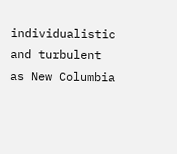individualistic and turbulent as New Columbia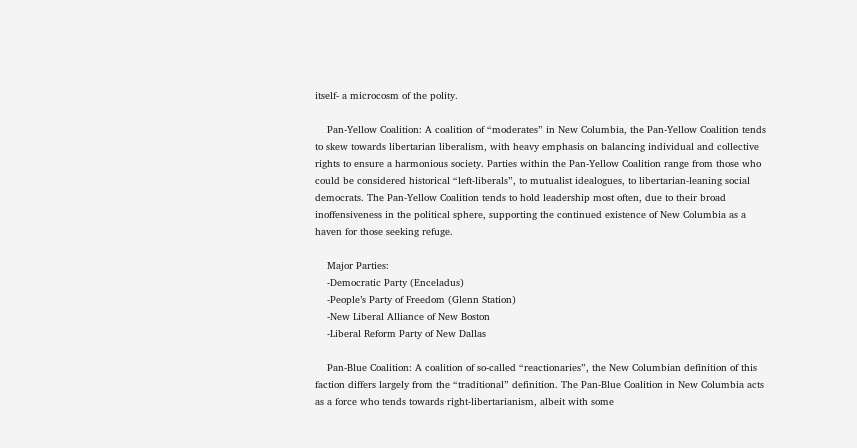itself- a microcosm of the polity.

    Pan-Yellow Coalition: A coalition of “moderates” in New Columbia, the Pan-Yellow Coalition tends to skew towards libertarian liberalism, with heavy emphasis on balancing individual and collective rights to ensure a harmonious society. Parties within the Pan-Yellow Coalition range from those who could be considered historical “left-liberals”, to mutualist idealogues, to libertarian-leaning social democrats. The Pan-Yellow Coalition tends to hold leadership most often, due to their broad inoffensiveness in the political sphere, supporting the continued existence of New Columbia as a haven for those seeking refuge.

    Major Parties:
    -Democratic Party (Enceladus)
    -People’s Party of Freedom (Glenn Station)
    -New Liberal Alliance of New Boston
    -Liberal Reform Party of New Dallas

    Pan-Blue Coalition: A coalition of so-called “reactionaries”, the New Columbian definition of this faction differs largely from the “traditional” definition. The Pan-Blue Coalition in New Columbia acts as a force who tends towards right-libertarianism, albeit with some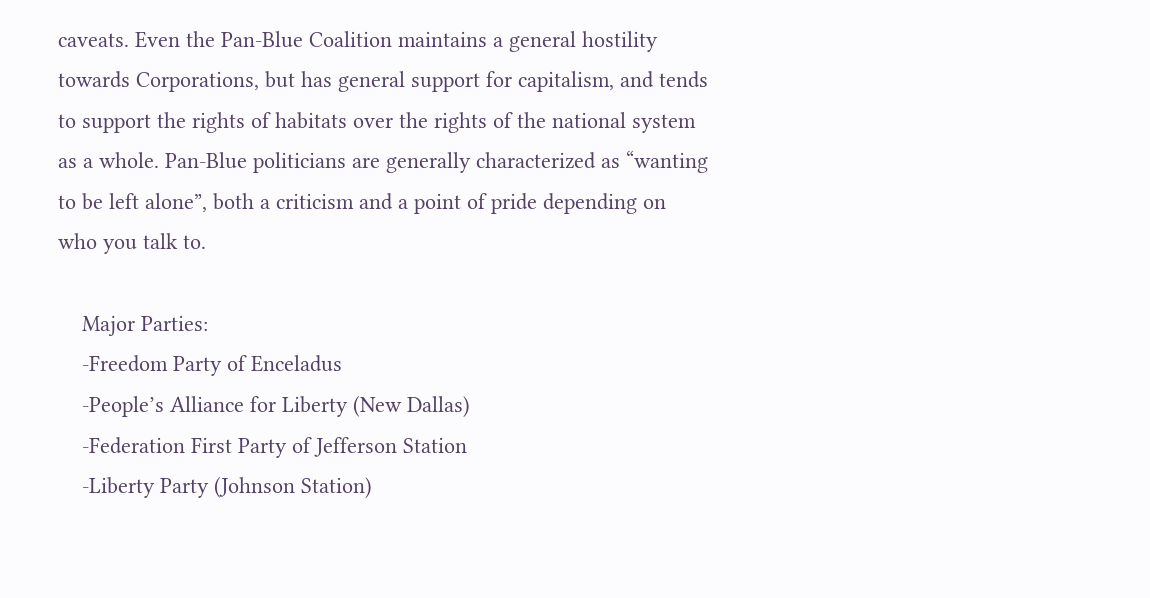caveats. Even the Pan-Blue Coalition maintains a general hostility towards Corporations, but has general support for capitalism, and tends to support the rights of habitats over the rights of the national system as a whole. Pan-Blue politicians are generally characterized as “wanting to be left alone”, both a criticism and a point of pride depending on who you talk to.

    Major Parties:
    -Freedom Party of Enceladus
    -People’s Alliance for Liberty (New Dallas)
    -Federation First Party of Jefferson Station
    -Liberty Party (Johnson Station)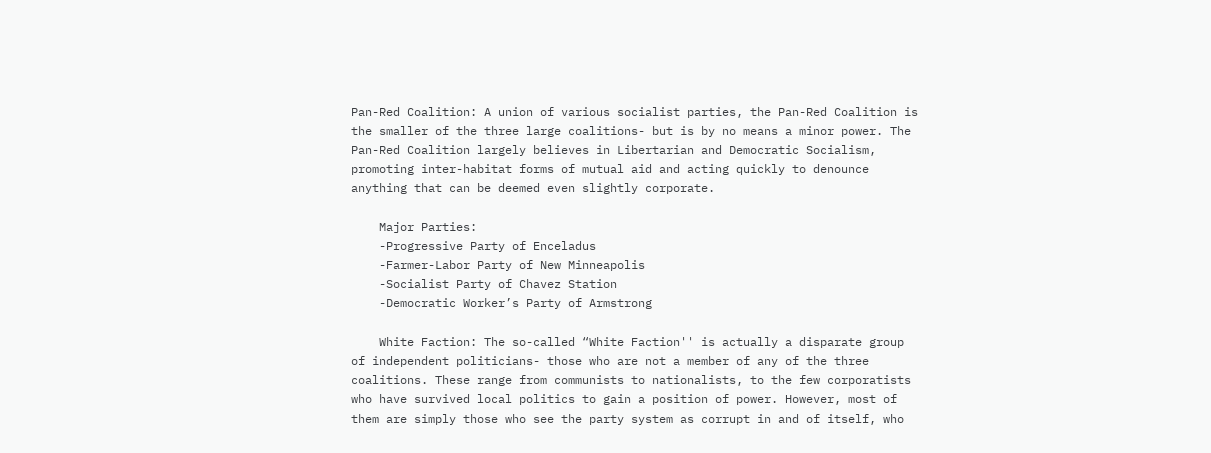Pan-Red Coalition: A union of various socialist parties, the Pan-Red Coalition is the smaller of the three large coalitions- but is by no means a minor power. The Pan-Red Coalition largely believes in Libertarian and Democratic Socialism, promoting inter-habitat forms of mutual aid and acting quickly to denounce anything that can be deemed even slightly corporate.

    Major Parties:
    -Progressive Party of Enceladus
    -Farmer-Labor Party of New Minneapolis
    -Socialist Party of Chavez Station
    -Democratic Worker’s Party of Armstrong

    White Faction: The so-called “White Faction'' is actually a disparate group of independent politicians- those who are not a member of any of the three coalitions. These range from communists to nationalists, to the few corporatists who have survived local politics to gain a position of power. However, most of them are simply those who see the party system as corrupt in and of itself, who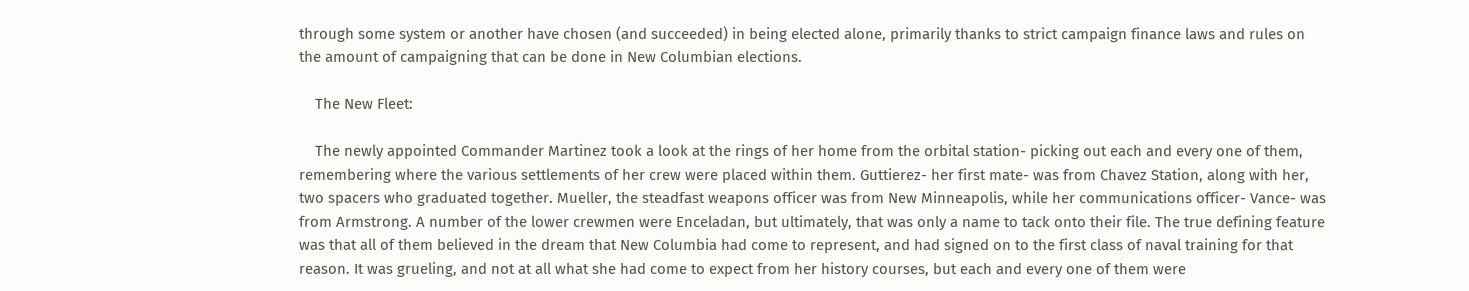through some system or another have chosen (and succeeded) in being elected alone, primarily thanks to strict campaign finance laws and rules on the amount of campaigning that can be done in New Columbian elections.

    The New Fleet:

    The newly appointed Commander Martinez took a look at the rings of her home from the orbital station- picking out each and every one of them, remembering where the various settlements of her crew were placed within them. Guttierez- her first mate- was from Chavez Station, along with her, two spacers who graduated together. Mueller, the steadfast weapons officer was from New Minneapolis, while her communications officer- Vance- was from Armstrong. A number of the lower crewmen were Enceladan, but ultimately, that was only a name to tack onto their file. The true defining feature was that all of them believed in the dream that New Columbia had come to represent, and had signed on to the first class of naval training for that reason. It was grueling, and not at all what she had come to expect from her history courses, but each and every one of them were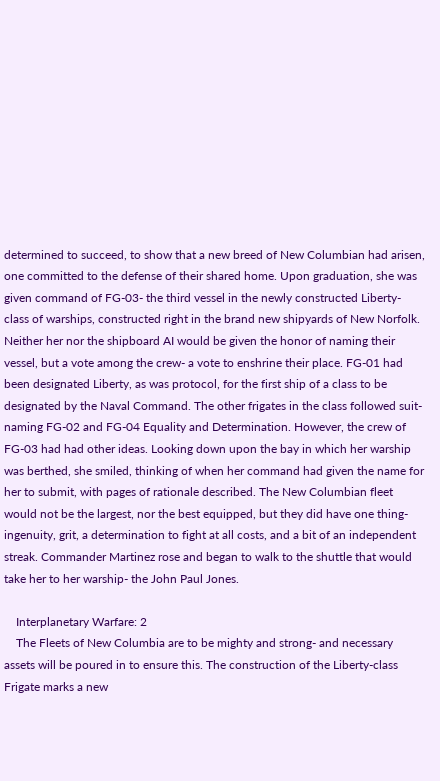determined to succeed, to show that a new breed of New Columbian had arisen, one committed to the defense of their shared home. Upon graduation, she was given command of FG-03- the third vessel in the newly constructed Liberty-class of warships, constructed right in the brand new shipyards of New Norfolk. Neither her nor the shipboard AI would be given the honor of naming their vessel, but a vote among the crew- a vote to enshrine their place. FG-01 had been designated Liberty, as was protocol, for the first ship of a class to be designated by the Naval Command. The other frigates in the class followed suit- naming FG-02 and FG-04 Equality and Determination. However, the crew of FG-03 had had other ideas. Looking down upon the bay in which her warship was berthed, she smiled, thinking of when her command had given the name for her to submit, with pages of rationale described. The New Columbian fleet would not be the largest, nor the best equipped, but they did have one thing- ingenuity, grit, a determination to fight at all costs, and a bit of an independent streak. Commander Martinez rose and began to walk to the shuttle that would take her to her warship- the John Paul Jones.

    Interplanetary Warfare: 2
    The Fleets of New Columbia are to be mighty and strong- and necessary assets will be poured in to ensure this. The construction of the Liberty-class Frigate marks a new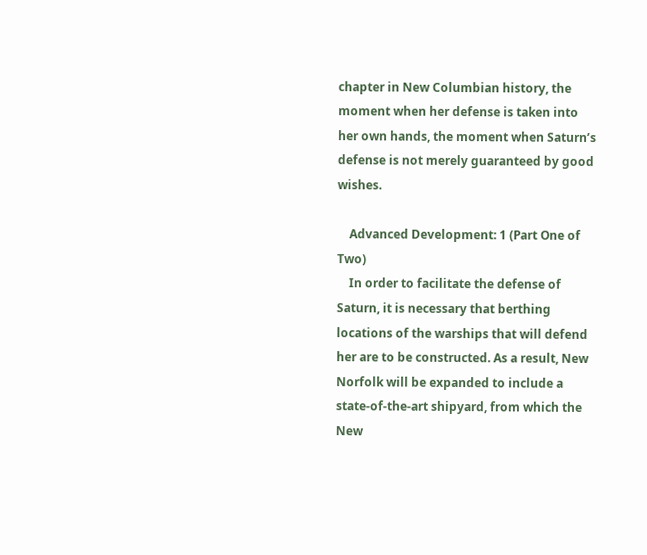chapter in New Columbian history, the moment when her defense is taken into her own hands, the moment when Saturn’s defense is not merely guaranteed by good wishes.

    Advanced Development: 1 (Part One of Two)
    In order to facilitate the defense of Saturn, it is necessary that berthing locations of the warships that will defend her are to be constructed. As a result, New Norfolk will be expanded to include a state-of-the-art shipyard, from which the New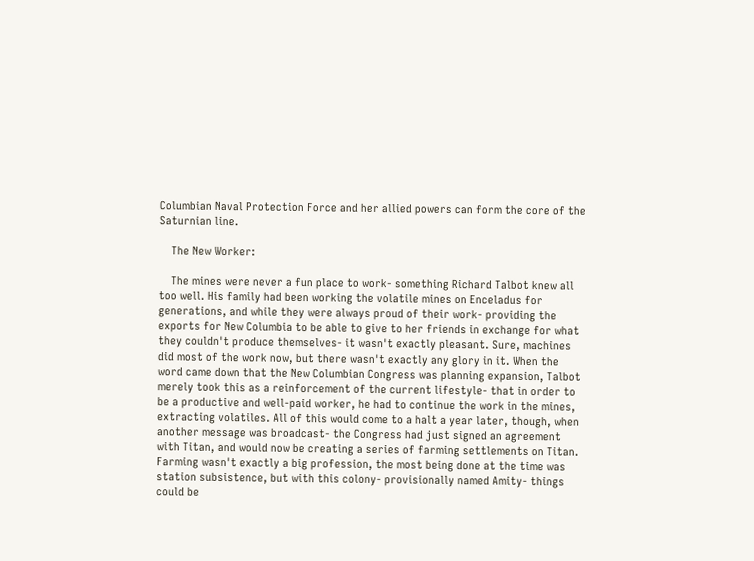Columbian Naval Protection Force and her allied powers can form the core of the Saturnian line.

    The New Worker:

    The mines were never a fun place to work- something Richard Talbot knew all too well. His family had been working the volatile mines on Enceladus for generations, and while they were always proud of their work- providing the exports for New Columbia to be able to give to her friends in exchange for what they couldn't produce themselves- it wasn't exactly pleasant. Sure, machines did most of the work now, but there wasn't exactly any glory in it. When the word came down that the New Columbian Congress was planning expansion, Talbot merely took this as a reinforcement of the current lifestyle- that in order to be a productive and well-paid worker, he had to continue the work in the mines, extracting volatiles. All of this would come to a halt a year later, though, when another message was broadcast- the Congress had just signed an agreement with Titan, and would now be creating a series of farming settlements on Titan. Farming wasn't exactly a big profession, the most being done at the time was station subsistence, but with this colony- provisionally named Amity- things could be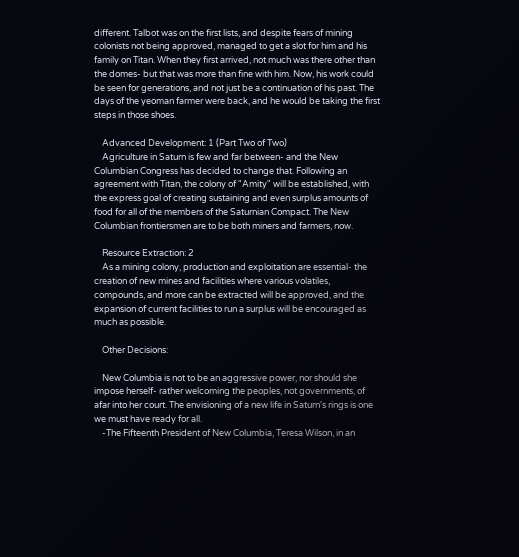different. Talbot was on the first lists, and despite fears of mining colonists not being approved, managed to get a slot for him and his family on Titan. When they first arrived, not much was there other than the domes- but that was more than fine with him. Now, his work could be seen for generations, and not just be a continuation of his past. The days of the yeoman farmer were back, and he would be taking the first steps in those shoes.

    Advanced Development: 1 (Part Two of Two)
    Agriculture in Saturn is few and far between- and the New Columbian Congress has decided to change that. Following an agreement with Titan, the colony of "Amity" will be established, with the express goal of creating sustaining and even surplus amounts of food for all of the members of the Saturnian Compact. The New Columbian frontiersmen are to be both miners and farmers, now.

    Resource Extraction: 2
    As a mining colony, production and exploitation are essential- the creation of new mines and facilities where various volatiles, compounds, and more can be extracted will be approved, and the expansion of current facilities to run a surplus will be encouraged as much as possible.

    Other Decisions:

    New Columbia is not to be an aggressive power, nor should she impose herself- rather welcoming the peoples, not governments, of afar into her court. The envisioning of a new life in Saturn's rings is one we must have ready for all.
    -The Fifteenth President of New Columbia, Teresa Wilson, in an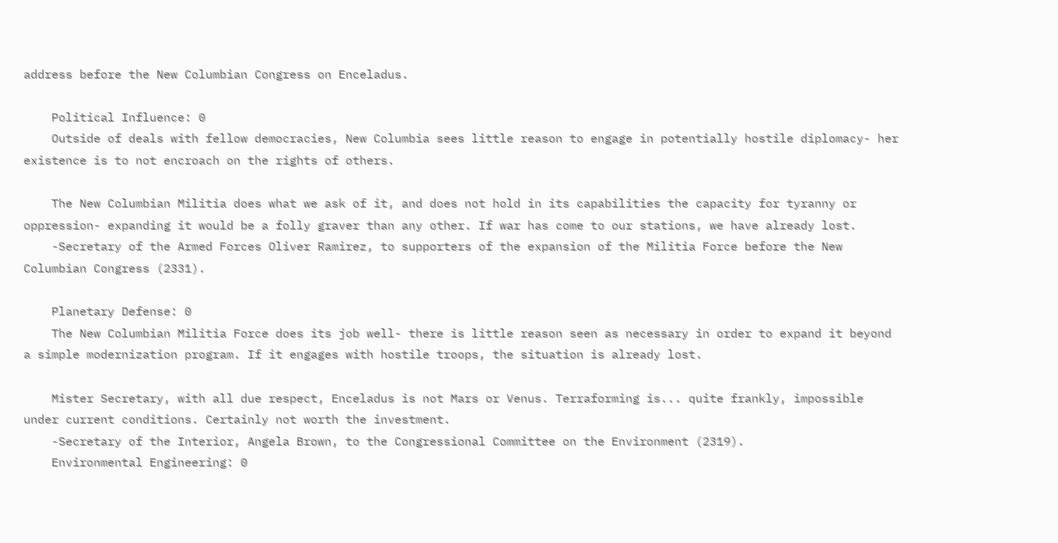address before the New Columbian Congress on Enceladus.

    Political Influence: 0
    Outside of deals with fellow democracies, New Columbia sees little reason to engage in potentially hostile diplomacy- her existence is to not encroach on the rights of others.

    The New Columbian Militia does what we ask of it, and does not hold in its capabilities the capacity for tyranny or oppression- expanding it would be a folly graver than any other. If war has come to our stations, we have already lost.
    -Secretary of the Armed Forces Oliver Ramirez, to supporters of the expansion of the Militia Force before the New Columbian Congress (2331).

    Planetary Defense: 0
    The New Columbian Militia Force does its job well- there is little reason seen as necessary in order to expand it beyond a simple modernization program. If it engages with hostile troops, the situation is already lost.

    Mister Secretary, with all due respect, Enceladus is not Mars or Venus. Terraforming is... quite frankly, impossible under current conditions. Certainly not worth the investment.
    -Secretary of the Interior, Angela Brown, to the Congressional Committee on the Environment (2319).
    Environmental Engineering: 0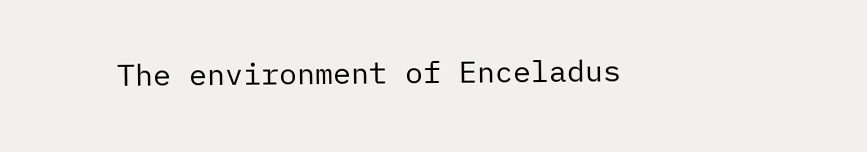The environment of Enceladus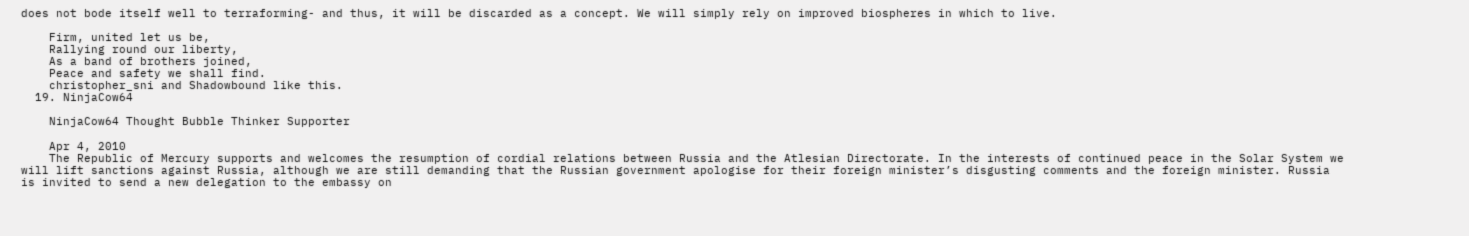does not bode itself well to terraforming- and thus, it will be discarded as a concept. We will simply rely on improved biospheres in which to live.

    Firm, united let us be,
    Rallying round our liberty,
    As a band of brothers joined,
    Peace and safety we shall find.
    christopher_sni and Shadowbound like this.
  19. NinjaCow64

    NinjaCow64 Thought Bubble Thinker Supporter

    Apr 4, 2010
    The Republic of Mercury supports and welcomes the resumption of cordial relations between Russia and the Atlesian Directorate. In the interests of continued peace in the Solar System we will lift sanctions against Russia, although we are still demanding that the Russian government apologise for their foreign minister’s disgusting comments and the foreign minister. Russia is invited to send a new delegation to the embassy on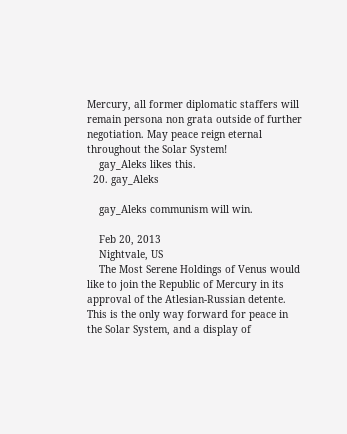Mercury, all former diplomatic staffers will remain persona non grata outside of further negotiation. May peace reign eternal throughout the Solar System!
    gay_Aleks likes this.
  20. gay_Aleks

    gay_Aleks communism will win.

    Feb 20, 2013
    Nightvale, US
    The Most Serene Holdings of Venus would like to join the Republic of Mercury in its approval of the Atlesian-Russian detente. This is the only way forward for peace in the Solar System, and a display of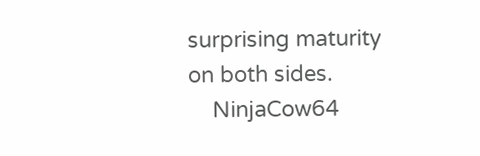surprising maturity on both sides.
    NinjaCow64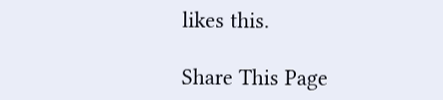likes this.

Share This Page